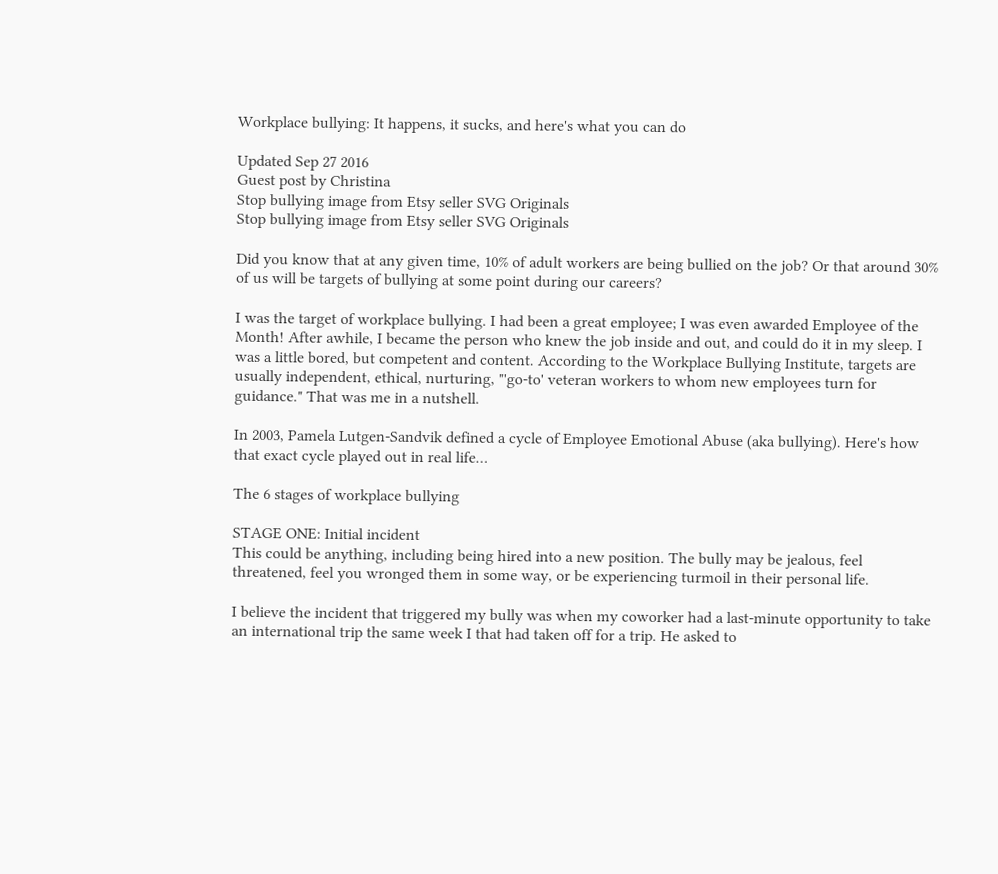Workplace bullying: It happens, it sucks, and here's what you can do

Updated Sep 27 2016
Guest post by Christina
Stop bullying image from Etsy seller SVG Originals
Stop bullying image from Etsy seller SVG Originals

Did you know that at any given time, 10% of adult workers are being bullied on the job? Or that around 30% of us will be targets of bullying at some point during our careers?

I was the target of workplace bullying. I had been a great employee; I was even awarded Employee of the Month! After awhile, I became the person who knew the job inside and out, and could do it in my sleep. I was a little bored, but competent and content. According to the Workplace Bullying Institute, targets are usually independent, ethical, nurturing, "'go-to' veteran workers to whom new employees turn for guidance." That was me in a nutshell.

In 2003, Pamela Lutgen-Sandvik defined a cycle of Employee Emotional Abuse (aka bullying). Here's how that exact cycle played out in real life…

The 6 stages of workplace bullying

STAGE ONE: Initial incident
This could be anything, including being hired into a new position. The bully may be jealous, feel threatened, feel you wronged them in some way, or be experiencing turmoil in their personal life.

I believe the incident that triggered my bully was when my coworker had a last-minute opportunity to take an international trip the same week I that had taken off for a trip. He asked to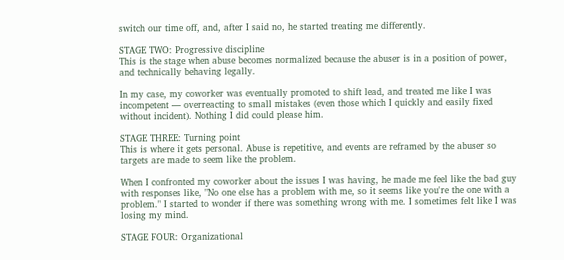switch our time off, and, after I said no, he started treating me differently.

STAGE TWO: Progressive discipline
This is the stage when abuse becomes normalized because the abuser is in a position of power, and technically behaving legally.

In my case, my coworker was eventually promoted to shift lead, and treated me like I was incompetent — overreacting to small mistakes (even those which I quickly and easily fixed without incident). Nothing I did could please him.

STAGE THREE: Turning point
This is where it gets personal. Abuse is repetitive, and events are reframed by the abuser so targets are made to seem like the problem.

When I confronted my coworker about the issues I was having, he made me feel like the bad guy with responses like, "No one else has a problem with me, so it seems like you're the one with a problem." I started to wonder if there was something wrong with me. I sometimes felt like I was losing my mind.

STAGE FOUR: Organizational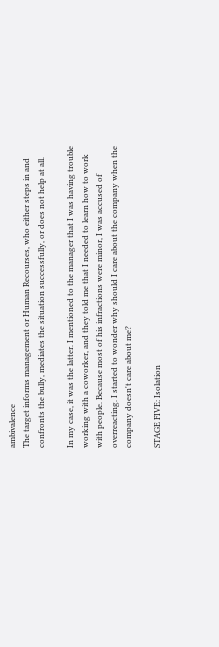ambivalence
The target informs management or Human Recourses, who either steps in and confronts the bully, mediates the situation successfully, or does not help at all.

In my case, it was the latter. I mentioned to the manager that I was having trouble working with a coworker, and they told me that I needed to learn how to work with people. Because most of his infractions were minor, I was accused of overreacting. I started to wonder why should I care about the company when the company doesn't care about me?

STAGE FIVE: Isolation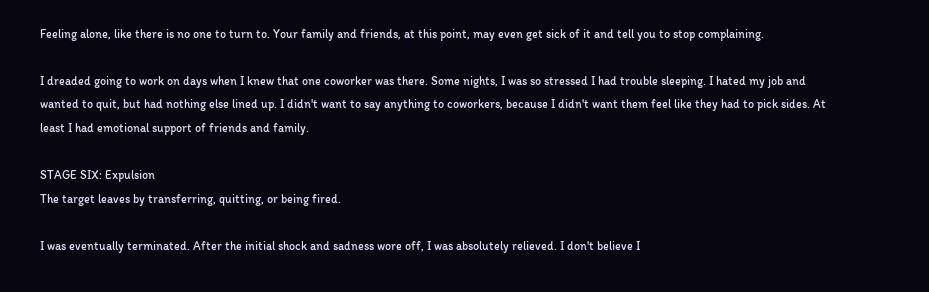Feeling alone, like there is no one to turn to. Your family and friends, at this point, may even get sick of it and tell you to stop complaining.

I dreaded going to work on days when I knew that one coworker was there. Some nights, I was so stressed I had trouble sleeping. I hated my job and wanted to quit, but had nothing else lined up. I didn't want to say anything to coworkers, because I didn't want them feel like they had to pick sides. At least I had emotional support of friends and family.

STAGE SIX: Expulsion
The target leaves by transferring, quitting, or being fired.

I was eventually terminated. After the initial shock and sadness wore off, I was absolutely relieved. I don't believe I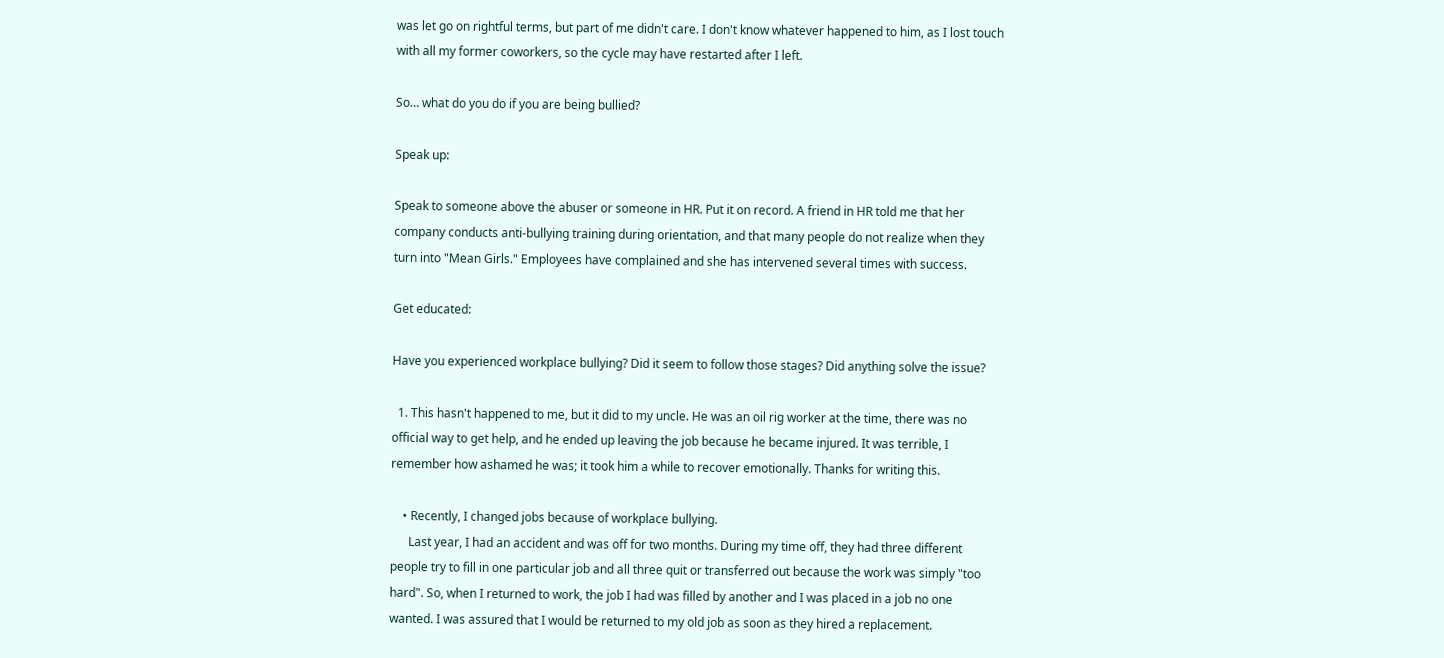was let go on rightful terms, but part of me didn't care. I don't know whatever happened to him, as I lost touch with all my former coworkers, so the cycle may have restarted after I left.

So… what do you do if you are being bullied?

Speak up:

Speak to someone above the abuser or someone in HR. Put it on record. A friend in HR told me that her company conducts anti-bullying training during orientation, and that many people do not realize when they turn into "Mean Girls." Employees have complained and she has intervened several times with success.

Get educated:

Have you experienced workplace bullying? Did it seem to follow those stages? Did anything solve the issue?

  1. This hasn't happened to me, but it did to my uncle. He was an oil rig worker at the time, there was no official way to get help, and he ended up leaving the job because he became injured. It was terrible, I remember how ashamed he was; it took him a while to recover emotionally. Thanks for writing this.

    • Recently, I changed jobs because of workplace bullying.
      Last year, I had an accident and was off for two months. During my time off, they had three different people try to fill in one particular job and all three quit or transferred out because the work was simply "too hard". So, when I returned to work, the job I had was filled by another and I was placed in a job no one wanted. I was assured that I would be returned to my old job as soon as they hired a replacement.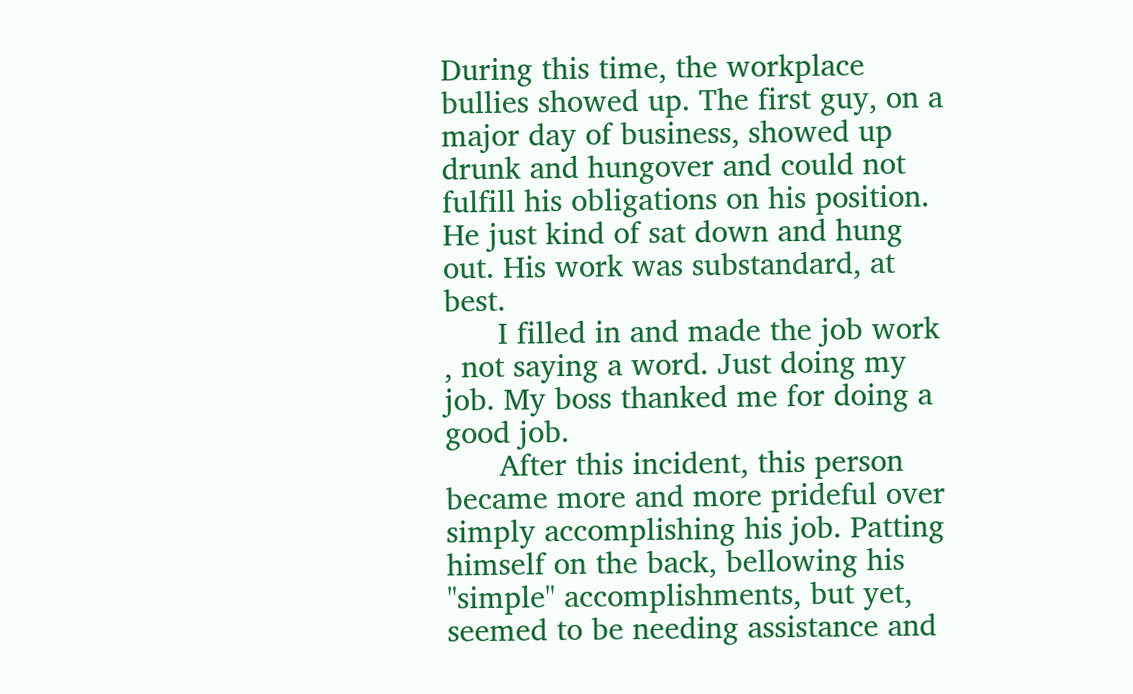During this time, the workplace bullies showed up. The first guy, on a major day of business, showed up drunk and hungover and could not fulfill his obligations on his position. He just kind of sat down and hung out. His work was substandard, at best.
      I filled in and made the job work , not saying a word. Just doing my job. My boss thanked me for doing a good job.
      After this incident, this person became more and more prideful over simply accomplishing his job. Patting himself on the back, bellowing his "simple" accomplishments, but yet, seemed to be needing assistance and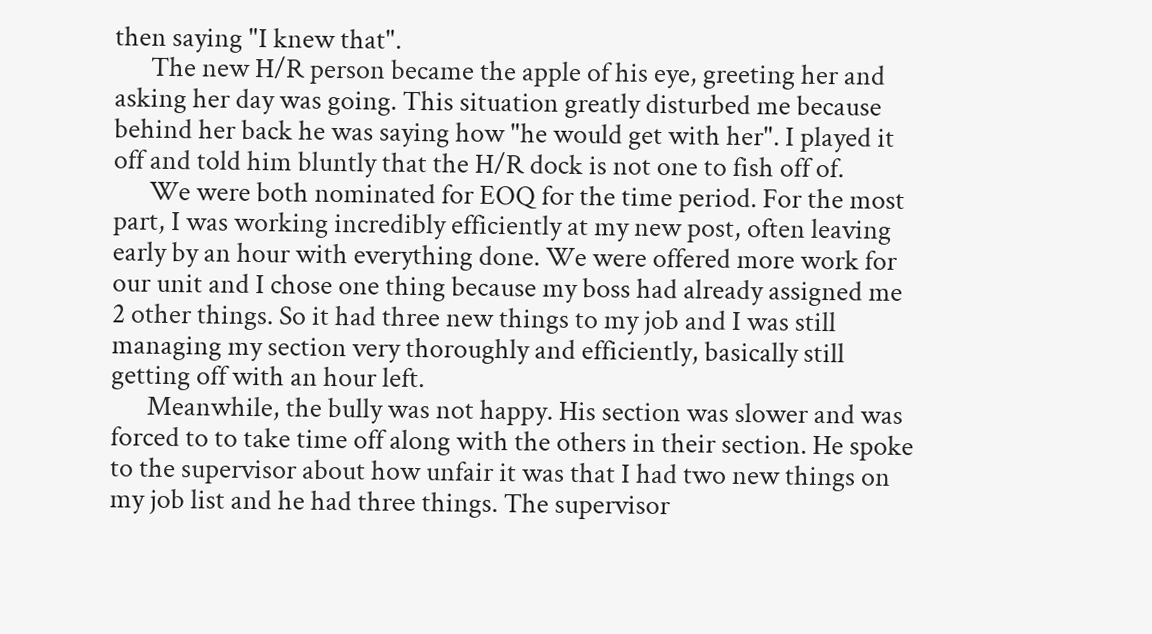then saying "I knew that".
      The new H/R person became the apple of his eye, greeting her and asking her day was going. This situation greatly disturbed me because behind her back he was saying how "he would get with her". I played it off and told him bluntly that the H/R dock is not one to fish off of.
      We were both nominated for EOQ for the time period. For the most part, I was working incredibly efficiently at my new post, often leaving early by an hour with everything done. We were offered more work for our unit and I chose one thing because my boss had already assigned me 2 other things. So it had three new things to my job and I was still managing my section very thoroughly and efficiently, basically still getting off with an hour left.
      Meanwhile, the bully was not happy. His section was slower and was forced to to take time off along with the others in their section. He spoke to the supervisor about how unfair it was that I had two new things on my job list and he had three things. The supervisor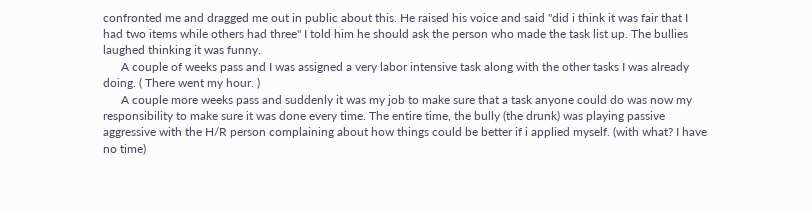confronted me and dragged me out in public about this. He raised his voice and said "did i think it was fair that I had two items while others had three" I told him he should ask the person who made the task list up. The bullies laughed thinking it was funny.
      A couple of weeks pass and I was assigned a very labor intensive task along with the other tasks I was already doing. ( There went my hour. )
      A couple more weeks pass and suddenly it was my job to make sure that a task anyone could do was now my responsibility to make sure it was done every time. The entire time, the bully (the drunk) was playing passive aggressive with the H/R person complaining about how things could be better if i applied myself. (with what? I have no time)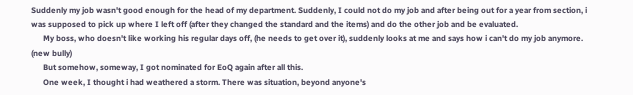Suddenly my job wasn't good enough for the head of my department. Suddenly, I could not do my job and after being out for a year from section, i was supposed to pick up where I left off (after they changed the standard and the items) and do the other job and be evaluated.
      My boss, who doesn't like working his regular days off, (he needs to get over it), suddenly looks at me and says how i can't do my job anymore. (new bully)
      But somehow, someway, I got nominated for EoQ again after all this.
      One week, I thought i had weathered a storm. There was situation, beyond anyone's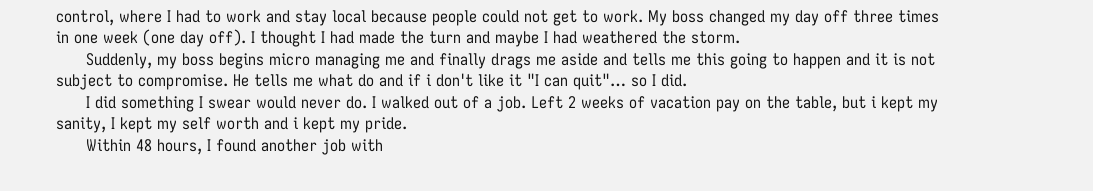control, where I had to work and stay local because people could not get to work. My boss changed my day off three times in one week (one day off). I thought I had made the turn and maybe I had weathered the storm.
      Suddenly, my boss begins micro managing me and finally drags me aside and tells me this going to happen and it is not subject to compromise. He tells me what do and if i don't like it "I can quit"… so I did.
      I did something I swear would never do. I walked out of a job. Left 2 weeks of vacation pay on the table, but i kept my sanity, I kept my self worth and i kept my pride.
      Within 48 hours, I found another job with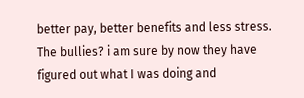better pay, better benefits and less stress. The bullies? i am sure by now they have figured out what I was doing and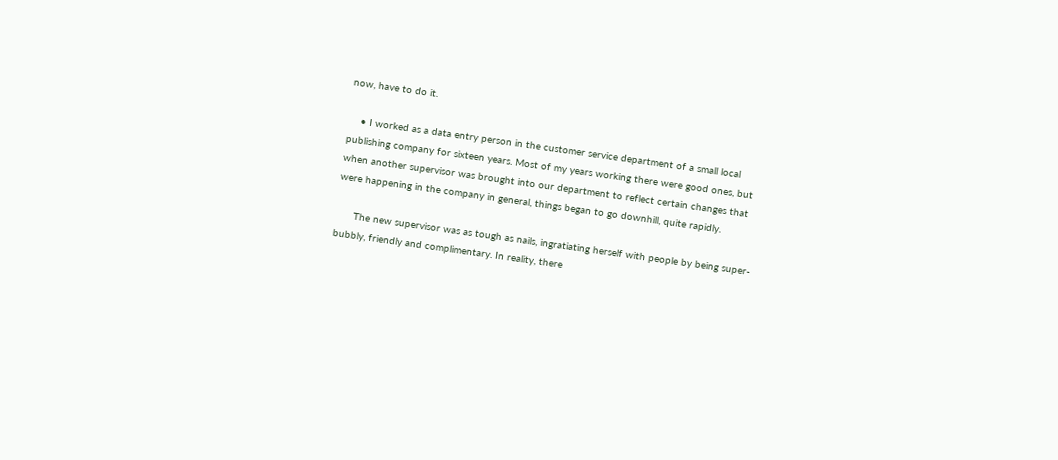now, have to do it.

    • I worked as a data entry person in the customer service department of a small local publishing company for sixteen years. Most of my years working there were good ones, but when another supervisor was brought into our department to reflect certain changes that were happening in the company in general, things began to go downhill, quite rapidly.

      The new supervisor was as tough as nails, ingratiating herself with people by being super-bubbly, friendly and complimentary. In reality, there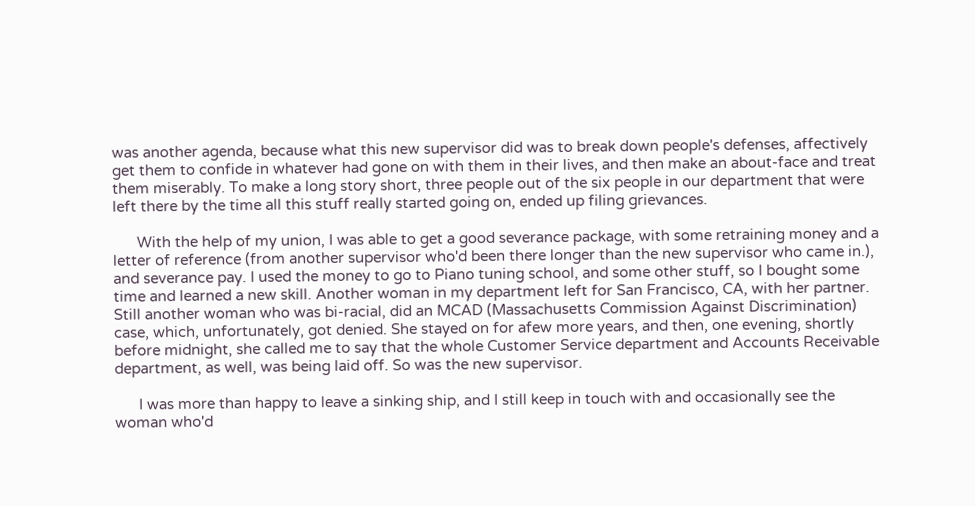was another agenda, because what this new supervisor did was to break down people's defenses, affectively get them to confide in whatever had gone on with them in their lives, and then make an about-face and treat them miserably. To make a long story short, three people out of the six people in our department that were left there by the time all this stuff really started going on, ended up filing grievances.

      With the help of my union, I was able to get a good severance package, with some retraining money and a letter of reference (from another supervisor who'd been there longer than the new supervisor who came in.), and severance pay. I used the money to go to Piano tuning school, and some other stuff, so I bought some time and learned a new skill. Another woman in my department left for San Francisco, CA, with her partner. Still another woman who was bi-racial, did an MCAD (Massachusetts Commission Against Discrimination) case, which, unfortunately, got denied. She stayed on for afew more years, and then, one evening, shortly before midnight, she called me to say that the whole Customer Service department and Accounts Receivable department, as well, was being laid off. So was the new supervisor.

      I was more than happy to leave a sinking ship, and I still keep in touch with and occasionally see the woman who'd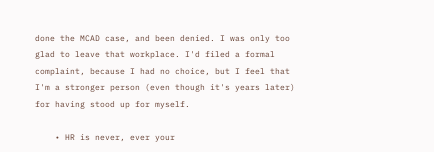done the MCAD case, and been denied. I was only too glad to leave that workplace. I'd filed a formal complaint, because I had no choice, but I feel that I'm a stronger person (even though it's years later) for having stood up for myself.

    • HR is never, ever your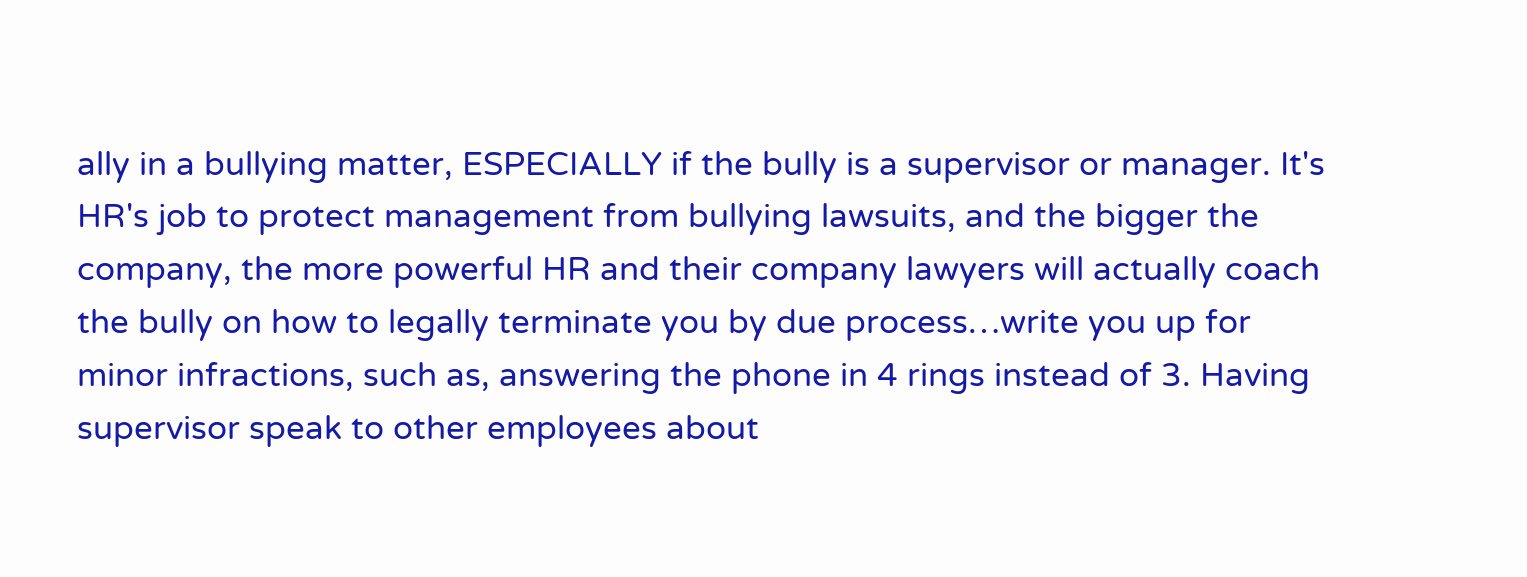ally in a bullying matter, ESPECIALLY if the bully is a supervisor or manager. It's HR's job to protect management from bullying lawsuits, and the bigger the company, the more powerful HR and their company lawyers will actually coach the bully on how to legally terminate you by due process…write you up for minor infractions, such as, answering the phone in 4 rings instead of 3. Having supervisor speak to other employees about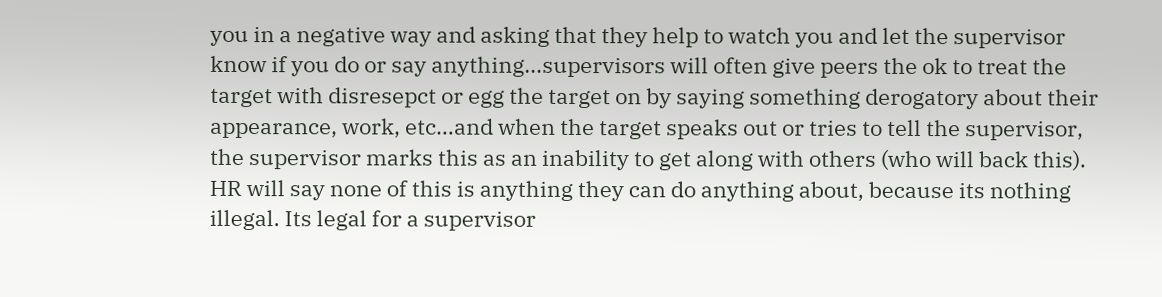you in a negative way and asking that they help to watch you and let the supervisor know if you do or say anything…supervisors will often give peers the ok to treat the target with disresepct or egg the target on by saying something derogatory about their appearance, work, etc…and when the target speaks out or tries to tell the supervisor, the supervisor marks this as an inability to get along with others (who will back this). HR will say none of this is anything they can do anything about, because its nothing illegal. Its legal for a supervisor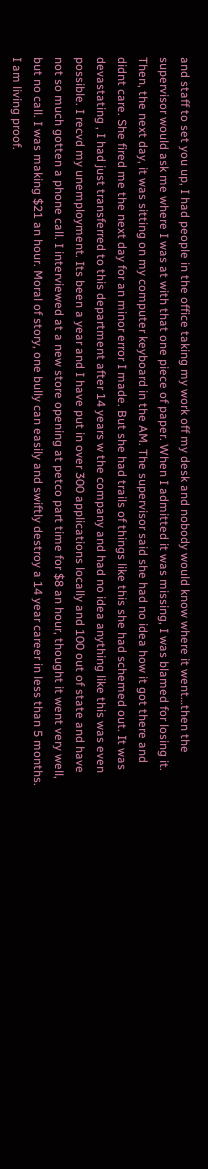and staff to set you up, I had people in the office taking my work off my desk and nobody would know where it went…then the supervisor would ask me where I was at with that one piece of paper. When I admitted it was missing, I was blamed for losing it. Then, the next day, it was sitting on my computer keyboard in the AM. The supervisor said she had no idea how it got there and didnt care. She fired me the next day for an minor error I made. But she had trails of things like this she had schemed out. It was devastating , I had just transferred to this department after 14 years w the company and had no idea anything like this was even possible. I recvd my unemployment. Its been a year and I have put in over 300 applications locally and 100 out of state and have not so much gotten a phone call. I interviewed at a new store opening at petco part time for $8 an hour, thought it went very well, but no call. I was making $21 an hour. Moral of story, one bully can easily and swiftly destroy a 14 year career in less than 5 months. I am living proof.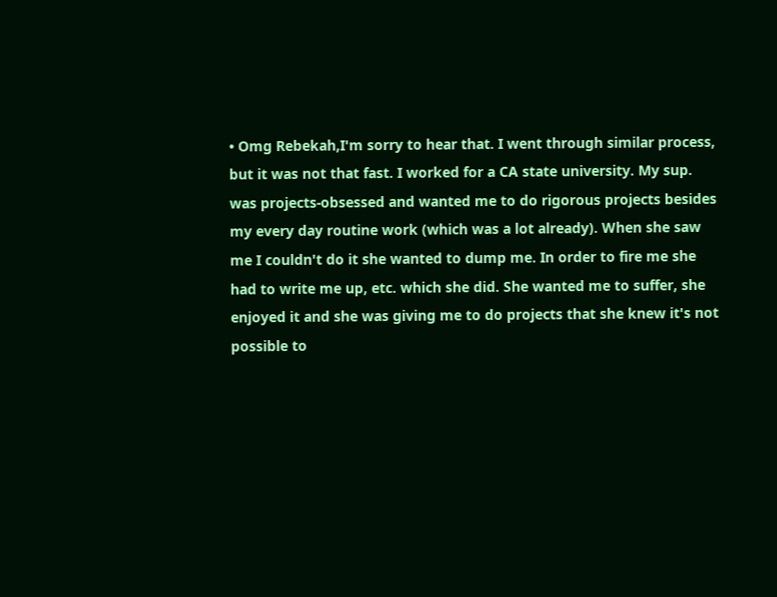• Omg Rebekah,I'm sorry to hear that. I went through similar process, but it was not that fast. I worked for a CA state university. My sup. was projects-obsessed and wanted me to do rigorous projects besides my every day routine work (which was a lot already). When she saw me I couldn't do it she wanted to dump me. In order to fire me she had to write me up, etc. which she did. She wanted me to suffer, she enjoyed it and she was giving me to do projects that she knew it's not possible to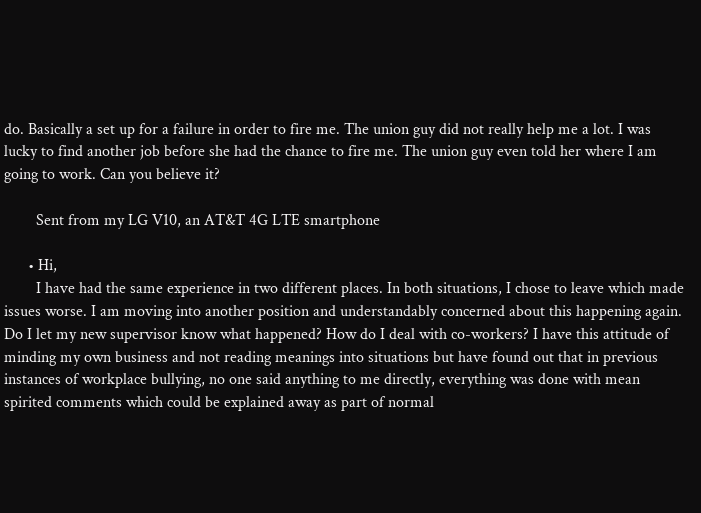do. Basically a set up for a failure in order to fire me. The union guy did not really help me a lot. I was lucky to find another job before she had the chance to fire me. The union guy even told her where I am going to work. Can you believe it?

        Sent from my LG V10, an AT&T 4G LTE smartphone

      • Hi,
        I have had the same experience in two different places. In both situations, I chose to leave which made issues worse. I am moving into another position and understandably concerned about this happening again. Do I let my new supervisor know what happened? How do I deal with co-workers? I have this attitude of minding my own business and not reading meanings into situations but have found out that in previous instances of workplace bullying, no one said anything to me directly, everything was done with mean spirited comments which could be explained away as part of normal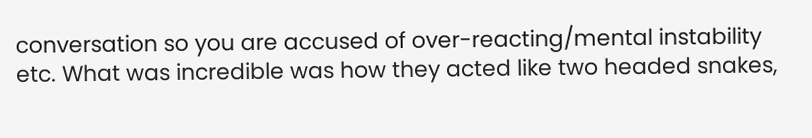conversation so you are accused of over-reacting/mental instability etc. What was incredible was how they acted like two headed snakes,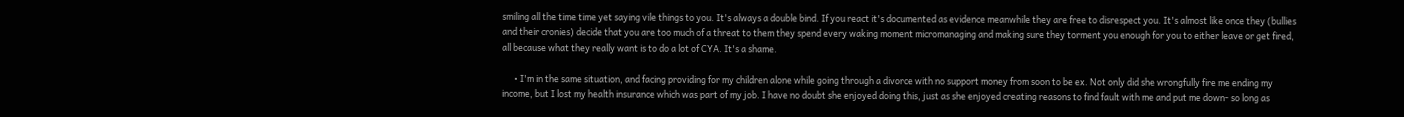smiling all the time time yet saying vile things to you. It's always a double bind. If you react it's documented as evidence meanwhile they are free to disrespect you. It's almost like once they (bullies and their cronies) decide that you are too much of a threat to them they spend every waking moment micromanaging and making sure they torment you enough for you to either leave or get fired, all because what they really want is to do a lot of CYA. It's a shame.

      • I'm in the same situation, and facing providing for my children alone while going through a divorce with no support money from soon to be ex. Not only did she wrongfully fire me ending my income, but I lost my health insurance which was part of my job. I have no doubt she enjoyed doing this, just as she enjoyed creating reasons to find fault with me and put me down- so long as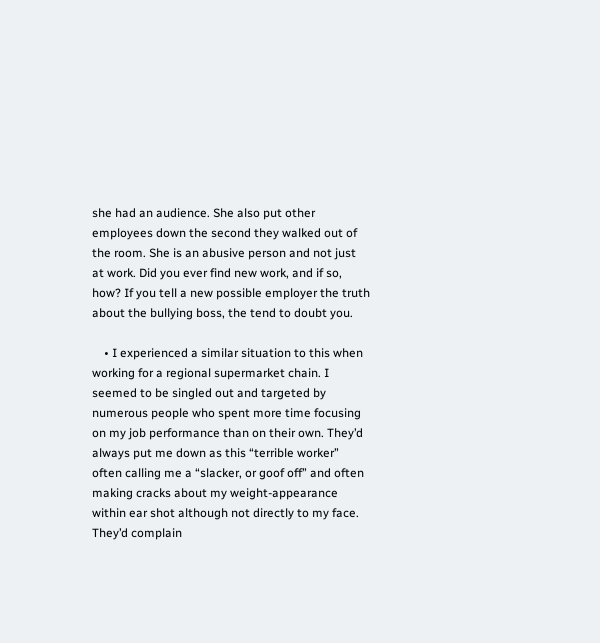she had an audience. She also put other employees down the second they walked out of the room. She is an abusive person and not just at work. Did you ever find new work, and if so, how? If you tell a new possible employer the truth about the bullying boss, the tend to doubt you.

    • I experienced a similar situation to this when working for a regional supermarket chain. I seemed to be singled out and targeted by numerous people who spent more time focusing on my job performance than on their own. They’d always put me down as this “terrible worker” often calling me a “slacker, or goof off” and often making cracks about my weight-appearance within ear shot although not directly to my face. They’d complain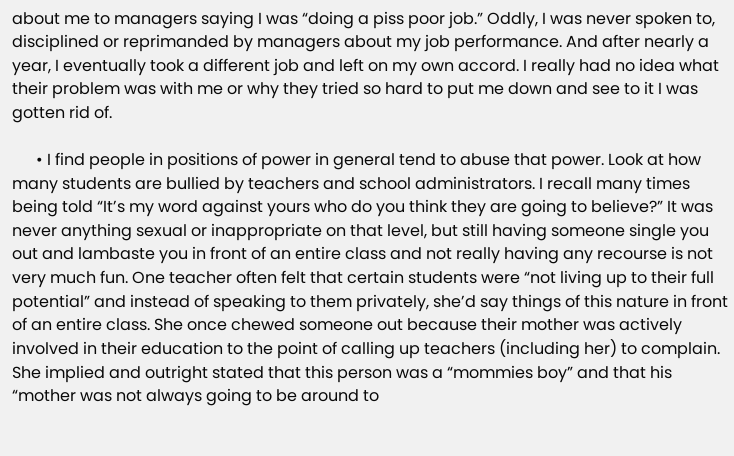about me to managers saying I was “doing a piss poor job.” Oddly, I was never spoken to, disciplined or reprimanded by managers about my job performance. And after nearly a year, I eventually took a different job and left on my own accord. I really had no idea what their problem was with me or why they tried so hard to put me down and see to it I was gotten rid of.

      • I find people in positions of power in general tend to abuse that power. Look at how many students are bullied by teachers and school administrators. I recall many times being told “It’s my word against yours who do you think they are going to believe?” It was never anything sexual or inappropriate on that level, but still having someone single you out and lambaste you in front of an entire class and not really having any recourse is not very much fun. One teacher often felt that certain students were “not living up to their full potential” and instead of speaking to them privately, she’d say things of this nature in front of an entire class. She once chewed someone out because their mother was actively involved in their education to the point of calling up teachers (including her) to complain. She implied and outright stated that this person was a “mommies boy” and that his “mother was not always going to be around to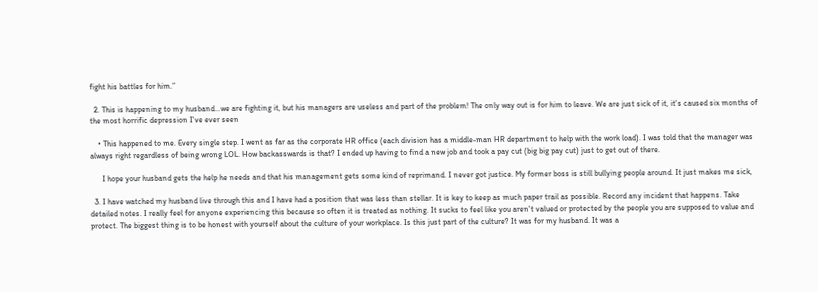fight his battles for him.”

  2. This is happening to my husband…we are fighting it, but his managers are useless and part of the problem! The only way out is for him to leave. We are just sick of it, it's caused six months of the most horrific depression I've ever seen

    • This happened to me. Every single step. I went as far as the corporate HR office (each division has a middle-man HR department to help with the work load). I was told that the manager was always right regardless of being wrong LOL. How backasswards is that? I ended up having to find a new job and took a pay cut (big big pay cut) just to get out of there.

      I hope your husband gets the help he needs and that his management gets some kind of reprimand. I never got justice. My former boss is still bullying people around. It just makes me sick,

  3. I have watched my husband live through this and I have had a position that was less than stellar. It is key to keep as much paper trail as possible. Record any incident that happens. Take detailed notes. I really feel for anyone experiencing this because so often it is treated as nothing. It sucks to feel like you aren't valued or protected by the people you are supposed to value and protect. The biggest thing is to be honest with yourself about the culture of your workplace. Is this just part of the culture? It was for my husband. It was a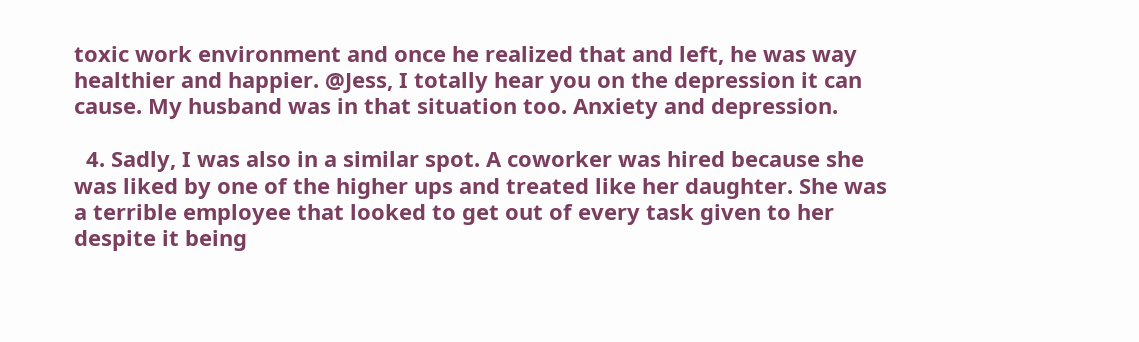toxic work environment and once he realized that and left, he was way healthier and happier. @Jess, I totally hear you on the depression it can cause. My husband was in that situation too. Anxiety and depression.

  4. Sadly, I was also in a similar spot. A coworker was hired because she was liked by one of the higher ups and treated like her daughter. She was a terrible employee that looked to get out of every task given to her despite it being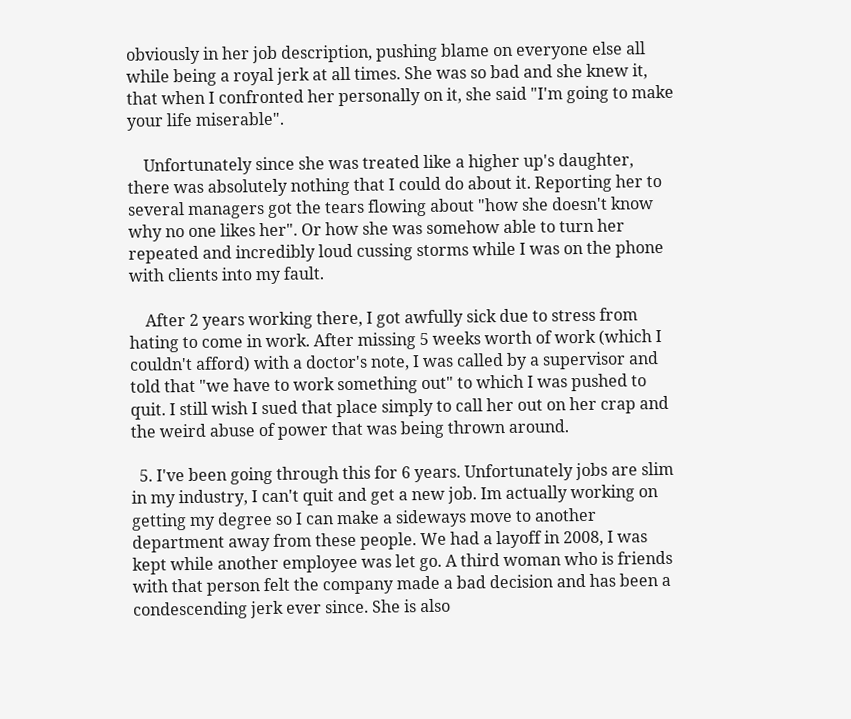obviously in her job description, pushing blame on everyone else all while being a royal jerk at all times. She was so bad and she knew it, that when I confronted her personally on it, she said "I'm going to make your life miserable".

    Unfortunately since she was treated like a higher up's daughter, there was absolutely nothing that I could do about it. Reporting her to several managers got the tears flowing about "how she doesn't know why no one likes her". Or how she was somehow able to turn her repeated and incredibly loud cussing storms while I was on the phone with clients into my fault.

    After 2 years working there, I got awfully sick due to stress from hating to come in work. After missing 5 weeks worth of work (which I couldn't afford) with a doctor's note, I was called by a supervisor and told that "we have to work something out" to which I was pushed to quit. I still wish I sued that place simply to call her out on her crap and the weird abuse of power that was being thrown around.

  5. I've been going through this for 6 years. Unfortunately jobs are slim in my industry, I can't quit and get a new job. Im actually working on getting my degree so I can make a sideways move to another department away from these people. We had a layoff in 2008, I was kept while another employee was let go. A third woman who is friends with that person felt the company made a bad decision and has been a condescending jerk ever since. She is also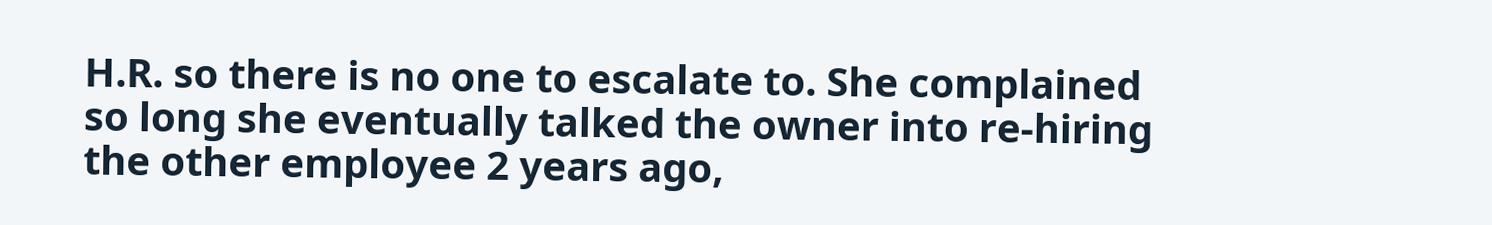H.R. so there is no one to escalate to. She complained so long she eventually talked the owner into re-hiring the other employee 2 years ago,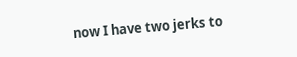now I have two jerks to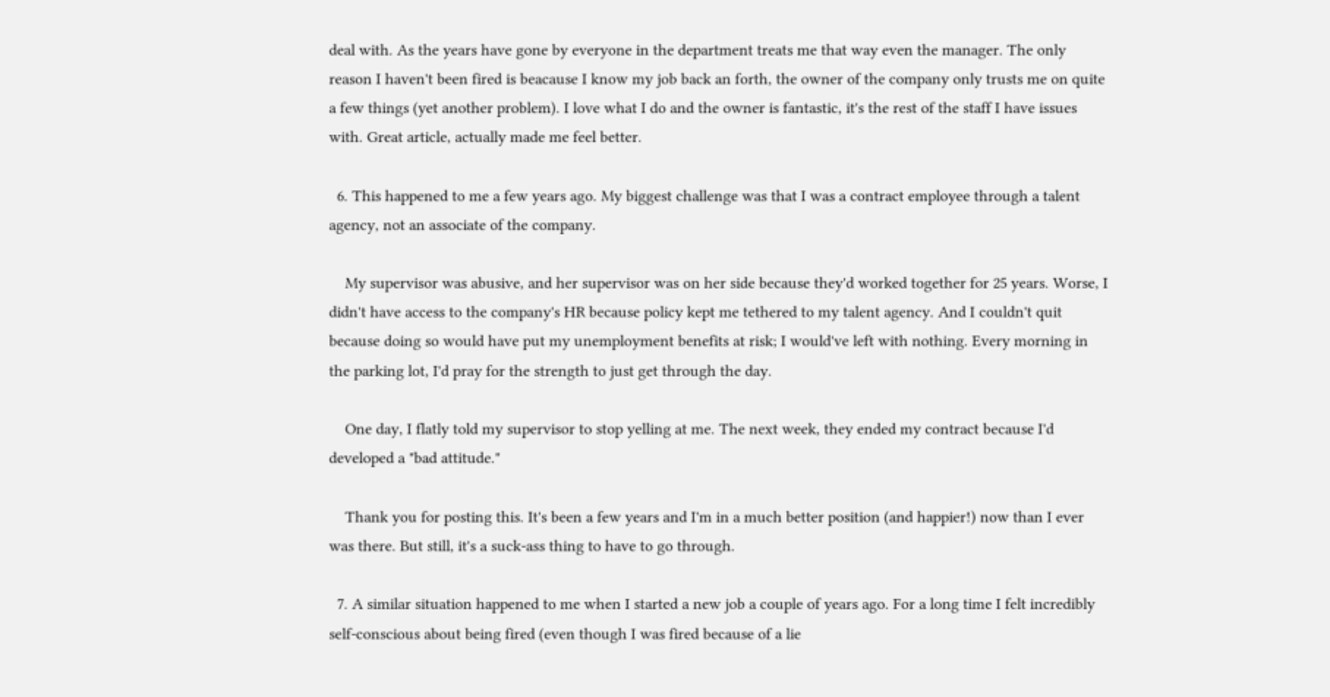deal with. As the years have gone by everyone in the department treats me that way even the manager. The only reason I haven't been fired is beacause I know my job back an forth, the owner of the company only trusts me on quite a few things (yet another problem). I love what I do and the owner is fantastic, it's the rest of the staff I have issues with. Great article, actually made me feel better.

  6. This happened to me a few years ago. My biggest challenge was that I was a contract employee through a talent agency, not an associate of the company.

    My supervisor was abusive, and her supervisor was on her side because they'd worked together for 25 years. Worse, I didn't have access to the company's HR because policy kept me tethered to my talent agency. And I couldn't quit because doing so would have put my unemployment benefits at risk; I would've left with nothing. Every morning in the parking lot, I'd pray for the strength to just get through the day.

    One day, I flatly told my supervisor to stop yelling at me. The next week, they ended my contract because I'd developed a "bad attitude."

    Thank you for posting this. It's been a few years and I'm in a much better position (and happier!) now than I ever was there. But still, it's a suck-ass thing to have to go through.

  7. A similar situation happened to me when I started a new job a couple of years ago. For a long time I felt incredibly self-conscious about being fired (even though I was fired because of a lie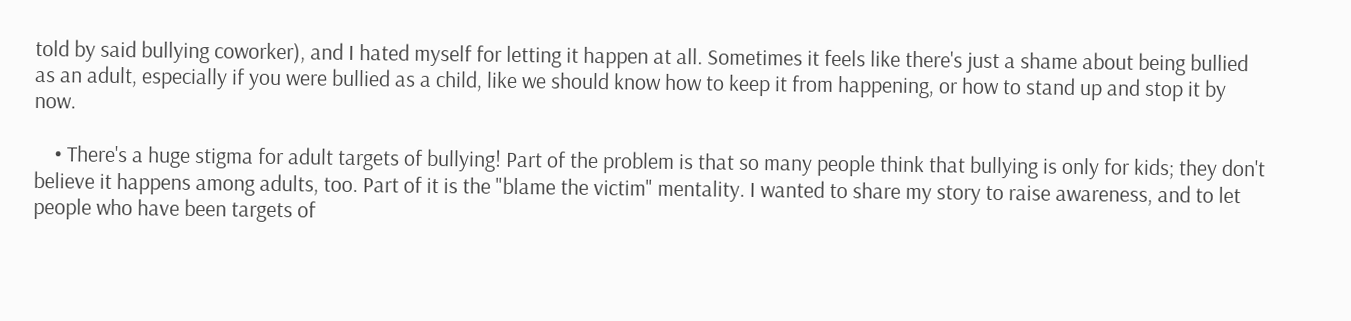told by said bullying coworker), and I hated myself for letting it happen at all. Sometimes it feels like there's just a shame about being bullied as an adult, especially if you were bullied as a child, like we should know how to keep it from happening, or how to stand up and stop it by now.

    • There's a huge stigma for adult targets of bullying! Part of the problem is that so many people think that bullying is only for kids; they don't believe it happens among adults, too. Part of it is the "blame the victim" mentality. I wanted to share my story to raise awareness, and to let people who have been targets of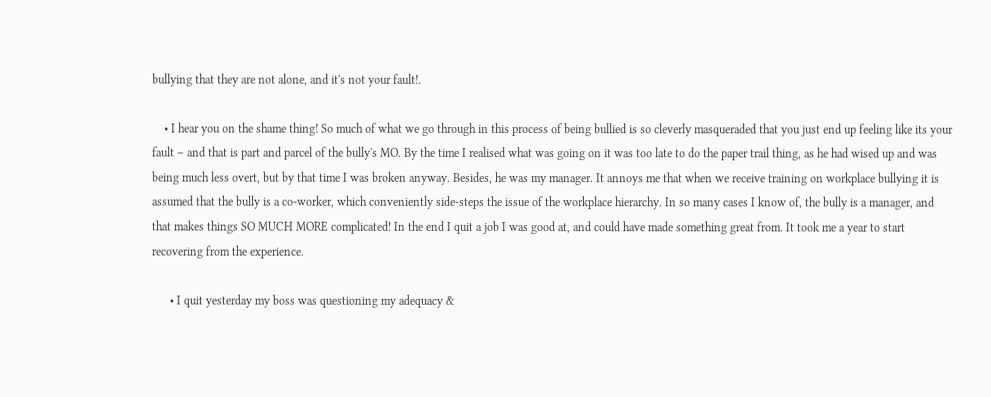bullying that they are not alone, and it's not your fault!.

    • I hear you on the shame thing! So much of what we go through in this process of being bullied is so cleverly masqueraded that you just end up feeling like its your fault – and that is part and parcel of the bully's MO. By the time I realised what was going on it was too late to do the paper trail thing, as he had wised up and was being much less overt, but by that time I was broken anyway. Besides, he was my manager. It annoys me that when we receive training on workplace bullying it is assumed that the bully is a co-worker, which conveniently side-steps the issue of the workplace hierarchy. In so many cases I know of, the bully is a manager, and that makes things SO MUCH MORE complicated! In the end I quit a job I was good at, and could have made something great from. It took me a year to start recovering from the experience.

      • I quit yesterday my boss was questioning my adequacy &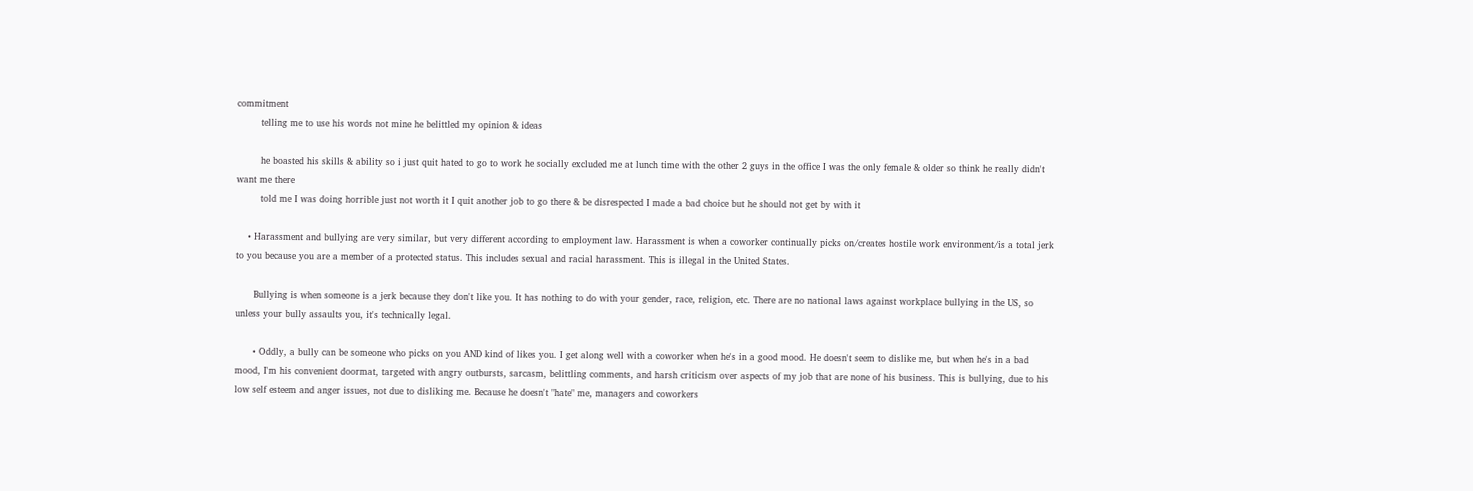commitment
        telling me to use his words not mine he belittled my opinion & ideas

        he boasted his skills & ability so i just quit hated to go to work he socially excluded me at lunch time with the other 2 guys in the office I was the only female & older so think he really didn't want me there
        told me I was doing horrible just not worth it I quit another job to go there & be disrespected I made a bad choice but he should not get by with it

    • Harassment and bullying are very similar, but very different according to employment law. Harassment is when a coworker continually picks on/creates hostile work environment/is a total jerk to you because you are a member of a protected status. This includes sexual and racial harassment. This is illegal in the United States.

      Bullying is when someone is a jerk because they don't like you. It has nothing to do with your gender, race, religion, etc. There are no national laws against workplace bullying in the US, so unless your bully assaults you, it's technically legal.

      • Oddly, a bully can be someone who picks on you AND kind of likes you. I get along well with a coworker when he's in a good mood. He doesn't seem to dislike me, but when he's in a bad mood, I'm his convenient doormat, targeted with angry outbursts, sarcasm, belittling comments, and harsh criticism over aspects of my job that are none of his business. This is bullying, due to his low self esteem and anger issues, not due to disliking me. Because he doesn't "hate" me, managers and coworkers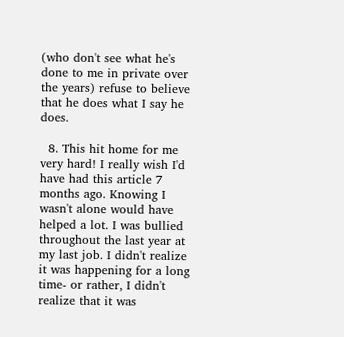(who don't see what he's done to me in private over the years) refuse to believe that he does what I say he does.

  8. This hit home for me very hard! I really wish I'd have had this article 7 months ago. Knowing I wasn't alone would have helped a lot. I was bullied throughout the last year at my last job. I didn't realize it was happening for a long time- or rather, I didn't realize that it was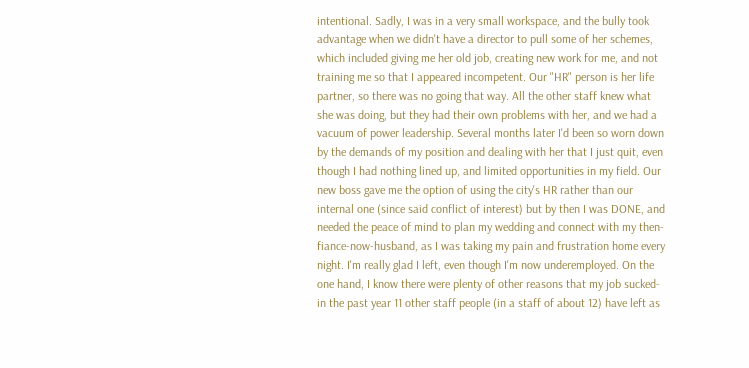intentional. Sadly, I was in a very small workspace, and the bully took advantage when we didn't have a director to pull some of her schemes, which included giving me her old job, creating new work for me, and not training me so that I appeared incompetent. Our "HR" person is her life partner, so there was no going that way. All the other staff knew what she was doing, but they had their own problems with her, and we had a vacuum of power leadership. Several months later I'd been so worn down by the demands of my position and dealing with her that I just quit, even though I had nothing lined up, and limited opportunities in my field. Our new boss gave me the option of using the city's HR rather than our internal one (since said conflict of interest) but by then I was DONE, and needed the peace of mind to plan my wedding and connect with my then-fiance-now-husband, as I was taking my pain and frustration home every night. I'm really glad I left, even though I'm now underemployed. On the one hand, I know there were plenty of other reasons that my job sucked- in the past year 11 other staff people (in a staff of about 12) have left as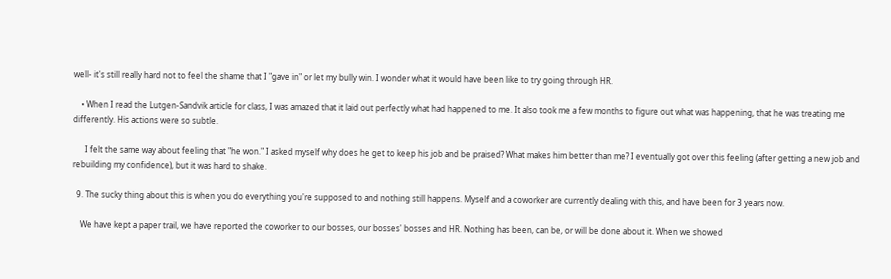well- it's still really hard not to feel the shame that I "gave in" or let my bully win. I wonder what it would have been like to try going through HR.

    • When I read the Lutgen-Sandvik article for class, I was amazed that it laid out perfectly what had happened to me. It also took me a few months to figure out what was happening, that he was treating me differently. His actions were so subtle.

      I felt the same way about feeling that "he won." I asked myself why does he get to keep his job and be praised? What makes him better than me? I eventually got over this feeling (after getting a new job and rebuilding my confidence), but it was hard to shake.

  9. The sucky thing about this is when you do everything you're supposed to and nothing still happens. Myself and a coworker are currently dealing with this, and have been for 3 years now.

    We have kept a paper trail, we have reported the coworker to our bosses, our bosses' bosses and HR. Nothing has been, can be, or will be done about it. When we showed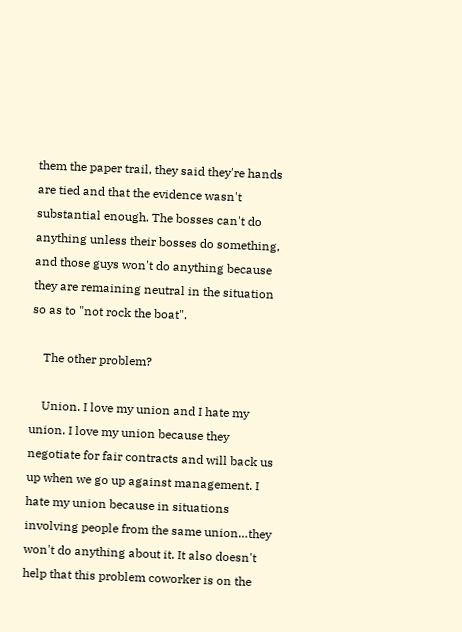them the paper trail, they said they're hands are tied and that the evidence wasn't substantial enough. The bosses can't do anything unless their bosses do something, and those guys won't do anything because they are remaining neutral in the situation so as to "not rock the boat".

    The other problem?

    Union. I love my union and I hate my union. I love my union because they negotiate for fair contracts and will back us up when we go up against management. I hate my union because in situations involving people from the same union…they won't do anything about it. It also doesn't help that this problem coworker is on the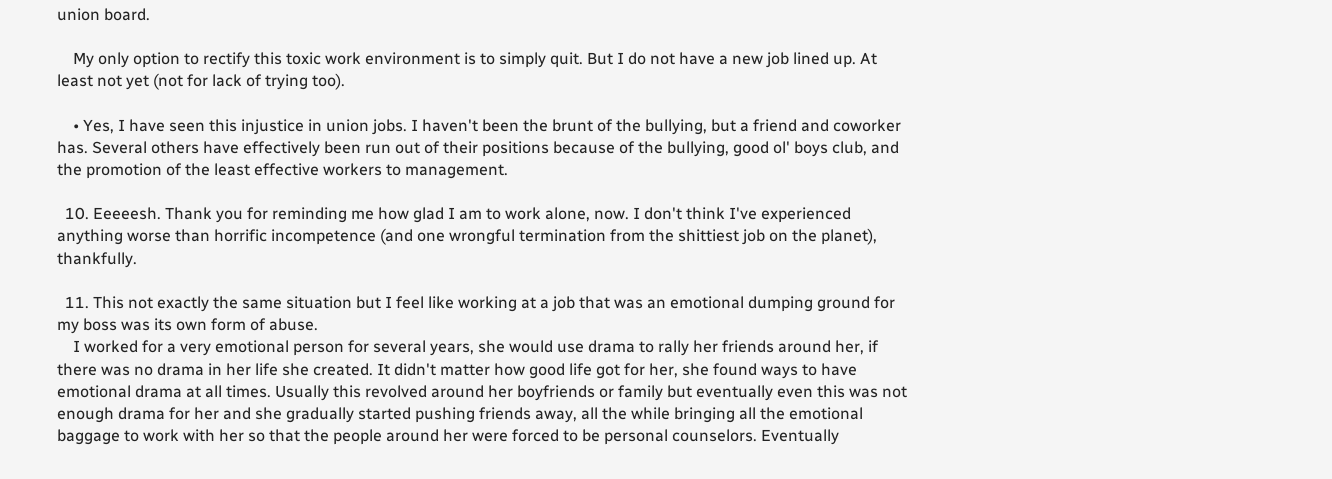union board.

    My only option to rectify this toxic work environment is to simply quit. But I do not have a new job lined up. At least not yet (not for lack of trying too).

    • Yes, I have seen this injustice in union jobs. I haven't been the brunt of the bullying, but a friend and coworker has. Several others have effectively been run out of their positions because of the bullying, good ol' boys club, and the promotion of the least effective workers to management.

  10. Eeeeesh. Thank you for reminding me how glad I am to work alone, now. I don't think I've experienced anything worse than horrific incompetence (and one wrongful termination from the shittiest job on the planet), thankfully.

  11. This not exactly the same situation but I feel like working at a job that was an emotional dumping ground for my boss was its own form of abuse.
    I worked for a very emotional person for several years, she would use drama to rally her friends around her, if there was no drama in her life she created. It didn't matter how good life got for her, she found ways to have emotional drama at all times. Usually this revolved around her boyfriends or family but eventually even this was not enough drama for her and she gradually started pushing friends away, all the while bringing all the emotional baggage to work with her so that the people around her were forced to be personal counselors. Eventually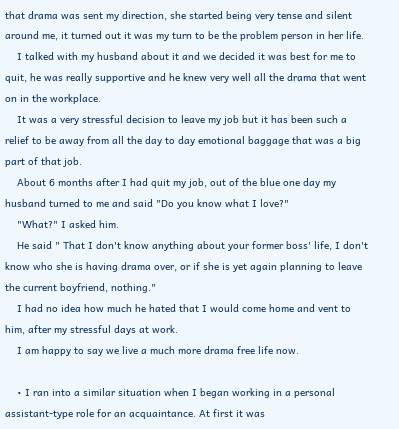that drama was sent my direction, she started being very tense and silent around me, it turned out it was my turn to be the problem person in her life.
    I talked with my husband about it and we decided it was best for me to quit, he was really supportive and he knew very well all the drama that went on in the workplace.
    It was a very stressful decision to leave my job but it has been such a relief to be away from all the day to day emotional baggage that was a big part of that job.
    About 6 months after I had quit my job, out of the blue one day my husband turned to me and said "Do you know what I love?"
    "What?" I asked him.
    He said " That I don't know anything about your former boss' life, I don't know who she is having drama over, or if she is yet again planning to leave the current boyfriend, nothing."
    I had no idea how much he hated that I would come home and vent to him, after my stressful days at work.
    I am happy to say we live a much more drama free life now.

    • I ran into a similar situation when I began working in a personal assistant-type role for an acquaintance. At first it was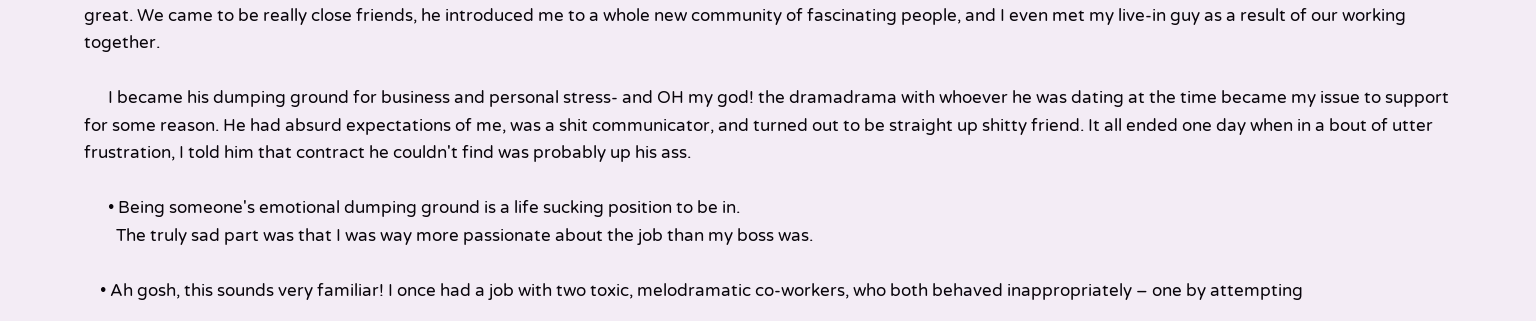great. We came to be really close friends, he introduced me to a whole new community of fascinating people, and I even met my live-in guy as a result of our working together.

      I became his dumping ground for business and personal stress- and OH my god! the dramadrama with whoever he was dating at the time became my issue to support for some reason. He had absurd expectations of me, was a shit communicator, and turned out to be straight up shitty friend. It all ended one day when in a bout of utter frustration, I told him that contract he couldn't find was probably up his ass.

      • Being someone's emotional dumping ground is a life sucking position to be in.
        The truly sad part was that I was way more passionate about the job than my boss was.

    • Ah gosh, this sounds very familiar! I once had a job with two toxic, melodramatic co-workers, who both behaved inappropriately – one by attempting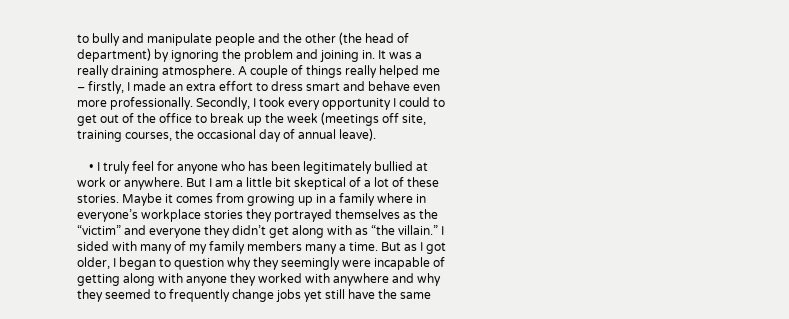to bully and manipulate people and the other (the head of department) by ignoring the problem and joining in. It was a really draining atmosphere. A couple of things really helped me – firstly, I made an extra effort to dress smart and behave even more professionally. Secondly, I took every opportunity I could to get out of the office to break up the week (meetings off site, training courses, the occasional day of annual leave).

    • I truly feel for anyone who has been legitimately bullied at work or anywhere. But I am a little bit skeptical of a lot of these stories. Maybe it comes from growing up in a family where in everyone’s workplace stories they portrayed themselves as the “victim” and everyone they didn’t get along with as “the villain.” I sided with many of my family members many a time. But as I got older, I began to question why they seemingly were incapable of getting along with anyone they worked with anywhere and why they seemed to frequently change jobs yet still have the same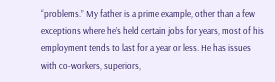“problems.” My father is a prime example, other than a few exceptions where he’s held certain jobs for years, most of his employment tends to last for a year or less. He has issues with co-workers, superiors,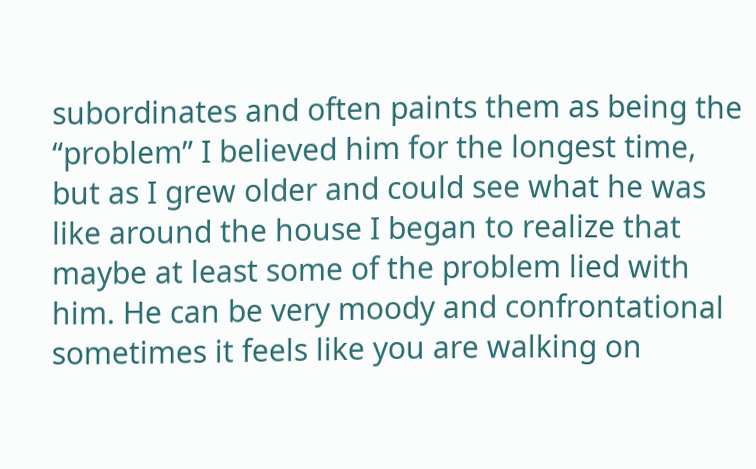subordinates and often paints them as being the “problem” I believed him for the longest time, but as I grew older and could see what he was like around the house I began to realize that maybe at least some of the problem lied with him. He can be very moody and confrontational sometimes it feels like you are walking on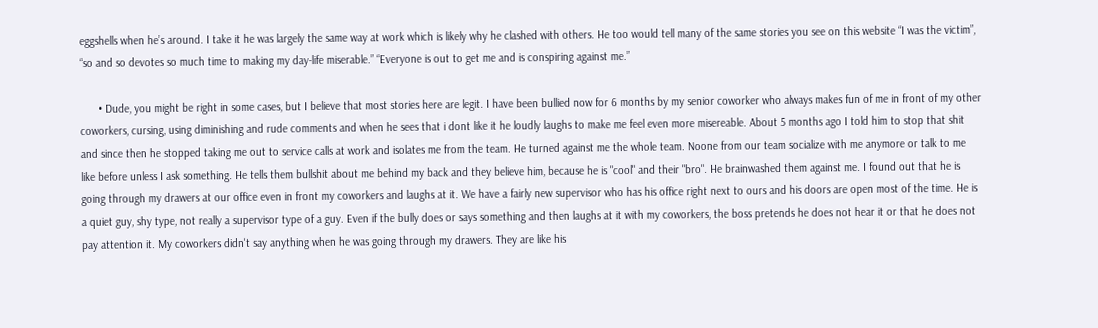eggshells when he’s around. I take it he was largely the same way at work which is likely why he clashed with others. He too would tell many of the same stories you see on this website “I was the victim”, “so and so devotes so much time to making my day-life miserable.” “Everyone is out to get me and is conspiring against me.”

      • Dude, you might be right in some cases, but I believe that most stories here are legit. I have been bullied now for 6 months by my senior coworker who always makes fun of me in front of my other coworkers, cursing, using diminishing and rude comments and when he sees that i dont like it he loudly laughs to make me feel even more misereable. About 5 months ago I told him to stop that shit and since then he stopped taking me out to service calls at work and isolates me from the team. He turned against me the whole team. Noone from our team socialize with me anymore or talk to me like before unless I ask something. He tells them bullshit about me behind my back and they believe him, because he is "cool" and their "bro". He brainwashed them against me. I found out that he is going through my drawers at our office even in front my coworkers and laughs at it. We have a fairly new supervisor who has his office right next to ours and his doors are open most of the time. He is a quiet guy, shy type, not really a supervisor type of a guy. Even if the bully does or says something and then laughs at it with my coworkers, the boss pretends he does not hear it or that he does not pay attention it. My coworkers didn't say anything when he was going through my drawers. They are like his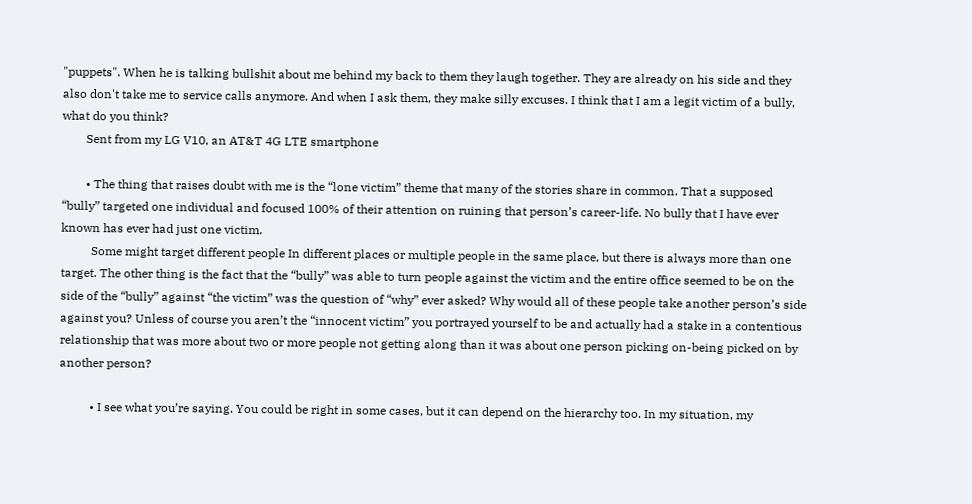"puppets". When he is talking bullshit about me behind my back to them they laugh together. They are already on his side and they also don't take me to service calls anymore. And when I ask them, they make silly excuses. I think that I am a legit victim of a bully, what do you think?
        Sent from my LG V10, an AT&T 4G LTE smartphone

        • The thing that raises doubt with me is the “lone victim” theme that many of the stories share in common. That a supposed “bully” targeted one individual and focused 100% of their attention on ruining that person’s career-life. No bully that I have ever known has ever had just one victim.
          Some might target different people In different places or multiple people in the same place, but there is always more than one target. The other thing is the fact that the “bully” was able to turn people against the victim and the entire office seemed to be on the side of the “bully” against “the victim” was the question of “why” ever asked? Why would all of these people take another person’s side against you? Unless of course you aren’t the “innocent victim” you portrayed yourself to be and actually had a stake in a contentious relationship that was more about two or more people not getting along than it was about one person picking on-being picked on by another person?

          • I see what you’re saying. You could be right in some cases, but it can depend on the hierarchy too. In my situation, my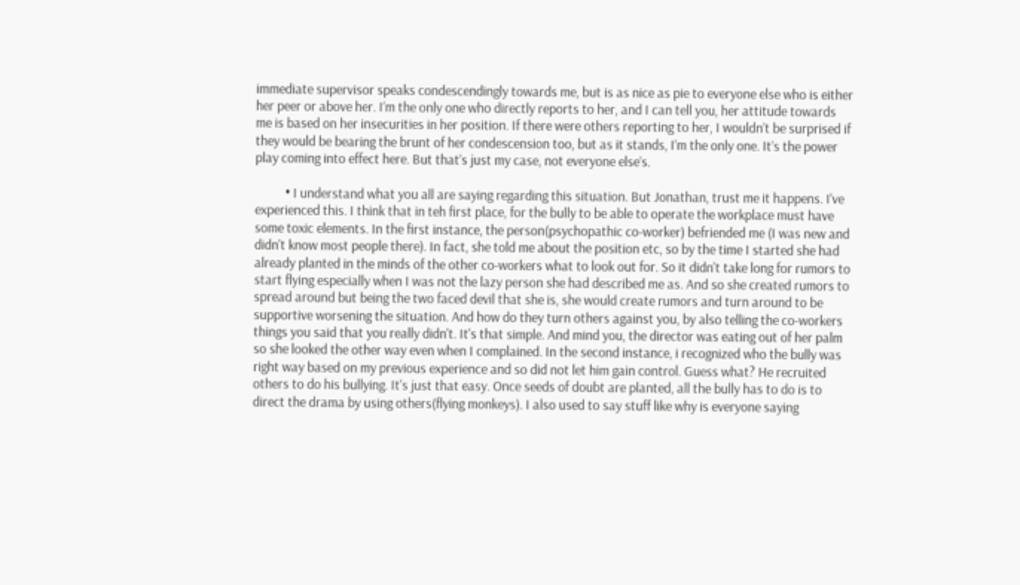immediate supervisor speaks condescendingly towards me, but is as nice as pie to everyone else who is either her peer or above her. I’m the only one who directly reports to her, and I can tell you, her attitude towards me is based on her insecurities in her position. If there were others reporting to her, I wouldn’t be surprised if they would be bearing the brunt of her condescension too, but as it stands, I’m the only one. It’s the power play coming into effect here. But that’s just my case, not everyone else’s.

          • I understand what you all are saying regarding this situation. But Jonathan, trust me it happens. I've experienced this. I think that in teh first place, for the bully to be able to operate the workplace must have some toxic elements. In the first instance, the person(psychopathic co-worker) befriended me (I was new and didn't know most people there). In fact, she told me about the position etc, so by the time I started she had already planted in the minds of the other co-workers what to look out for. So it didn't take long for rumors to start flying especially when I was not the lazy person she had described me as. And so she created rumors to spread around but being the two faced devil that she is, she would create rumors and turn around to be supportive worsening the situation. And how do they turn others against you, by also telling the co-workers things you said that you really didn't. It's that simple. And mind you, the director was eating out of her palm so she looked the other way even when I complained. In the second instance, i recognized who the bully was right way based on my previous experience and so did not let him gain control. Guess what? He recruited others to do his bullying. It's just that easy. Once seeds of doubt are planted, all the bully has to do is to direct the drama by using others(flying monkeys). I also used to say stuff like why is everyone saying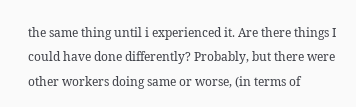the same thing until i experienced it. Are there things I could have done differently? Probably, but there were other workers doing same or worse, (in terms of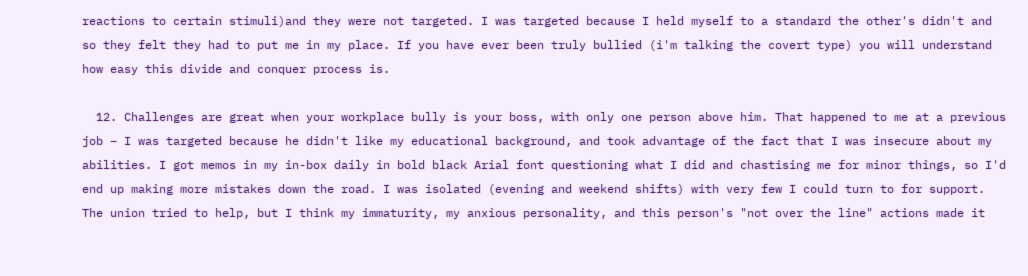reactions to certain stimuli)and they were not targeted. I was targeted because I held myself to a standard the other's didn't and so they felt they had to put me in my place. If you have ever been truly bullied (i'm talking the covert type) you will understand how easy this divide and conquer process is.

  12. Challenges are great when your workplace bully is your boss, with only one person above him. That happened to me at a previous job – I was targeted because he didn't like my educational background, and took advantage of the fact that I was insecure about my abilities. I got memos in my in-box daily in bold black Arial font questioning what I did and chastising me for minor things, so I'd end up making more mistakes down the road. I was isolated (evening and weekend shifts) with very few I could turn to for support. The union tried to help, but I think my immaturity, my anxious personality, and this person's "not over the line" actions made it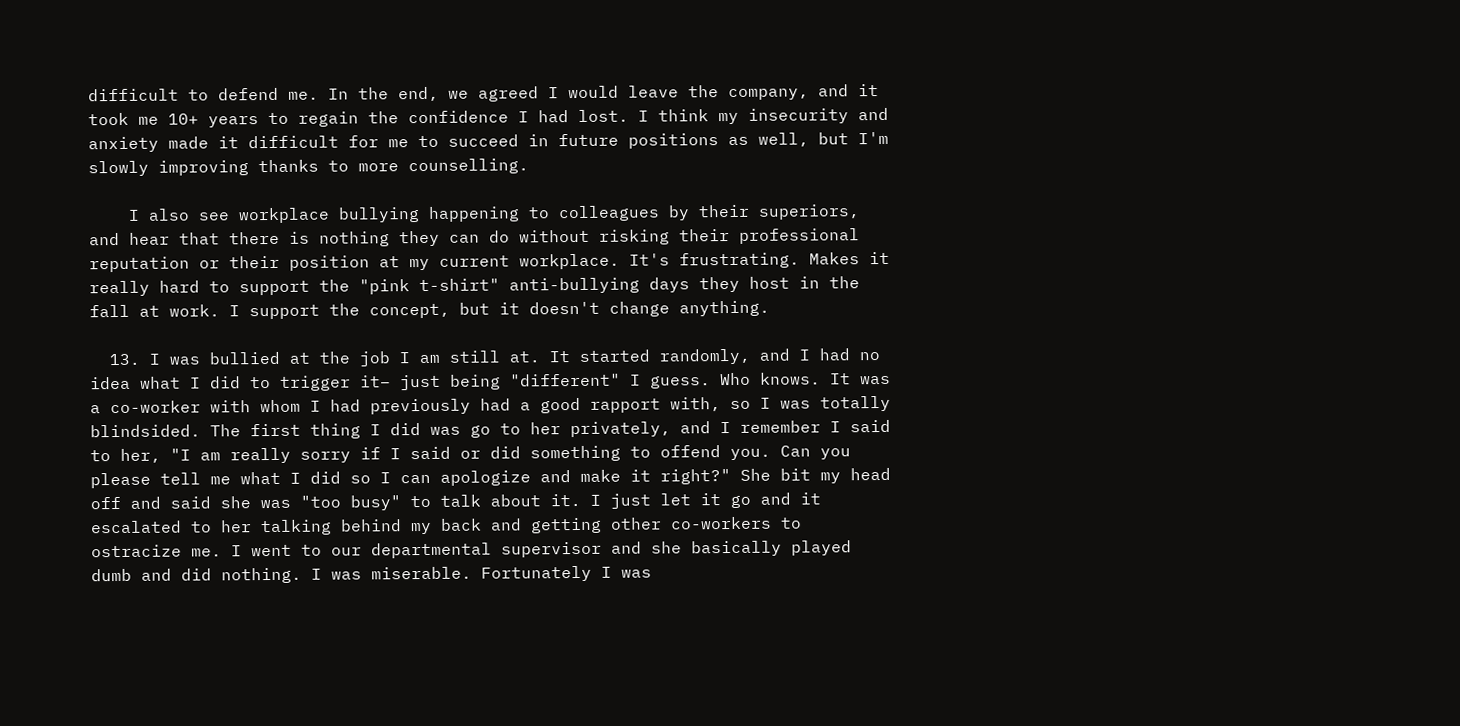difficult to defend me. In the end, we agreed I would leave the company, and it took me 10+ years to regain the confidence I had lost. I think my insecurity and anxiety made it difficult for me to succeed in future positions as well, but I'm slowly improving thanks to more counselling.

    I also see workplace bullying happening to colleagues by their superiors, and hear that there is nothing they can do without risking their professional reputation or their position at my current workplace. It's frustrating. Makes it really hard to support the "pink t-shirt" anti-bullying days they host in the fall at work. I support the concept, but it doesn't change anything.

  13. I was bullied at the job I am still at. It started randomly, and I had no idea what I did to trigger it– just being "different" I guess. Who knows. It was a co-worker with whom I had previously had a good rapport with, so I was totally blindsided. The first thing I did was go to her privately, and I remember I said to her, "I am really sorry if I said or did something to offend you. Can you please tell me what I did so I can apologize and make it right?" She bit my head off and said she was "too busy" to talk about it. I just let it go and it escalated to her talking behind my back and getting other co-workers to ostracize me. I went to our departmental supervisor and she basically played dumb and did nothing. I was miserable. Fortunately I was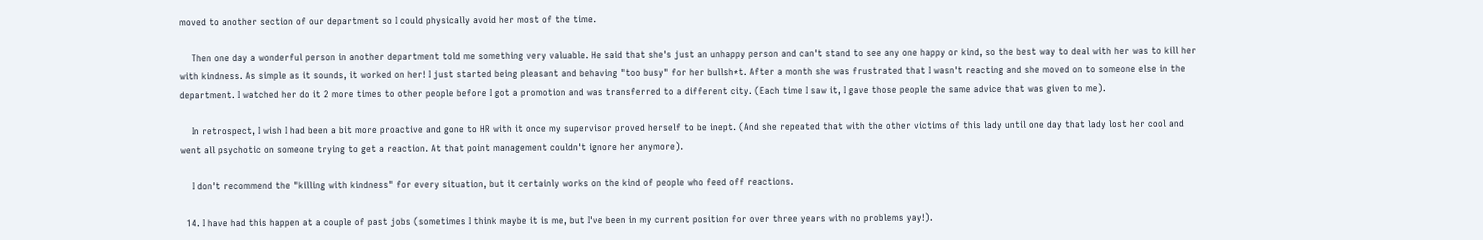moved to another section of our department so I could physically avoid her most of the time.

    Then one day a wonderful person in another department told me something very valuable. He said that she's just an unhappy person and can't stand to see any one happy or kind, so the best way to deal with her was to kill her with kindness. As simple as it sounds, it worked on her! I just started being pleasant and behaving "too busy" for her bullsh*t. After a month she was frustrated that I wasn't reacting and she moved on to someone else in the department. I watched her do it 2 more times to other people before I got a promotion and was transferred to a different city. (Each time I saw it, I gave those people the same advice that was given to me).

    In retrospect, I wish I had been a bit more proactive and gone to HR with it once my supervisor proved herself to be inept. (And she repeated that with the other victims of this lady until one day that lady lost her cool and went all psychotic on someone trying to get a reaction. At that point management couldn't ignore her anymore).

    I don't recommend the "killing with kindness" for every situation, but it certainly works on the kind of people who feed off reactions.

  14. I have had this happen at a couple of past jobs (sometimes I think maybe it is me, but I've been in my current position for over three years with no problems yay!).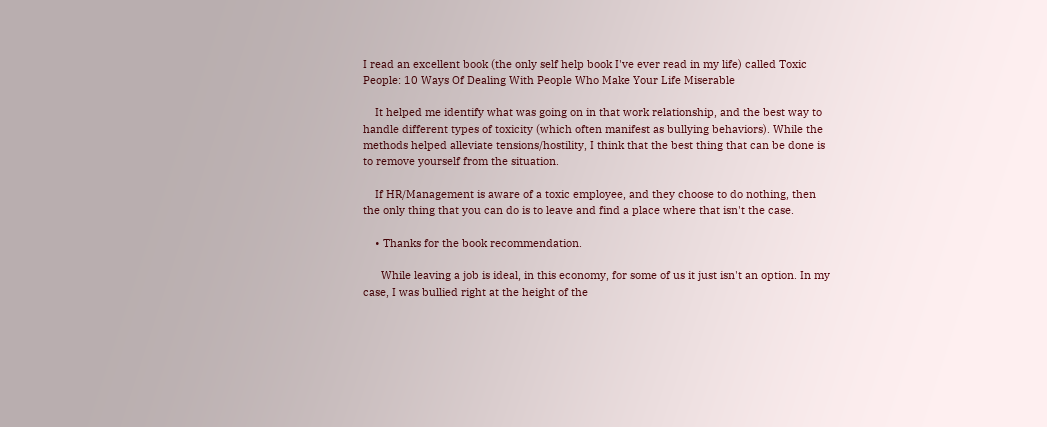I read an excellent book (the only self help book I've ever read in my life) called Toxic People: 10 Ways Of Dealing With People Who Make Your Life Miserable

    It helped me identify what was going on in that work relationship, and the best way to handle different types of toxicity (which often manifest as bullying behaviors). While the methods helped alleviate tensions/hostility, I think that the best thing that can be done is to remove yourself from the situation.

    If HR/Management is aware of a toxic employee, and they choose to do nothing, then the only thing that you can do is to leave and find a place where that isn't the case.

    • Thanks for the book recommendation.

      While leaving a job is ideal, in this economy, for some of us it just isn't an option. In my case, I was bullied right at the height of the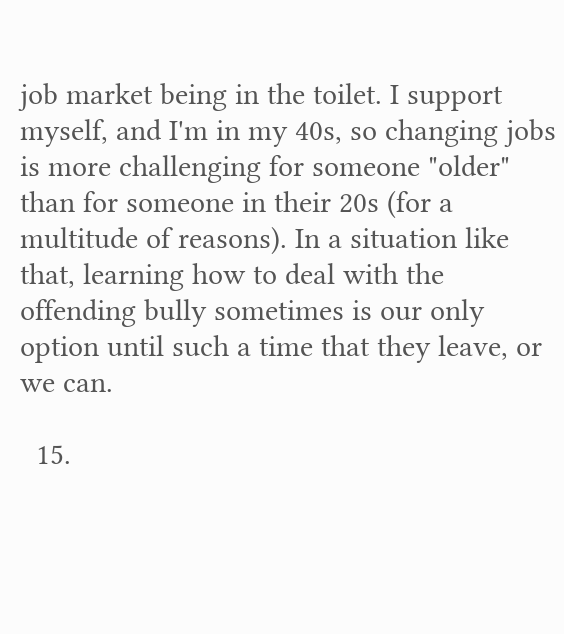job market being in the toilet. I support myself, and I'm in my 40s, so changing jobs is more challenging for someone "older" than for someone in their 20s (for a multitude of reasons). In a situation like that, learning how to deal with the offending bully sometimes is our only option until such a time that they leave, or we can.

  15.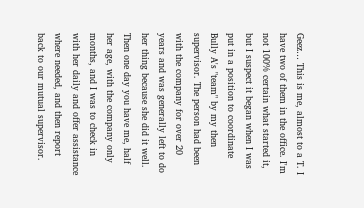Geez… This is me, almost to a T. I have two of them in the office. I'm not 100% certain what started it, but I suspect it began when I was put in a position to coordinate Bully A's "team" by my then supervisor. The person had been with the company for over 20 years and was generally left to do her thing because she did it well. Then one day you have me, half her age, with the company only months, and I was to check in with her daily and offer assistance where needed, and then report back to our mutual supervisor.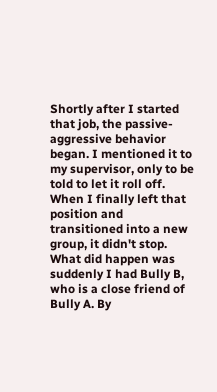Shortly after I started that job, the passive-aggressive behavior began. I mentioned it to my supervisor, only to be told to let it roll off. When I finally left that position and transitioned into a new group, it didn't stop. What did happen was suddenly I had Bully B, who is a close friend of Bully A. By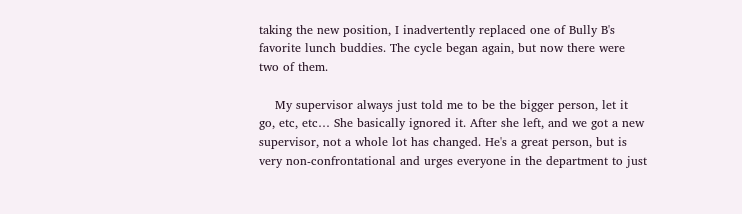taking the new position, I inadvertently replaced one of Bully B's favorite lunch buddies. The cycle began again, but now there were two of them.

    My supervisor always just told me to be the bigger person, let it go, etc, etc… She basically ignored it. After she left, and we got a new supervisor, not a whole lot has changed. He's a great person, but is very non-confrontational and urges everyone in the department to just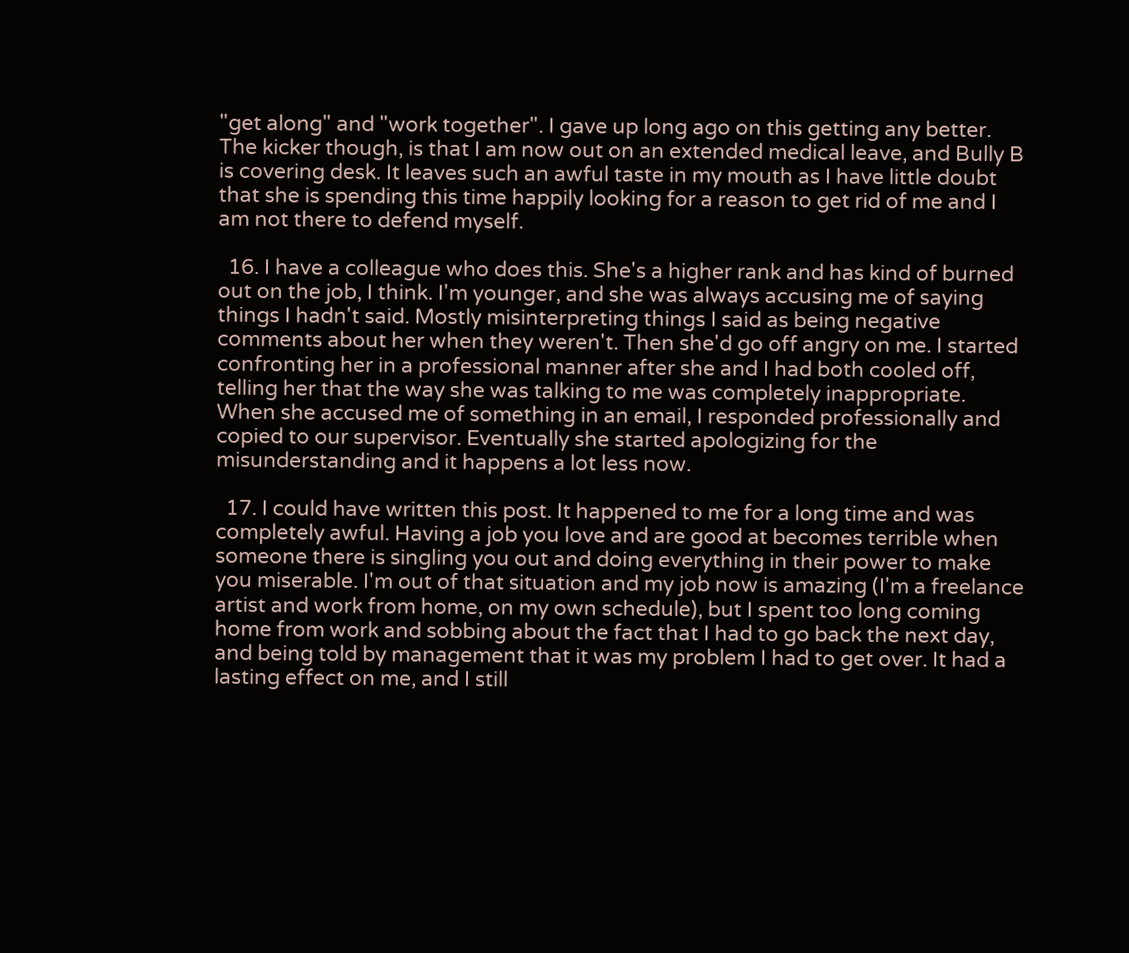"get along" and "work together". I gave up long ago on this getting any better. The kicker though, is that I am now out on an extended medical leave, and Bully B is covering desk. It leaves such an awful taste in my mouth as I have little doubt that she is spending this time happily looking for a reason to get rid of me and I am not there to defend myself.

  16. I have a colleague who does this. She's a higher rank and has kind of burned out on the job, I think. I'm younger, and she was always accusing me of saying things I hadn't said. Mostly misinterpreting things I said as being negative comments about her when they weren't. Then she'd go off angry on me. I started confronting her in a professional manner after she and I had both cooled off, telling her that the way she was talking to me was completely inappropriate. When she accused me of something in an email, I responded professionally and copied to our supervisor. Eventually she started apologizing for the misunderstanding and it happens a lot less now.

  17. I could have written this post. It happened to me for a long time and was completely awful. Having a job you love and are good at becomes terrible when someone there is singling you out and doing everything in their power to make you miserable. I'm out of that situation and my job now is amazing (I'm a freelance artist and work from home, on my own schedule), but I spent too long coming home from work and sobbing about the fact that I had to go back the next day, and being told by management that it was my problem I had to get over. It had a lasting effect on me, and I still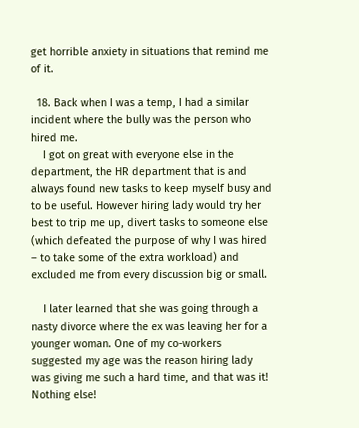get horrible anxiety in situations that remind me of it.

  18. Back when I was a temp, I had a similar incident where the bully was the person who hired me.
    I got on great with everyone else in the department, the HR department that is and always found new tasks to keep myself busy and to be useful. However hiring lady would try her best to trip me up, divert tasks to someone else (which defeated the purpose of why I was hired – to take some of the extra workload) and excluded me from every discussion big or small.

    I later learned that she was going through a nasty divorce where the ex was leaving her for a younger woman. One of my co-workers suggested my age was the reason hiring lady was giving me such a hard time, and that was it! Nothing else!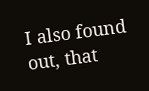I also found out, that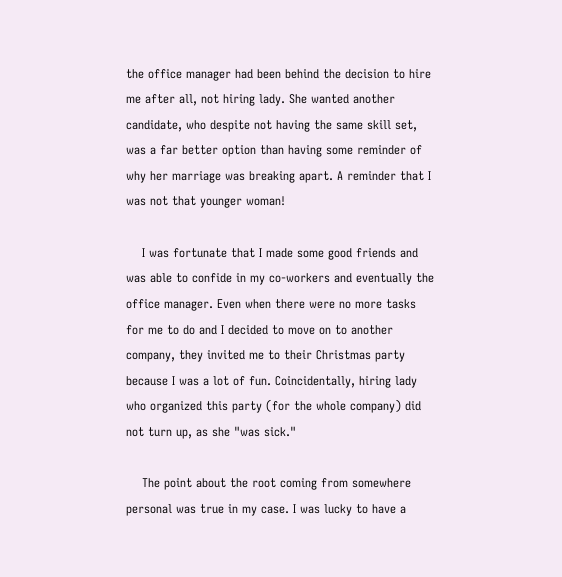the office manager had been behind the decision to hire me after all, not hiring lady. She wanted another candidate, who despite not having the same skill set, was a far better option than having some reminder of why her marriage was breaking apart. A reminder that I was not that younger woman!

    I was fortunate that I made some good friends and was able to confide in my co-workers and eventually the office manager. Even when there were no more tasks for me to do and I decided to move on to another company, they invited me to their Christmas party because I was a lot of fun. Coincidentally, hiring lady who organized this party (for the whole company) did not turn up, as she "was sick."

    The point about the root coming from somewhere personal was true in my case. I was lucky to have a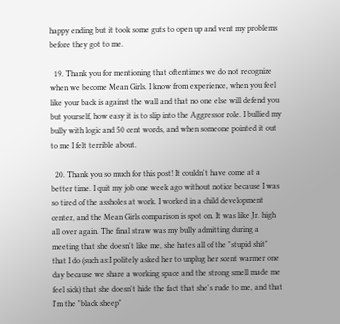happy ending but it took some guts to open up and vent my problems before they got to me.

  19. Thank you for mentioning that oftentimes we do not recognize when we become Mean Girls. I know from experience, when you feel like your back is against the wall and that no one else will defend you but yourself, how easy it is to slip into the Aggressor role. I bullied my bully with logic and 50 cent words, and when someone pointed it out to me I felt terrible about.

  20. Thank you so much for this post! It couldn't have come at a better time. I quit my job one week ago without notice because I was so tired of the assholes at work. I worked in a child development center, and the Mean Girls comparison is spot on. It was like Jr. high all over again. The final straw was my bully admitting during a meeting that she doesn't like me, she hates all of the "stupid shit" that I do (such as:I politely asked her to unplug her scent warmer one day because we share a working space and the strong smell made me feel sick) that she doesn't hide the fact that she's rude to me, and that I'm the "black sheep"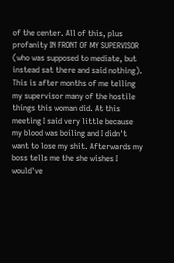of the center. All of this, plus profanity IN FRONT OF MY SUPERVISOR (who was supposed to mediate, but instead sat there and said nothing). This is after months of me telling my supervisor many of the hostile things this woman did. At this meeting I said very little because my blood was boiling and I didn't want to lose my shit. Afterwards my boss tells me the she wishes I would've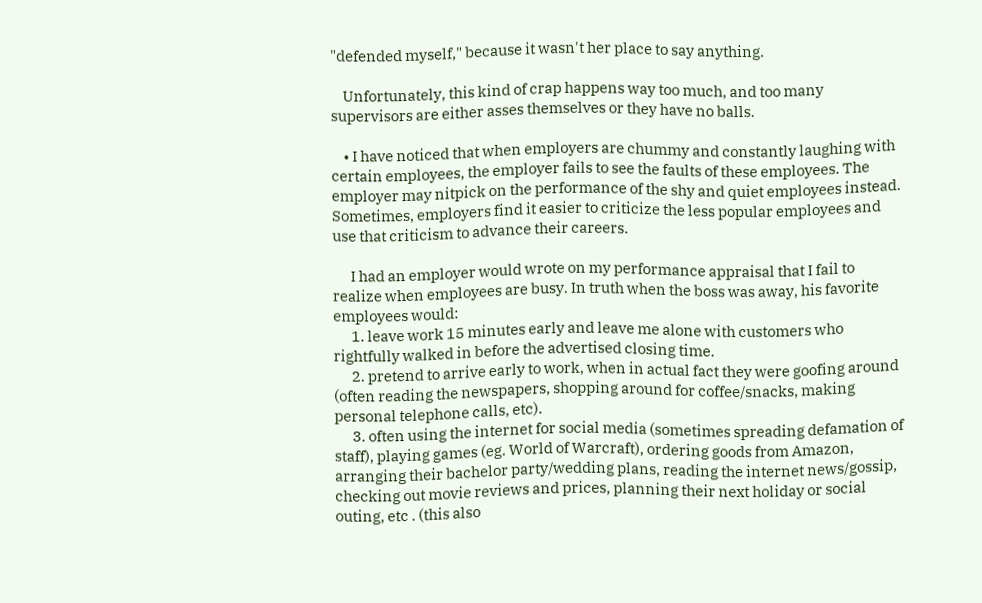"defended myself," because it wasn't her place to say anything.

    Unfortunately, this kind of crap happens way too much, and too many supervisors are either asses themselves or they have no balls.

    • I have noticed that when employers are chummy and constantly laughing with certain employees, the employer fails to see the faults of these employees. The employer may nitpick on the performance of the shy and quiet employees instead. Sometimes, employers find it easier to criticize the less popular employees and use that criticism to advance their careers.

      I had an employer would wrote on my performance appraisal that I fail to realize when employees are busy. In truth when the boss was away, his favorite employees would:
      1. leave work 15 minutes early and leave me alone with customers who rightfully walked in before the advertised closing time.
      2. pretend to arrive early to work, when in actual fact they were goofing around (often reading the newspapers, shopping around for coffee/snacks, making personal telephone calls, etc).
      3. often using the internet for social media (sometimes spreading defamation of staff), playing games (eg. World of Warcraft), ordering goods from Amazon, arranging their bachelor party/wedding plans, reading the internet news/gossip, checking out movie reviews and prices, planning their next holiday or social outing, etc . (this also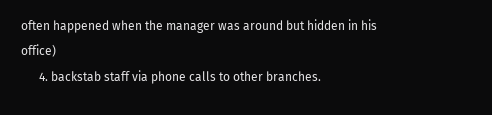often happened when the manager was around but hidden in his office)
      4. backstab staff via phone calls to other branches.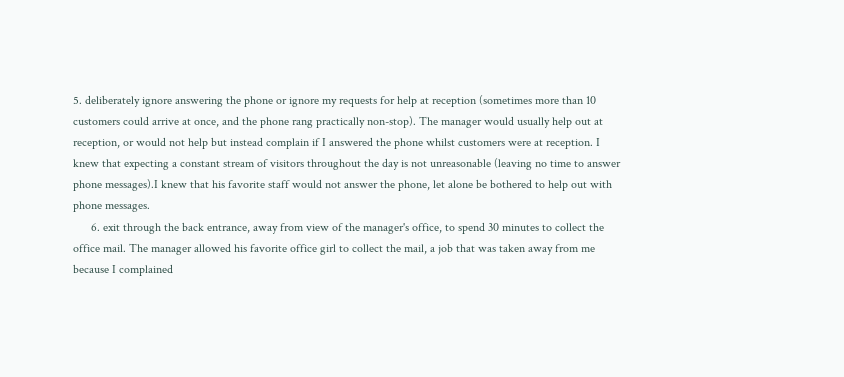5. deliberately ignore answering the phone or ignore my requests for help at reception (sometimes more than 10 customers could arrive at once, and the phone rang practically non-stop). The manager would usually help out at reception, or would not help but instead complain if I answered the phone whilst customers were at reception. I knew that expecting a constant stream of visitors throughout the day is not unreasonable (leaving no time to answer phone messages).I knew that his favorite staff would not answer the phone, let alone be bothered to help out with phone messages.
      6. exit through the back entrance, away from view of the manager's office, to spend 30 minutes to collect the office mail. The manager allowed his favorite office girl to collect the mail, a job that was taken away from me because I complained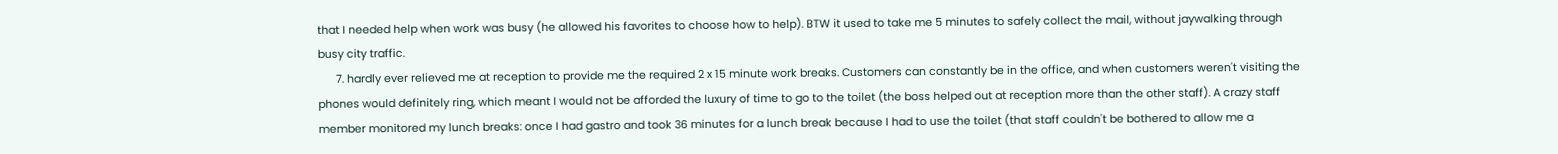that I needed help when work was busy (he allowed his favorites to choose how to help). BTW it used to take me 5 minutes to safely collect the mail, without jaywalking through busy city traffic.
      7. hardly ever relieved me at reception to provide me the required 2 x 15 minute work breaks. Customers can constantly be in the office, and when customers weren't visiting the phones would definitely ring, which meant I would not be afforded the luxury of time to go to the toilet (the boss helped out at reception more than the other staff). A crazy staff member monitored my lunch breaks: once I had gastro and took 36 minutes for a lunch break because I had to use the toilet (that staff couldn't be bothered to allow me a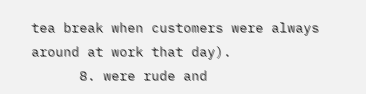tea break when customers were always around at work that day).
      8. were rude and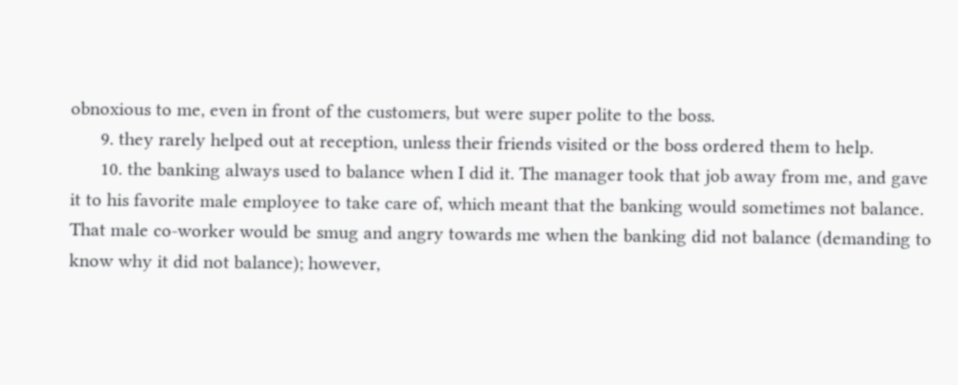obnoxious to me, even in front of the customers, but were super polite to the boss.
      9. they rarely helped out at reception, unless their friends visited or the boss ordered them to help.
      10. the banking always used to balance when I did it. The manager took that job away from me, and gave it to his favorite male employee to take care of, which meant that the banking would sometimes not balance. That male co-worker would be smug and angry towards me when the banking did not balance (demanding to know why it did not balance); however,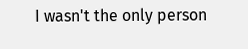I wasn't the only person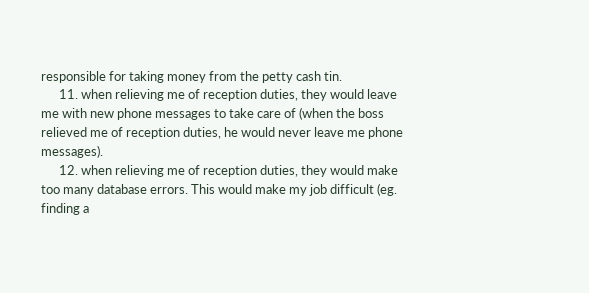responsible for taking money from the petty cash tin.
      11. when relieving me of reception duties, they would leave me with new phone messages to take care of (when the boss relieved me of reception duties, he would never leave me phone messages).
      12. when relieving me of reception duties, they would make too many database errors. This would make my job difficult (eg. finding a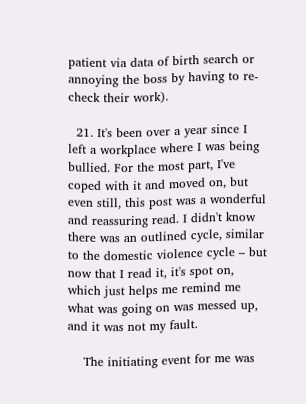patient via data of birth search or annoying the boss by having to re-check their work).

  21. It's been over a year since I left a workplace where I was being bullied. For the most part, I've coped with it and moved on, but even still, this post was a wonderful and reassuring read. I didn't know there was an outlined cycle, similar to the domestic violence cycle – but now that I read it, it's spot on, which just helps me remind me what was going on was messed up, and it was not my fault.

    The initiating event for me was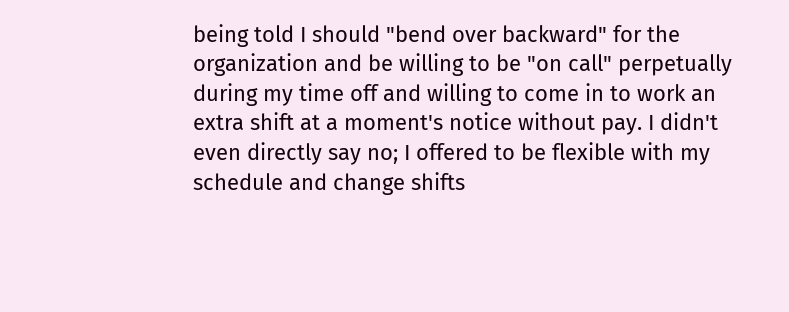being told I should "bend over backward" for the organization and be willing to be "on call" perpetually during my time off and willing to come in to work an extra shift at a moment's notice without pay. I didn't even directly say no; I offered to be flexible with my schedule and change shifts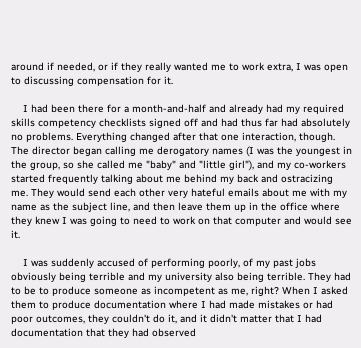around if needed, or if they really wanted me to work extra, I was open to discussing compensation for it.

    I had been there for a month-and-half and already had my required skills competency checklists signed off and had thus far had absolutely no problems. Everything changed after that one interaction, though. The director began calling me derogatory names (I was the youngest in the group, so she called me "baby" and "little girl"), and my co-workers started frequently talking about me behind my back and ostracizing me. They would send each other very hateful emails about me with my name as the subject line, and then leave them up in the office where they knew I was going to need to work on that computer and would see it.

    I was suddenly accused of performing poorly, of my past jobs obviously being terrible and my university also being terrible. They had to be to produce someone as incompetent as me, right? When I asked them to produce documentation where I had made mistakes or had poor outcomes, they couldn't do it, and it didn't matter that I had documentation that they had observed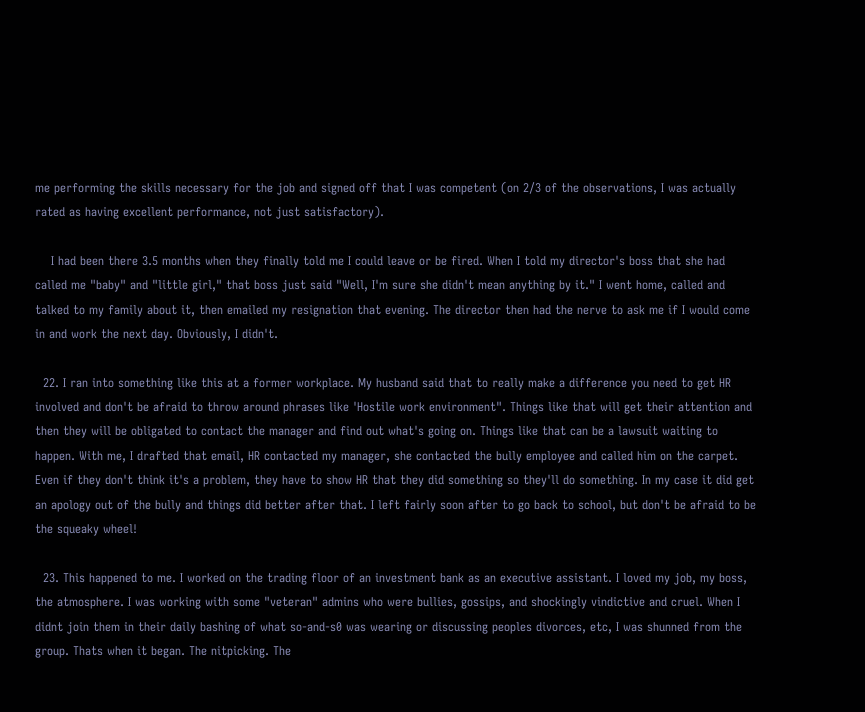me performing the skills necessary for the job and signed off that I was competent (on 2/3 of the observations, I was actually rated as having excellent performance, not just satisfactory).

    I had been there 3.5 months when they finally told me I could leave or be fired. When I told my director's boss that she had called me "baby" and "little girl," that boss just said "Well, I'm sure she didn't mean anything by it." I went home, called and talked to my family about it, then emailed my resignation that evening. The director then had the nerve to ask me if I would come in and work the next day. Obviously, I didn't.

  22. I ran into something like this at a former workplace. My husband said that to really make a difference you need to get HR involved and don't be afraid to throw around phrases like 'Hostile work environment". Things like that will get their attention and then they will be obligated to contact the manager and find out what's going on. Things like that can be a lawsuit waiting to happen. With me, I drafted that email, HR contacted my manager, she contacted the bully employee and called him on the carpet. Even if they don't think it's a problem, they have to show HR that they did something so they'll do something. In my case it did get an apology out of the bully and things did better after that. I left fairly soon after to go back to school, but don't be afraid to be the squeaky wheel!

  23. This happened to me. I worked on the trading floor of an investment bank as an executive assistant. I loved my job, my boss, the atmosphere. I was working with some "veteran" admins who were bullies, gossips, and shockingly vindictive and cruel. When I didnt join them in their daily bashing of what so-and-s0 was wearing or discussing peoples divorces, etc, I was shunned from the group. Thats when it began. The nitpicking. The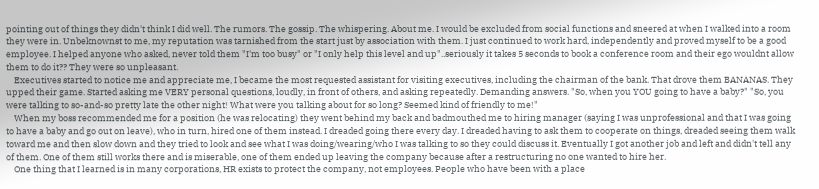pointing out of things they didn't think I did well. The rumors. The gossip. The whispering. About me. I would be excluded from social functions and sneered at when I walked into a room they were in. Unbeknownst to me, my reputation was tarnished from the start just by association with them. I just continued to work hard, independently and proved myself to be a good employee. I helped anyone who asked, never told them "I'm too busy" or "I only help this level and up"..seriously it takes 5 seconds to book a conference room and their ego wouldnt allow them to do it?? They were so unpleasant.
    Executives started to notice me and appreciate me, I became the most requested assistant for visiting executives, including the chairman of the bank. That drove them BANANAS. They upped their game. Started asking me VERY personal questions, loudly, in front of others, and asking repeatedly. Demanding answers. "So, when you YOU going to have a baby?" "So, you were talking to so-and-so pretty late the other night! What were you talking about for so long? Seemed kind of friendly to me!"
    When my boss recommended me for a position (he was relocating) they went behind my back and badmouthed me to hiring manager (saying I was unprofessional and that I was going to have a baby and go out on leave), who in turn, hired one of them instead. I dreaded going there every day. I dreaded having to ask them to cooperate on things, dreaded seeing them walk toward me and then slow down and they tried to look and see what I was doing/wearing/who I was talking to so they could discuss it. Eventually I got another job and left and didn't tell any of them. One of them still works there and is miserable, one of them ended up leaving the company because after a restructuring no one wanted to hire her.
    One thing that I learned is in many corporations, HR exists to protect the company, not employees. People who have been with a place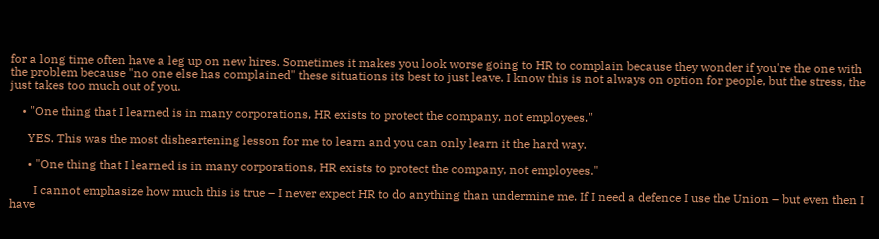for a long time often have a leg up on new hires. Sometimes it makes you look worse going to HR to complain because they wonder if you're the one with the problem because "no one else has complained" these situations its best to just leave. I know this is not always on option for people, but the stress, the just takes too much out of you.

    • "One thing that I learned is in many corporations, HR exists to protect the company, not employees."

      YES. This was the most disheartening lesson for me to learn and you can only learn it the hard way.

      • "One thing that I learned is in many corporations, HR exists to protect the company, not employees."

        I cannot emphasize how much this is true – I never expect HR to do anything than undermine me. If I need a defence I use the Union – but even then I have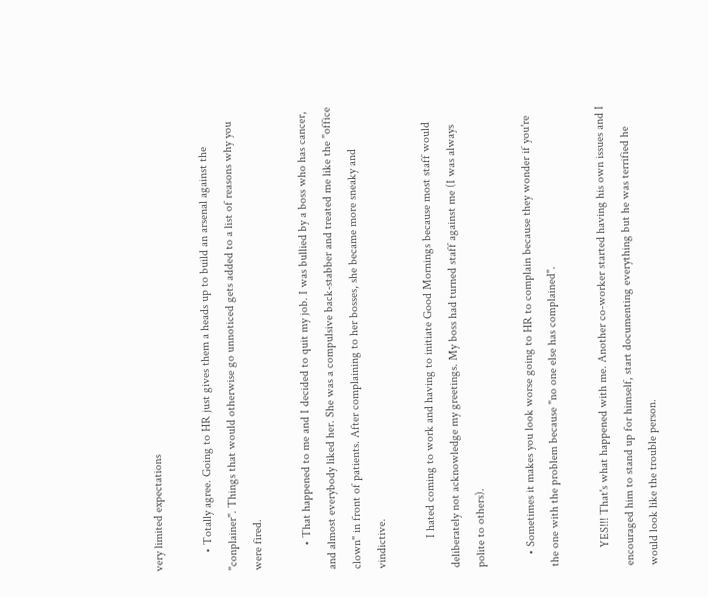very limited expectations

      • Totally agree. Going to HR just gives them a heads up to build an arsenal against the "conplainer". Things that would otherwise go unnoticed gets added to a list of reasons why you were fired.

        • That happened to me and I decided to quit my job. I was bullied by a boss who has cancer, and almost everybody liked her. She was a compulsive back-stabber and treated me like the "office clown" in front of patients. After complaining to her bosses, she became more sneaky and vindictive.

          I hated coming to work and having to initiate Good Mornings because most staff would deliberately not acknowledge my greetings. My boss had turned staff against me (I was always polite to others).

    • Sometimes it makes you look worse going to HR to complain because they wonder if you're the one with the problem because "no one else has complained".

      YES!!! That's what happened with me. Another co-worker started having his own issues and I encouraged him to stand up for himself, start documenting everything but he was terrified he would look like the trouble person.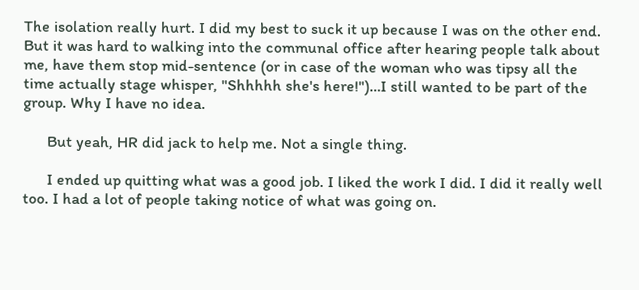The isolation really hurt. I did my best to suck it up because I was on the other end. But it was hard to walking into the communal office after hearing people talk about me, have them stop mid-sentence (or in case of the woman who was tipsy all the time actually stage whisper, "Shhhhh she's here!")…I still wanted to be part of the group. Why I have no idea.

      But yeah, HR did jack to help me. Not a single thing.

      I ended up quitting what was a good job. I liked the work I did. I did it really well too. I had a lot of people taking notice of what was going on.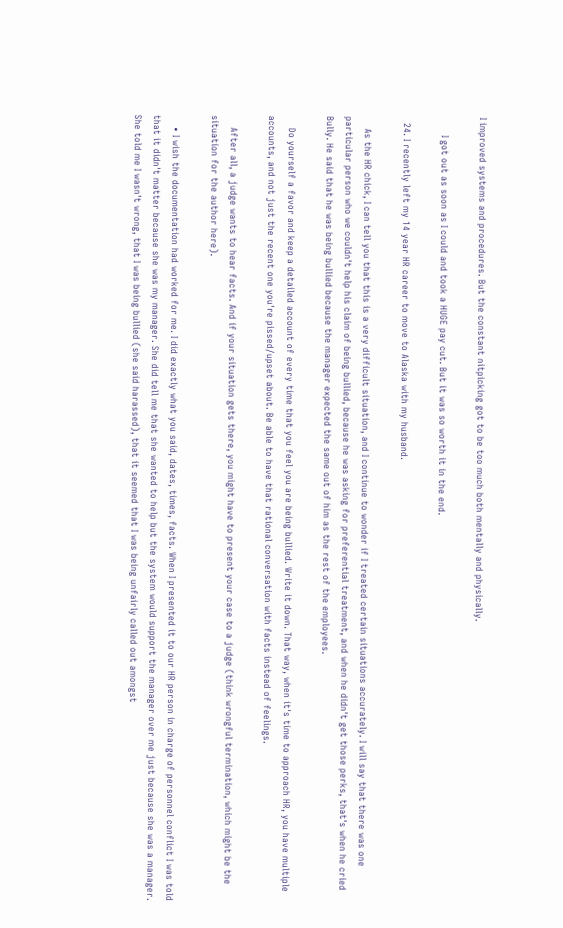I improved systems and procedures. But the constant nitpicking got to be too much both mentally and physically.

      I got out as soon as I could and took a HUGE pay cut. But it was so worth it in the end.

  24. I recently left my 14 year HR career to move to Alaska with my husband.

    As the HR chick, I can tell you that this is a very difficult situation, and I continue to wonder if I treated certain situations accurately. I will say that there was one particular person who we couldn't help his claim of being bullied, because he was asking for preferential treatment, and when he didn't get those perks, that's when he cried Bully. He said that he was being bullied because the manager expected the same out of him as the rest of the employees.

    Do yourself a favor and keep a detailed account of every time that you feel you are being bullied. Write it down. That way, when it's time to approach HR, you have multiple accounts, and not just the recent one you're pissed/upset about. Be able to have that rational conversation with facts instead of feelings.

    After all, a judge wants to hear facts. And if your situation gets there, you might have to present your case to a judge (think wrongful termination, which might be the situation for the author here).

    • I wish the documentation had worked for me. I did exactly what you said, dates, times, facts. When I presented it to our HR person in charge of personnel conflict I was told that it didn't matter because she was my manager. She did tell me that she wanted to help but the system would support the manager over me just because she was a manager. She told me I wasn't wrong, that I was being bullied (she said harassed), that it seemed that I was being unfairly called out amongst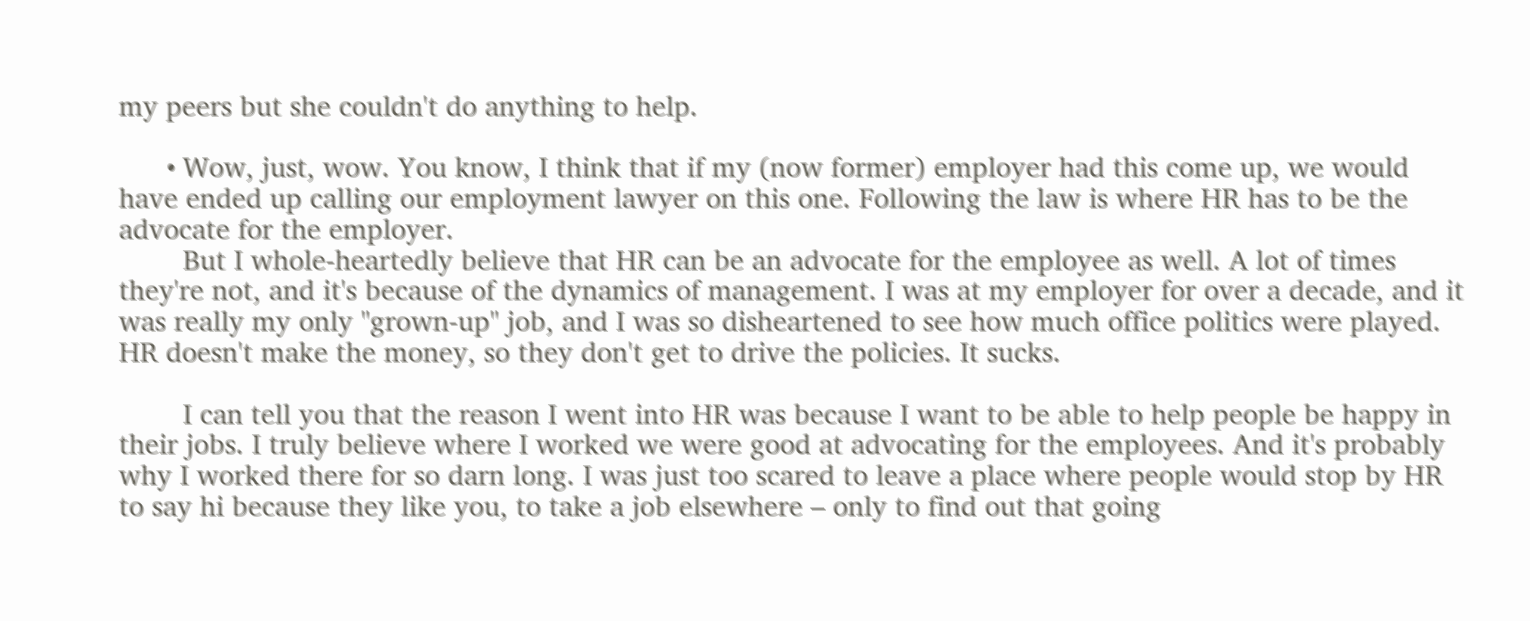my peers but she couldn't do anything to help.

      • Wow, just, wow. You know, I think that if my (now former) employer had this come up, we would have ended up calling our employment lawyer on this one. Following the law is where HR has to be the advocate for the employer.
        But I whole-heartedly believe that HR can be an advocate for the employee as well. A lot of times they're not, and it's because of the dynamics of management. I was at my employer for over a decade, and it was really my only "grown-up" job, and I was so disheartened to see how much office politics were played. HR doesn't make the money, so they don't get to drive the policies. It sucks.

        I can tell you that the reason I went into HR was because I want to be able to help people be happy in their jobs. I truly believe where I worked we were good at advocating for the employees. And it's probably why I worked there for so darn long. I was just too scared to leave a place where people would stop by HR to say hi because they like you, to take a job elsewhere – only to find out that going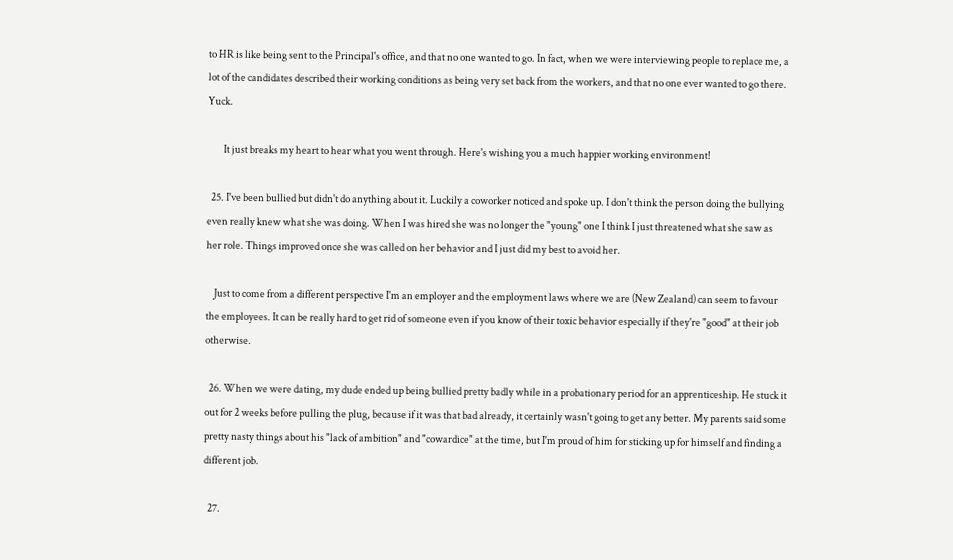to HR is like being sent to the Principal's office, and that no one wanted to go. In fact, when we were interviewing people to replace me, a lot of the candidates described their working conditions as being very set back from the workers, and that no one ever wanted to go there. Yuck.

        It just breaks my heart to hear what you went through. Here's wishing you a much happier working environment!

  25. I've been bullied but didn't do anything about it. Luckily a coworker noticed and spoke up. I don't think the person doing the bullying even really knew what she was doing. When I was hired she was no longer the "young" one I think I just threatened what she saw as her role. Things improved once she was called on her behavior and I just did my best to avoid her.

    Just to come from a different perspective I'm an employer and the employment laws where we are (New Zealand) can seem to favour the employees. It can be really hard to get rid of someone even if you know of their toxic behavior especially if they're "good" at their job otherwise.

  26. When we were dating, my dude ended up being bullied pretty badly while in a probationary period for an apprenticeship. He stuck it out for 2 weeks before pulling the plug, because if it was that bad already, it certainly wasn't going to get any better. My parents said some pretty nasty things about his "lack of ambition" and "cowardice" at the time, but I'm proud of him for sticking up for himself and finding a different job.

  27.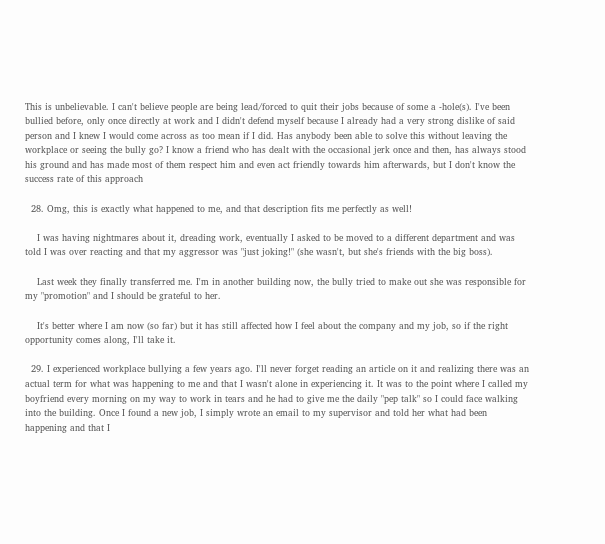This is unbelievable. I can't believe people are being lead/forced to quit their jobs because of some a -hole(s). I've been bullied before, only once directly at work and I didn't defend myself because I already had a very strong dislike of said person and I knew I would come across as too mean if I did. Has anybody been able to solve this without leaving the workplace or seeing the bully go? I know a friend who has dealt with the occasional jerk once and then, has always stood his ground and has made most of them respect him and even act friendly towards him afterwards, but I don't know the success rate of this approach

  28. Omg, this is exactly what happened to me, and that description fits me perfectly as well!

    I was having nightmares about it, dreading work, eventually I asked to be moved to a different department and was told I was over reacting and that my aggressor was "just joking!" (she wasn't, but she's friends with the big boss).

    Last week they finally transferred me. I'm in another building now, the bully tried to make out she was responsible for my "promotion" and I should be grateful to her.

    It's better where I am now (so far) but it has still affected how I feel about the company and my job, so if the right opportunity comes along, I'll take it.

  29. I experienced workplace bullying a few years ago. I'll never forget reading an article on it and realizing there was an actual term for what was happening to me and that I wasn't alone in experiencing it. It was to the point where I called my boyfriend every morning on my way to work in tears and he had to give me the daily "pep talk" so I could face walking into the building. Once I found a new job, I simply wrote an email to my supervisor and told her what had been happening and that I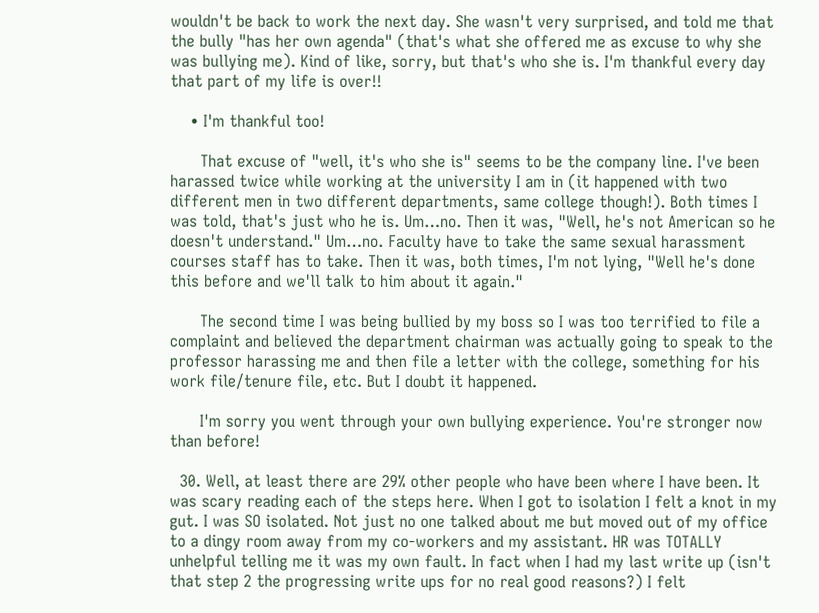wouldn't be back to work the next day. She wasn't very surprised, and told me that the bully "has her own agenda" (that's what she offered me as excuse to why she was bullying me). Kind of like, sorry, but that's who she is. I'm thankful every day that part of my life is over!!

    • I'm thankful too!

      That excuse of "well, it's who she is" seems to be the company line. I've been harassed twice while working at the university I am in (it happened with two different men in two different departments, same college though!). Both times I was told, that's just who he is. Um…no. Then it was, "Well, he's not American so he doesn't understand." Um…no. Faculty have to take the same sexual harassment courses staff has to take. Then it was, both times, I'm not lying, "Well he's done this before and we'll talk to him about it again."

      The second time I was being bullied by my boss so I was too terrified to file a complaint and believed the department chairman was actually going to speak to the professor harassing me and then file a letter with the college, something for his work file/tenure file, etc. But I doubt it happened.

      I'm sorry you went through your own bullying experience. You're stronger now than before!

  30. Well, at least there are 29% other people who have been where I have been. It was scary reading each of the steps here. When I got to isolation I felt a knot in my gut. I was SO isolated. Not just no one talked about me but moved out of my office to a dingy room away from my co-workers and my assistant. HR was TOTALLY unhelpful telling me it was my own fault. In fact when I had my last write up (isn't that step 2 the progressing write ups for no real good reasons?) I felt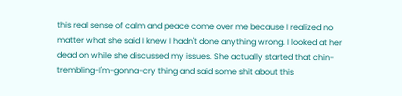this real sense of calm and peace come over me because I realized no matter what she said I knew I hadn't done anything wrong. I looked at her dead on while she discussed my issues. She actually started that chin-trembling-I'm-gonna-cry thing and said some shit about this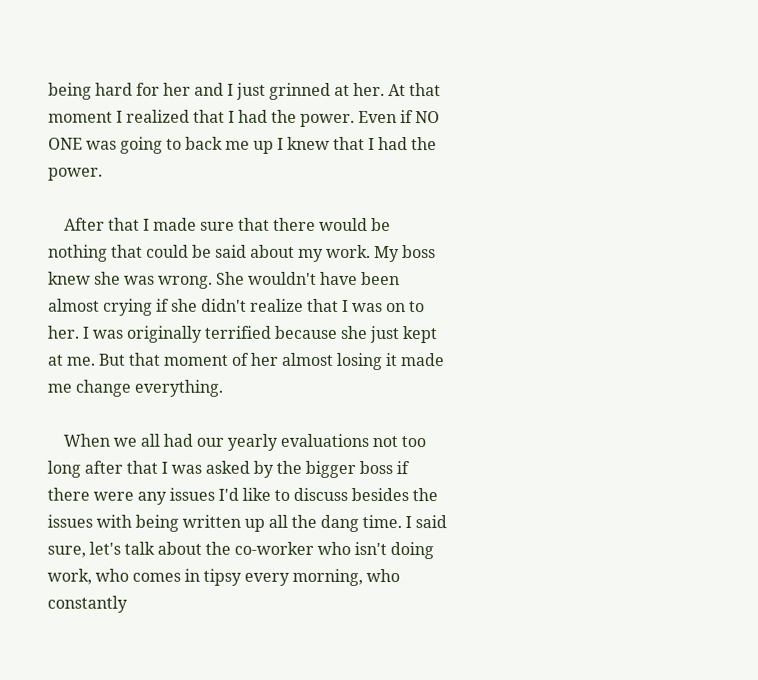being hard for her and I just grinned at her. At that moment I realized that I had the power. Even if NO ONE was going to back me up I knew that I had the power.

    After that I made sure that there would be nothing that could be said about my work. My boss knew she was wrong. She wouldn't have been almost crying if she didn't realize that I was on to her. I was originally terrified because she just kept at me. But that moment of her almost losing it made me change everything.

    When we all had our yearly evaluations not too long after that I was asked by the bigger boss if there were any issues I'd like to discuss besides the issues with being written up all the dang time. I said sure, let's talk about the co-worker who isn't doing work, who comes in tipsy every morning, who constantly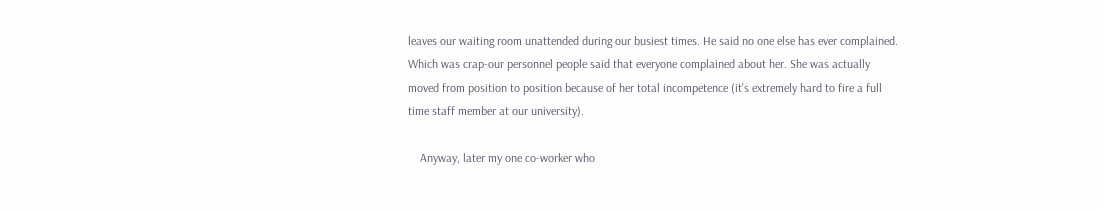leaves our waiting room unattended during our busiest times. He said no one else has ever complained. Which was crap-our personnel people said that everyone complained about her. She was actually moved from position to position because of her total incompetence (it's extremely hard to fire a full time staff member at our university).

    Anyway, later my one co-worker who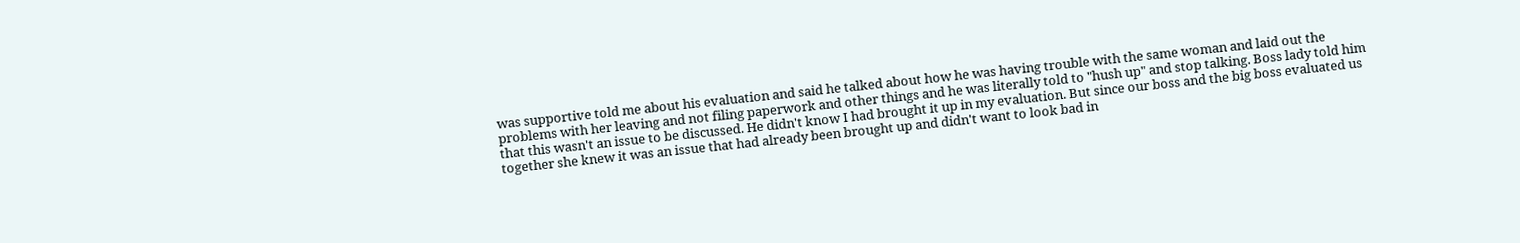was supportive told me about his evaluation and said he talked about how he was having trouble with the same woman and laid out the problems with her leaving and not filing paperwork and other things and he was literally told to "hush up" and stop talking. Boss lady told him that this wasn't an issue to be discussed. He didn't know I had brought it up in my evaluation. But since our boss and the big boss evaluated us together she knew it was an issue that had already been brought up and didn't want to look bad in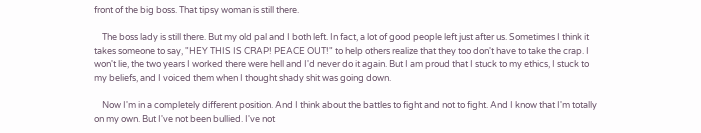front of the big boss. That tipsy woman is still there.

    The boss lady is still there. But my old pal and I both left. In fact, a lot of good people left just after us. Sometimes I think it takes someone to say, "HEY THIS IS CRAP! PEACE OUT!" to help others realize that they too don't have to take the crap. I won't lie, the two years I worked there were hell and I'd never do it again. But I am proud that I stuck to my ethics, I stuck to my beliefs, and I voiced them when I thought shady shit was going down.

    Now I'm in a completely different position. And I think about the battles to fight and not to fight. And I know that I'm totally on my own. But I've not been bullied. I've not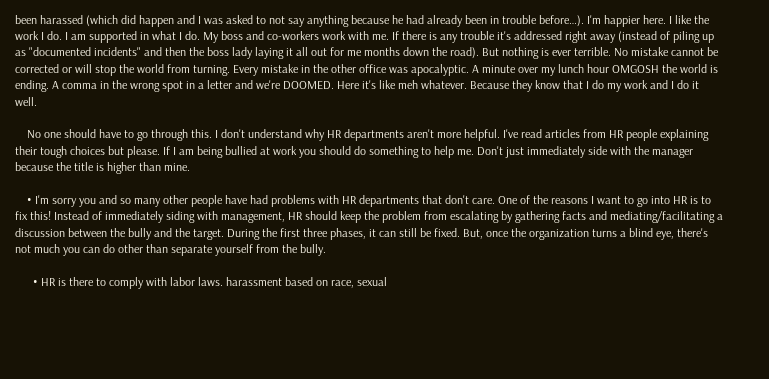been harassed (which did happen and I was asked to not say anything because he had already been in trouble before…). I'm happier here. I like the work I do. I am supported in what I do. My boss and co-workers work with me. If there is any trouble it's addressed right away (instead of piling up as "documented incidents" and then the boss lady laying it all out for me months down the road). But nothing is ever terrible. No mistake cannot be corrected or will stop the world from turning. Every mistake in the other office was apocalyptic. A minute over my lunch hour OMGOSH the world is ending. A comma in the wrong spot in a letter and we're DOOMED. Here it's like meh whatever. Because they know that I do my work and I do it well.

    No one should have to go through this. I don't understand why HR departments aren't more helpful. I've read articles from HR people explaining their tough choices but please. If I am being bullied at work you should do something to help me. Don't just immediately side with the manager because the title is higher than mine.

    • I'm sorry you and so many other people have had problems with HR departments that don't care. One of the reasons I want to go into HR is to fix this! Instead of immediately siding with management, HR should keep the problem from escalating by gathering facts and mediating/facilitating a discussion between the bully and the target. During the first three phases, it can still be fixed. But, once the organization turns a blind eye, there's not much you can do other than separate yourself from the bully.

      • HR is there to comply with labor laws. harassment based on race, sexual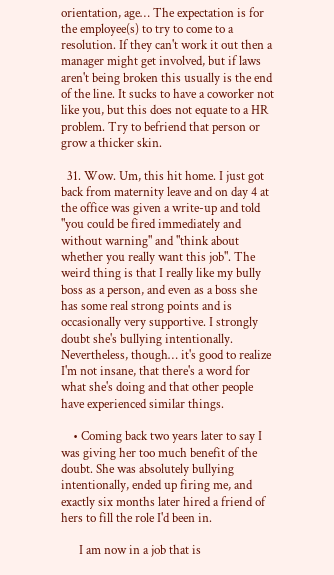orientation, age… The expectation is for the employee(s) to try to come to a resolution. If they can't work it out then a manager might get involved, but if laws aren't being broken this usually is the end of the line. It sucks to have a coworker not like you, but this does not equate to a HR problem. Try to befriend that person or grow a thicker skin.

  31. Wow. Um, this hit home. I just got back from maternity leave and on day 4 at the office was given a write-up and told "you could be fired immediately and without warning" and "think about whether you really want this job". The weird thing is that I really like my bully boss as a person, and even as a boss she has some real strong points and is occasionally very supportive. I strongly doubt she's bullying intentionally. Nevertheless, though… it's good to realize I'm not insane, that there's a word for what she's doing and that other people have experienced similar things.

    • Coming back two years later to say I was giving her too much benefit of the doubt. She was absolutely bullying intentionally, ended up firing me, and exactly six months later hired a friend of hers to fill the role I'd been in.

      I am now in a job that is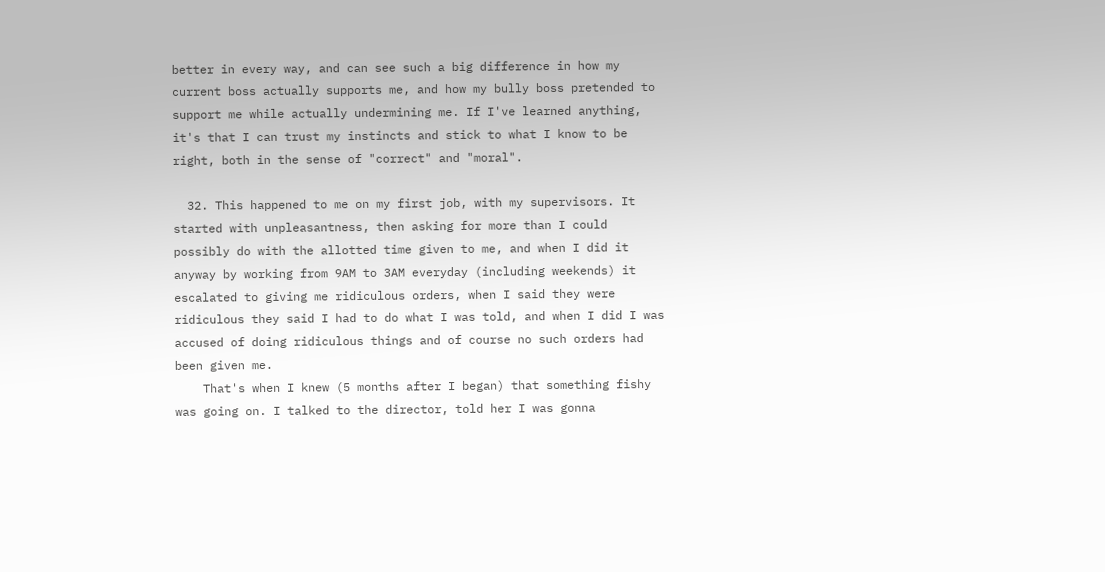better in every way, and can see such a big difference in how my current boss actually supports me, and how my bully boss pretended to support me while actually undermining me. If I've learned anything, it's that I can trust my instincts and stick to what I know to be right, both in the sense of "correct" and "moral".

  32. This happened to me on my first job, with my supervisors. It started with unpleasantness, then asking for more than I could possibly do with the allotted time given to me, and when I did it anyway by working from 9AM to 3AM everyday (including weekends) it escalated to giving me ridiculous orders, when I said they were ridiculous they said I had to do what I was told, and when I did I was accused of doing ridiculous things and of course no such orders had been given me.
    That's when I knew (5 months after I began) that something fishy was going on. I talked to the director, told her I was gonna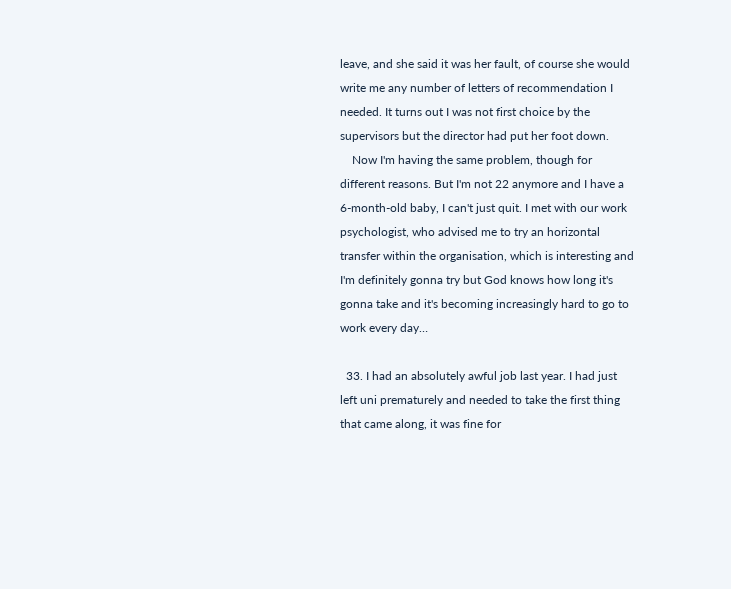leave, and she said it was her fault, of course she would write me any number of letters of recommendation I needed. It turns out I was not first choice by the supervisors but the director had put her foot down.
    Now I'm having the same problem, though for different reasons. But I'm not 22 anymore and I have a 6-month-old baby, I can't just quit. I met with our work psychologist, who advised me to try an horizontal transfer within the organisation, which is interesting and I'm definitely gonna try but God knows how long it's gonna take and it's becoming increasingly hard to go to work every day…

  33. I had an absolutely awful job last year. I had just left uni prematurely and needed to take the first thing that came along, it was fine for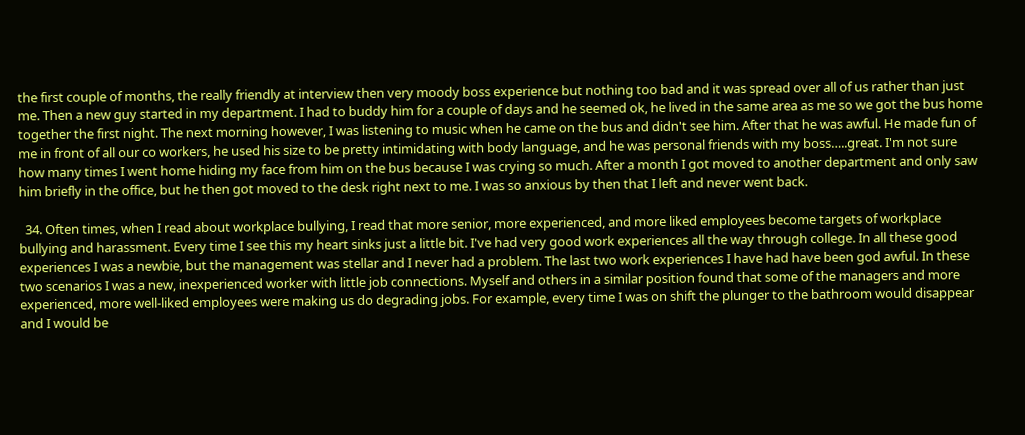the first couple of months, the really friendly at interview then very moody boss experience but nothing too bad and it was spread over all of us rather than just me. Then a new guy started in my department. I had to buddy him for a couple of days and he seemed ok, he lived in the same area as me so we got the bus home together the first night. The next morning however, I was listening to music when he came on the bus and didn't see him. After that he was awful. He made fun of me in front of all our co workers, he used his size to be pretty intimidating with body language, and he was personal friends with my boss…..great. I'm not sure how many times I went home hiding my face from him on the bus because I was crying so much. After a month I got moved to another department and only saw him briefly in the office, but he then got moved to the desk right next to me. I was so anxious by then that I left and never went back.

  34. Often times, when I read about workplace bullying, I read that more senior, more experienced, and more liked employees become targets of workplace bullying and harassment. Every time I see this my heart sinks just a little bit. I've had very good work experiences all the way through college. In all these good experiences I was a newbie, but the management was stellar and I never had a problem. The last two work experiences I have had have been god awful. In these two scenarios I was a new, inexperienced worker with little job connections. Myself and others in a similar position found that some of the managers and more experienced, more well-liked employees were making us do degrading jobs. For example, every time I was on shift the plunger to the bathroom would disappear and I would be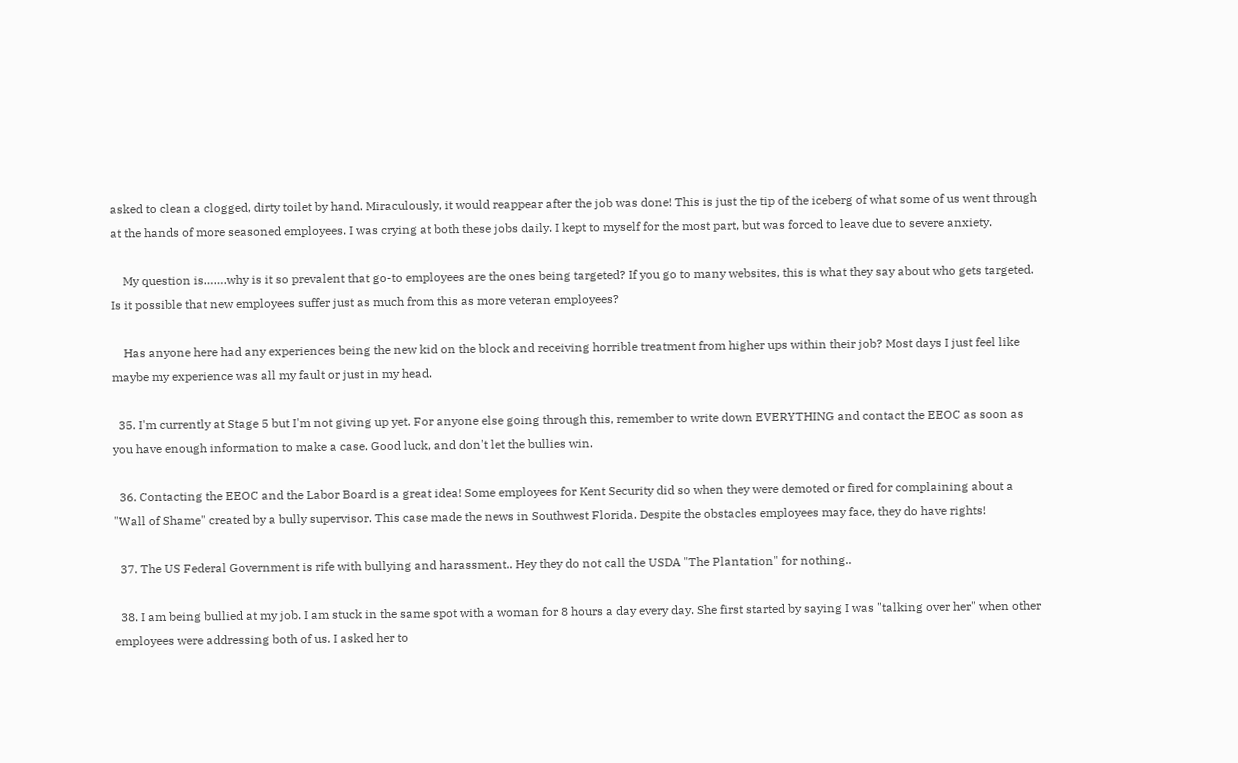asked to clean a clogged, dirty toilet by hand. Miraculously, it would reappear after the job was done! This is just the tip of the iceberg of what some of us went through at the hands of more seasoned employees. I was crying at both these jobs daily. I kept to myself for the most part, but was forced to leave due to severe anxiety.

    My question is…….why is it so prevalent that go-to employees are the ones being targeted? If you go to many websites, this is what they say about who gets targeted. Is it possible that new employees suffer just as much from this as more veteran employees?

    Has anyone here had any experiences being the new kid on the block and receiving horrible treatment from higher ups within their job? Most days I just feel like maybe my experience was all my fault or just in my head.

  35. I'm currently at Stage 5 but I'm not giving up yet. For anyone else going through this, remember to write down EVERYTHING and contact the EEOC as soon as you have enough information to make a case. Good luck, and don't let the bullies win.

  36. Contacting the EEOC and the Labor Board is a great idea! Some employees for Kent Security did so when they were demoted or fired for complaining about a "Wall of Shame" created by a bully supervisor. This case made the news in Southwest Florida. Despite the obstacles employees may face, they do have rights!

  37. The US Federal Government is rife with bullying and harassment.. Hey they do not call the USDA "The Plantation" for nothing..

  38. I am being bullied at my job. I am stuck in the same spot with a woman for 8 hours a day every day. She first started by saying I was "talking over her" when other employees were addressing both of us. I asked her to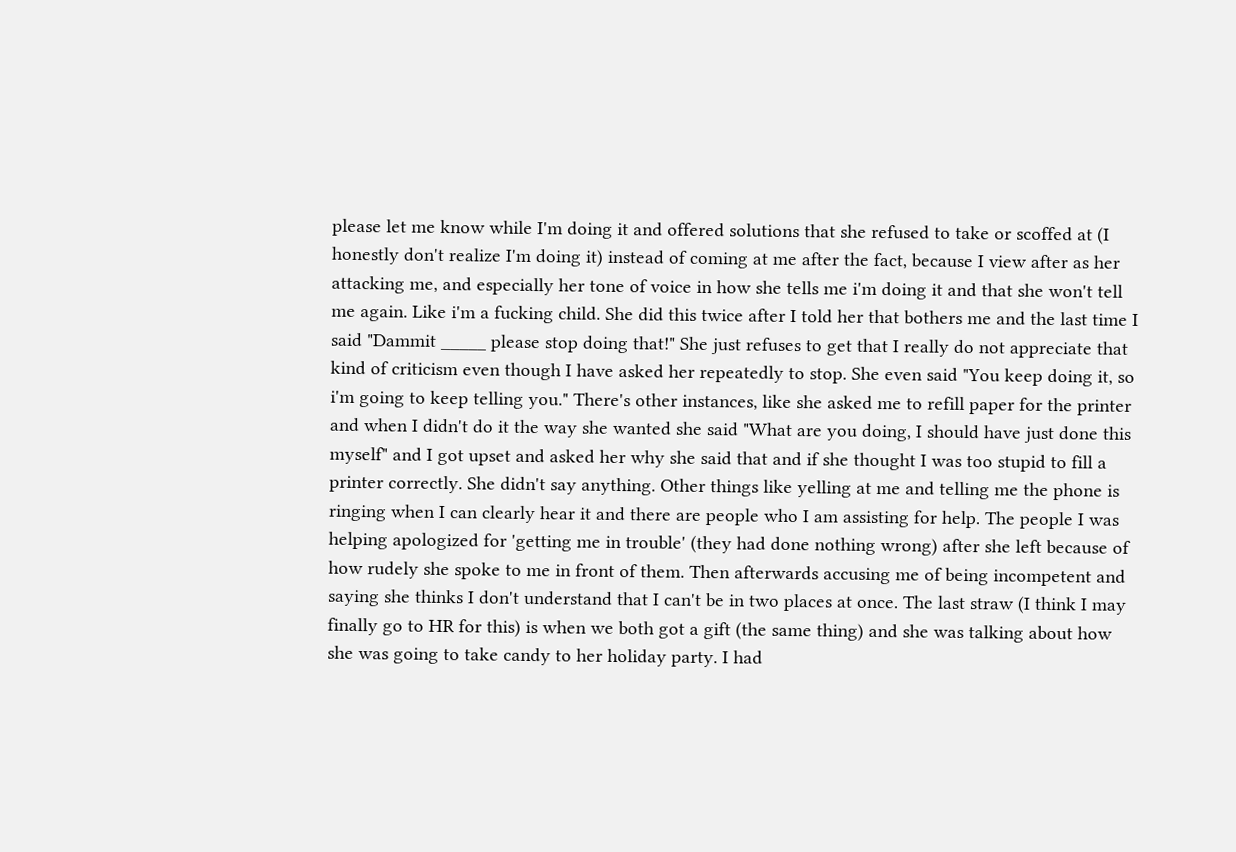please let me know while I'm doing it and offered solutions that she refused to take or scoffed at (I honestly don't realize I'm doing it) instead of coming at me after the fact, because I view after as her attacking me, and especially her tone of voice in how she tells me i'm doing it and that she won't tell me again. Like i'm a fucking child. She did this twice after I told her that bothers me and the last time I said "Dammit _____ please stop doing that!" She just refuses to get that I really do not appreciate that kind of criticism even though I have asked her repeatedly to stop. She even said "You keep doing it, so i'm going to keep telling you." There's other instances, like she asked me to refill paper for the printer and when I didn't do it the way she wanted she said "What are you doing, I should have just done this myself" and I got upset and asked her why she said that and if she thought I was too stupid to fill a printer correctly. She didn't say anything. Other things like yelling at me and telling me the phone is ringing when I can clearly hear it and there are people who I am assisting for help. The people I was helping apologized for 'getting me in trouble' (they had done nothing wrong) after she left because of how rudely she spoke to me in front of them. Then afterwards accusing me of being incompetent and saying she thinks I don't understand that I can't be in two places at once. The last straw (I think I may finally go to HR for this) is when we both got a gift (the same thing) and she was talking about how she was going to take candy to her holiday party. I had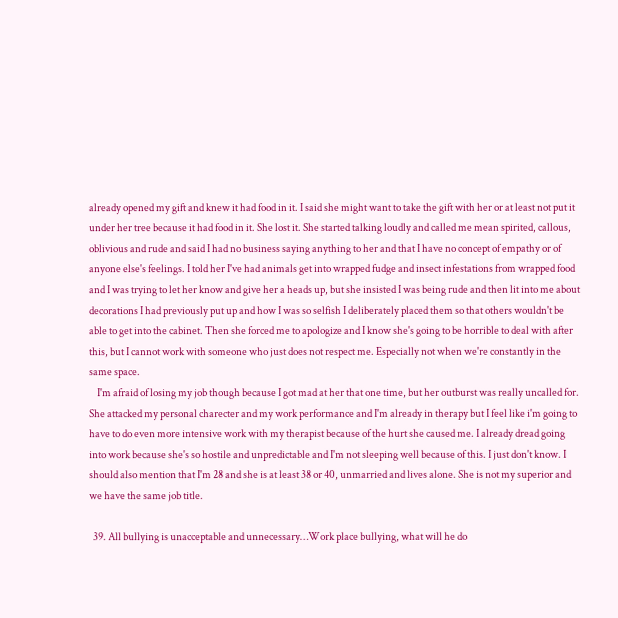already opened my gift and knew it had food in it. I said she might want to take the gift with her or at least not put it under her tree because it had food in it. She lost it. She started talking loudly and called me mean spirited, callous, oblivious and rude and said I had no business saying anything to her and that I have no concept of empathy or of anyone else's feelings. I told her I've had animals get into wrapped fudge and insect infestations from wrapped food and I was trying to let her know and give her a heads up, but she insisted I was being rude and then lit into me about decorations I had previously put up and how I was so selfish I deliberately placed them so that others wouldn't be able to get into the cabinet. Then she forced me to apologize and I know she's going to be horrible to deal with after this, but I cannot work with someone who just does not respect me. Especially not when we're constantly in the same space.
    I'm afraid of losing my job though because I got mad at her that one time, but her outburst was really uncalled for. She attacked my personal charecter and my work performance and I'm already in therapy but I feel like i'm going to have to do even more intensive work with my therapist because of the hurt she caused me. I already dread going into work because she's so hostile and unpredictable and I'm not sleeping well because of this. I just don't know. I should also mention that I'm 28 and she is at least 38 or 40, unmarried and lives alone. She is not my superior and we have the same job title.

  39. All bullying is unacceptable and unnecessary…Work place bullying, what will he do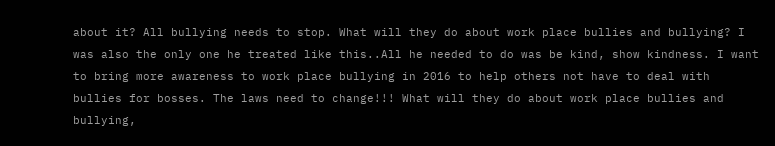about it? All bullying needs to stop. What will they do about work place bullies and bullying? I was also the only one he treated like this..All he needed to do was be kind, show kindness. I want to bring more awareness to work place bullying in 2016 to help others not have to deal with bullies for bosses. The laws need to change!!! What will they do about work place bullies and bullying,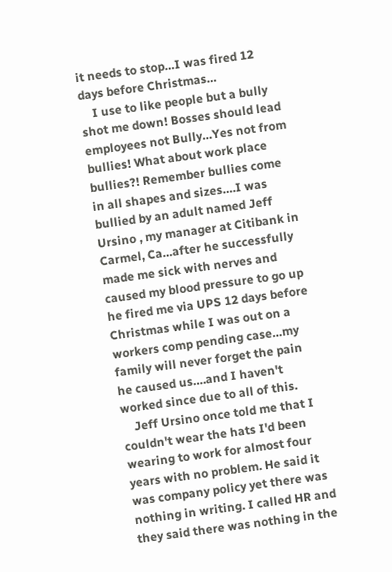it needs to stop…I was fired 12 days before Christmas…
    I use to like people but a bully shot me down! Bosses should lead employees not Bully…Yes not from bullies! What about work place bullies?! Remember bullies come in all shapes and sizes….I was bullied by an adult named Jeff Ursino , my manager at Citibank in Carmel, Ca…after he successfully made me sick with nerves and caused my blood pressure to go up he fired me via UPS 12 days before Christmas while I was out on a workers comp pending case…my family will never forget the pain he caused us….and I haven't worked since due to all of this.
    Jeff Ursino once told me that I couldn't wear the hats I'd been wearing to work for almost four years with no problem. He said it was company policy yet there was nothing in writing. I called HR and they said there was nothing in the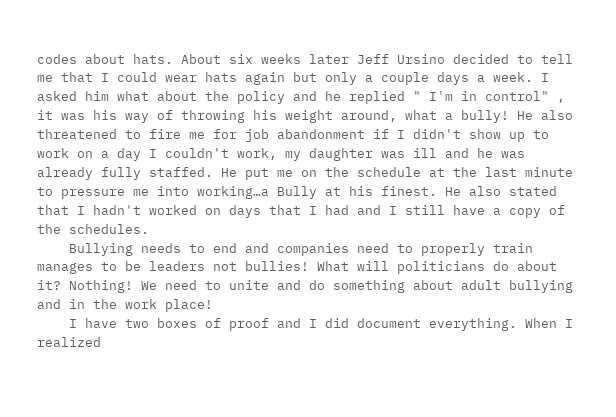codes about hats. About six weeks later Jeff Ursino decided to tell me that I could wear hats again but only a couple days a week. I asked him what about the policy and he replied " I'm in control" , it was his way of throwing his weight around, what a bully! He also threatened to fire me for job abandonment if I didn't show up to work on a day I couldn't work, my daughter was ill and he was already fully staffed. He put me on the schedule at the last minute to pressure me into working…a Bully at his finest. He also stated that I hadn't worked on days that I had and I still have a copy of the schedules.
    Bullying needs to end and companies need to properly train manages to be leaders not bullies! What will politicians do about it? Nothing! We need to unite and do something about adult bullying and in the work place!
    I have two boxes of proof and I did document everything. When I realized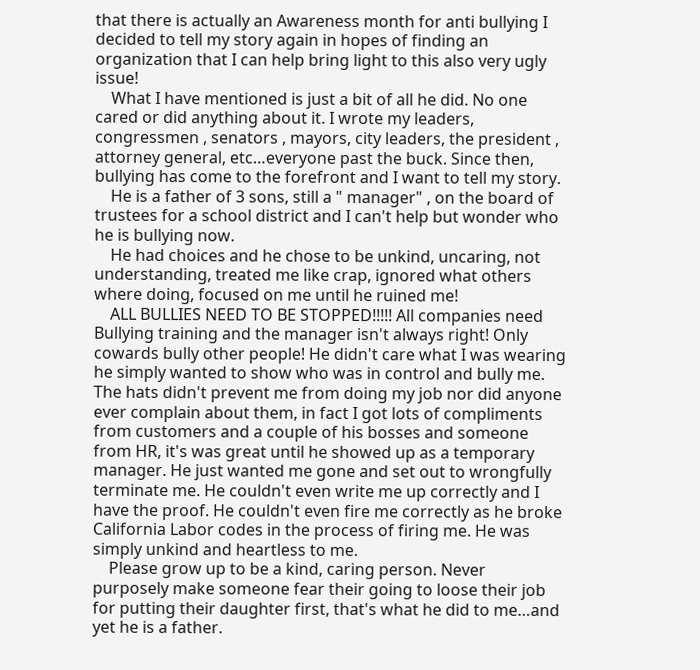that there is actually an Awareness month for anti bullying I decided to tell my story again in hopes of finding an organization that I can help bring light to this also very ugly issue!
    What I have mentioned is just a bit of all he did. No one cared or did anything about it. I wrote my leaders, congressmen , senators , mayors, city leaders, the president , attorney general, etc…everyone past the buck. Since then, bullying has come to the forefront and I want to tell my story.
    He is a father of 3 sons, still a " manager" , on the board of trustees for a school district and I can't help but wonder who he is bullying now.
    He had choices and he chose to be unkind, uncaring, not understanding, treated me like crap, ignored what others where doing, focused on me until he ruined me!
    ALL BULLIES NEED TO BE STOPPED!!!!! All companies need Bullying training and the manager isn't always right! Only cowards bully other people! He didn't care what I was wearing he simply wanted to show who was in control and bully me. The hats didn't prevent me from doing my job nor did anyone ever complain about them, in fact I got lots of compliments from customers and a couple of his bosses and someone from HR, it's was great until he showed up as a temporary manager. He just wanted me gone and set out to wrongfully terminate me. He couldn't even write me up correctly and I have the proof. He couldn't even fire me correctly as he broke California Labor codes in the process of firing me. He was simply unkind and heartless to me.
    Please grow up to be a kind, caring person. Never purposely make someone fear their going to loose their job for putting their daughter first, that's what he did to me…and yet he is a father.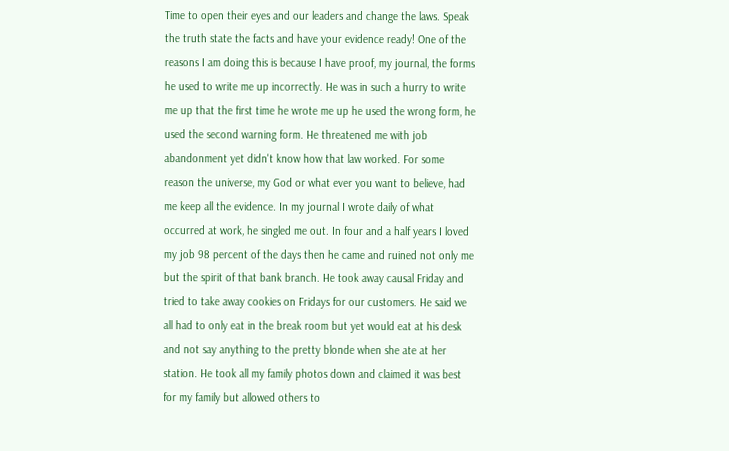Time to open their eyes and our leaders and change the laws. Speak the truth state the facts and have your evidence ready! One of the reasons I am doing this is because I have proof, my journal, the forms he used to write me up incorrectly. He was in such a hurry to write me up that the first time he wrote me up he used the wrong form, he used the second warning form. He threatened me with job abandonment yet didn't know how that law worked. For some reason the universe, my God or what ever you want to believe, had me keep all the evidence. In my journal I wrote daily of what occurred at work, he singled me out. In four and a half years I loved my job 98 percent of the days then he came and ruined not only me but the spirit of that bank branch. He took away causal Friday and tried to take away cookies on Fridays for our customers. He said we all had to only eat in the break room but yet would eat at his desk and not say anything to the pretty blonde when she ate at her station. He took all my family photos down and claimed it was best for my family but allowed others to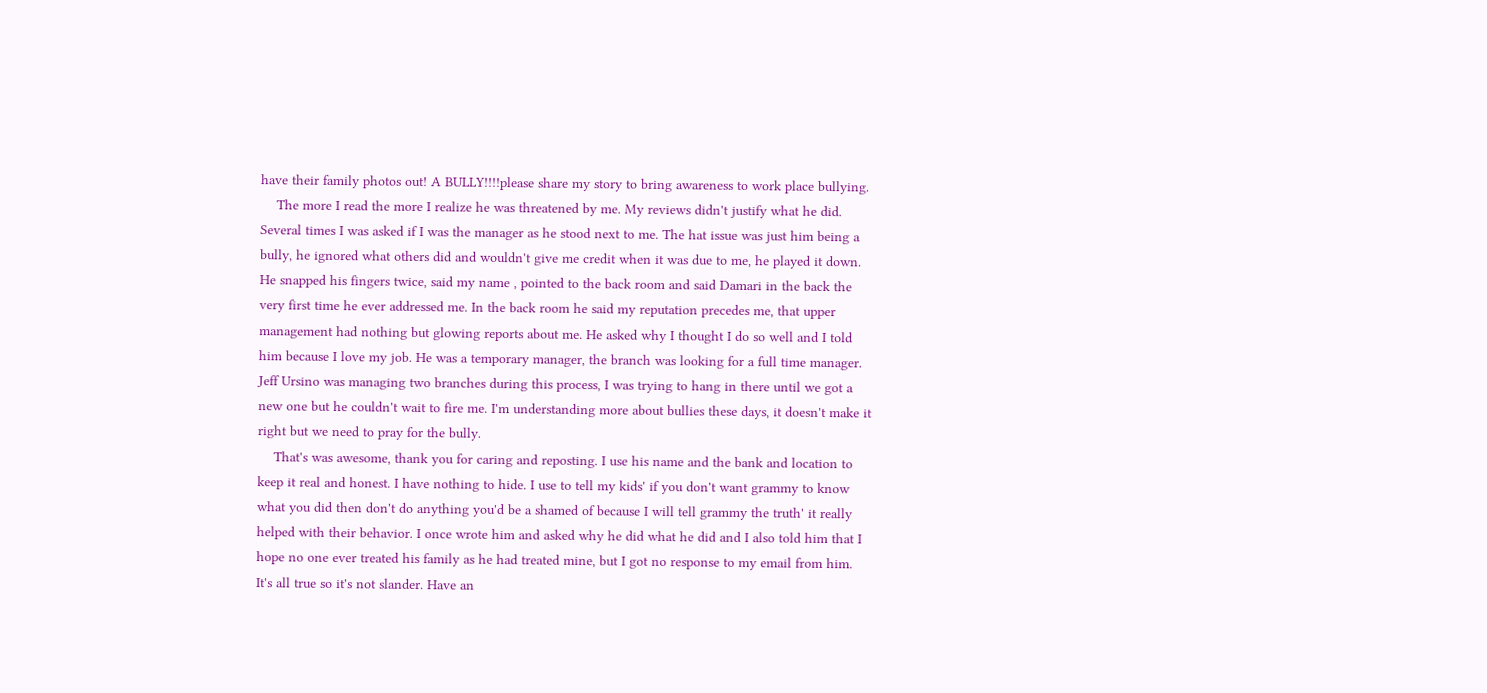have their family photos out! A BULLY!!!!please share my story to bring awareness to work place bullying.
    The more I read the more I realize he was threatened by me. My reviews didn't justify what he did. Several times I was asked if I was the manager as he stood next to me. The hat issue was just him being a bully, he ignored what others did and wouldn't give me credit when it was due to me, he played it down. He snapped his fingers twice, said my name , pointed to the back room and said Damari in the back the very first time he ever addressed me. In the back room he said my reputation precedes me, that upper management had nothing but glowing reports about me. He asked why I thought I do so well and I told him because I love my job. He was a temporary manager, the branch was looking for a full time manager. Jeff Ursino was managing two branches during this process, I was trying to hang in there until we got a new one but he couldn't wait to fire me. I'm understanding more about bullies these days, it doesn't make it right but we need to pray for the bully.
    That's was awesome, thank you for caring and reposting. I use his name and the bank and location to keep it real and honest. I have nothing to hide. I use to tell my kids' if you don't want grammy to know what you did then don't do anything you'd be a shamed of because I will tell grammy the truth' it really helped with their behavior. I once wrote him and asked why he did what he did and I also told him that I hope no one ever treated his family as he had treated mine, but I got no response to my email from him. It's all true so it's not slander. Have an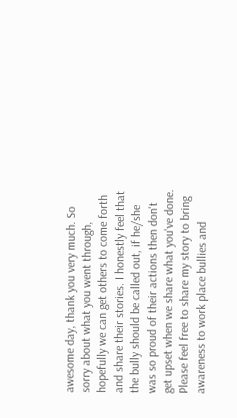awesome day, thank you very much. So sorry about what you went through, hopefully we can get others to come forth and share their stories. I honestly feel that the bully should be called out, if he/she was so proud of their actions then don't get upset when we share what you've done. Please feel free to share my story to bring awareness to work place bullies and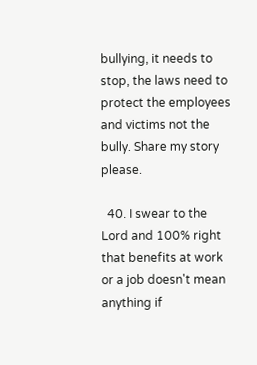bullying, it needs to stop, the laws need to protect the employees and victims not the bully. Share my story please.

  40. I swear to the Lord and 100% right that benefits at work or a job doesn't mean anything if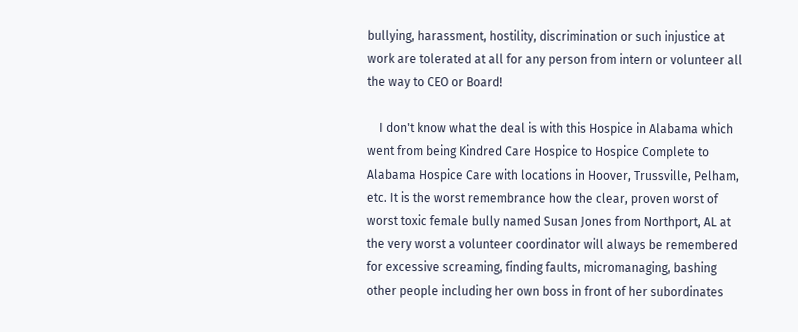bullying, harassment, hostility, discrimination or such injustice at work are tolerated at all for any person from intern or volunteer all the way to CEO or Board!

    I don't know what the deal is with this Hospice in Alabama which went from being Kindred Care Hospice to Hospice Complete to Alabama Hospice Care with locations in Hoover, Trussville, Pelham, etc. It is the worst remembrance how the clear, proven worst of worst toxic female bully named Susan Jones from Northport, AL at the very worst a volunteer coordinator will always be remembered for excessive screaming, finding faults, micromanaging, bashing other people including her own boss in front of her subordinates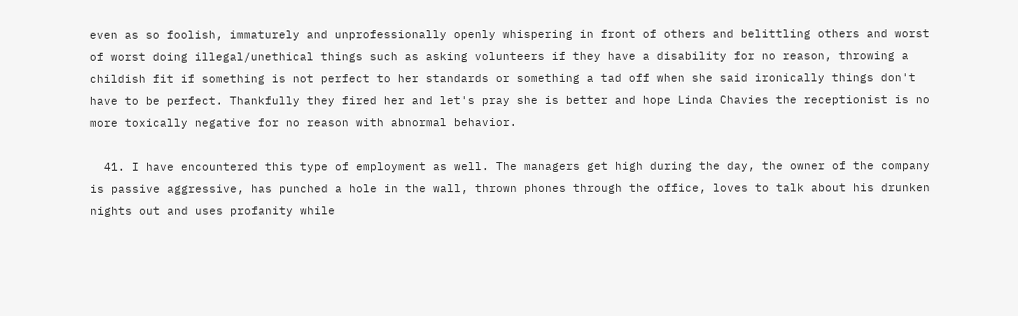even as so foolish, immaturely and unprofessionally openly whispering in front of others and belittling others and worst of worst doing illegal/unethical things such as asking volunteers if they have a disability for no reason, throwing a childish fit if something is not perfect to her standards or something a tad off when she said ironically things don't have to be perfect. Thankfully they fired her and let's pray she is better and hope Linda Chavies the receptionist is no more toxically negative for no reason with abnormal behavior.

  41. I have encountered this type of employment as well. The managers get high during the day, the owner of the company is passive aggressive, has punched a hole in the wall, thrown phones through the office, loves to talk about his drunken nights out and uses profanity while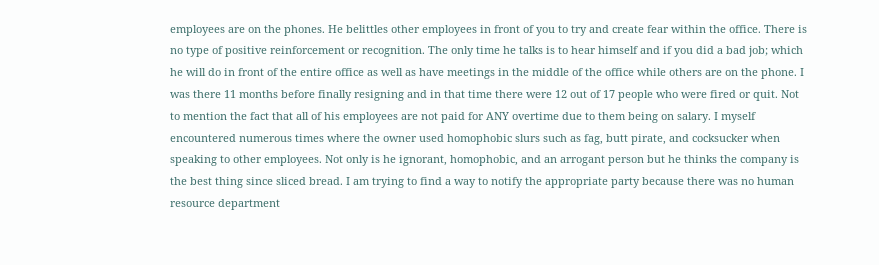employees are on the phones. He belittles other employees in front of you to try and create fear within the office. There is no type of positive reinforcement or recognition. The only time he talks is to hear himself and if you did a bad job; which he will do in front of the entire office as well as have meetings in the middle of the office while others are on the phone. I was there 11 months before finally resigning and in that time there were 12 out of 17 people who were fired or quit. Not to mention the fact that all of his employees are not paid for ANY overtime due to them being on salary. I myself encountered numerous times where the owner used homophobic slurs such as fag, butt pirate, and cocksucker when speaking to other employees. Not only is he ignorant, homophobic, and an arrogant person but he thinks the company is the best thing since sliced bread. I am trying to find a way to notify the appropriate party because there was no human resource department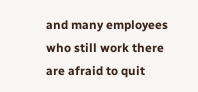and many employees who still work there are afraid to quit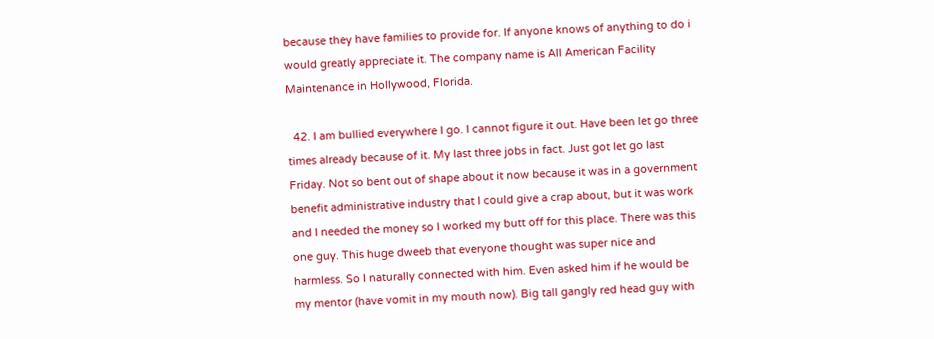because they have families to provide for. If anyone knows of anything to do i would greatly appreciate it. The company name is All American Facility Maintenance in Hollywood, Florida.

  42. I am bullied everywhere I go. I cannot figure it out. Have been let go three times already because of it. My last three jobs in fact. Just got let go last Friday. Not so bent out of shape about it now because it was in a government benefit administrative industry that I could give a crap about, but it was work and I needed the money so I worked my butt off for this place. There was this one guy. This huge dweeb that everyone thought was super nice and harmless. So I naturally connected with him. Even asked him if he would be my mentor (have vomit in my mouth now). Big tall gangly red head guy with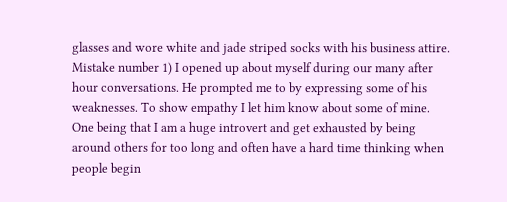glasses and wore white and jade striped socks with his business attire. Mistake number 1) I opened up about myself during our many after hour conversations. He prompted me to by expressing some of his weaknesses. To show empathy I let him know about some of mine. One being that I am a huge introvert and get exhausted by being around others for too long and often have a hard time thinking when people begin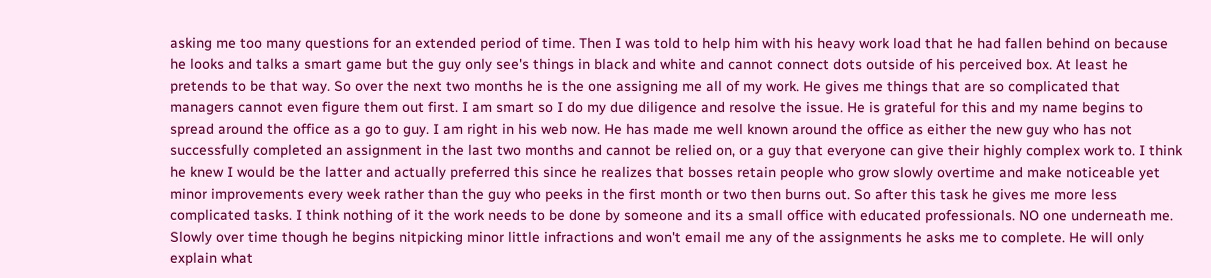asking me too many questions for an extended period of time. Then I was told to help him with his heavy work load that he had fallen behind on because he looks and talks a smart game but the guy only see's things in black and white and cannot connect dots outside of his perceived box. At least he pretends to be that way. So over the next two months he is the one assigning me all of my work. He gives me things that are so complicated that managers cannot even figure them out first. I am smart so I do my due diligence and resolve the issue. He is grateful for this and my name begins to spread around the office as a go to guy. I am right in his web now. He has made me well known around the office as either the new guy who has not successfully completed an assignment in the last two months and cannot be relied on, or a guy that everyone can give their highly complex work to. I think he knew I would be the latter and actually preferred this since he realizes that bosses retain people who grow slowly overtime and make noticeable yet minor improvements every week rather than the guy who peeks in the first month or two then burns out. So after this task he gives me more less complicated tasks. I think nothing of it the work needs to be done by someone and its a small office with educated professionals. NO one underneath me. Slowly over time though he begins nitpicking minor little infractions and won't email me any of the assignments he asks me to complete. He will only explain what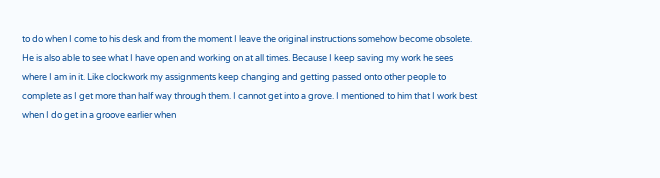to do when I come to his desk and from the moment I leave the original instructions somehow become obsolete. He is also able to see what I have open and working on at all times. Because I keep saving my work he sees where I am in it. Like clockwork my assignments keep changing and getting passed onto other people to complete as I get more than half way through them. I cannot get into a grove. I mentioned to him that I work best when I do get in a groove earlier when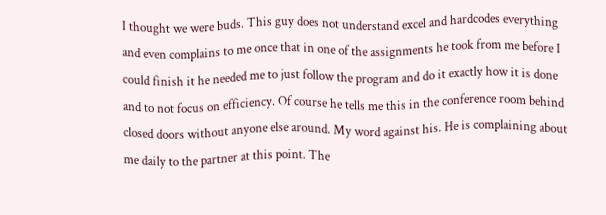I thought we were buds. This guy does not understand excel and hardcodes everything and even complains to me once that in one of the assignments he took from me before I could finish it he needed me to just follow the program and do it exactly how it is done and to not focus on efficiency. Of course he tells me this in the conference room behind closed doors without anyone else around. My word against his. He is complaining about me daily to the partner at this point. The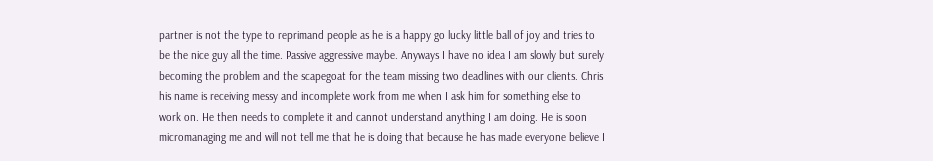partner is not the type to reprimand people as he is a happy go lucky little ball of joy and tries to be the nice guy all the time. Passive aggressive maybe. Anyways I have no idea I am slowly but surely becoming the problem and the scapegoat for the team missing two deadlines with our clients. Chris his name is receiving messy and incomplete work from me when I ask him for something else to work on. He then needs to complete it and cannot understand anything I am doing. He is soon micromanaging me and will not tell me that he is doing that because he has made everyone believe I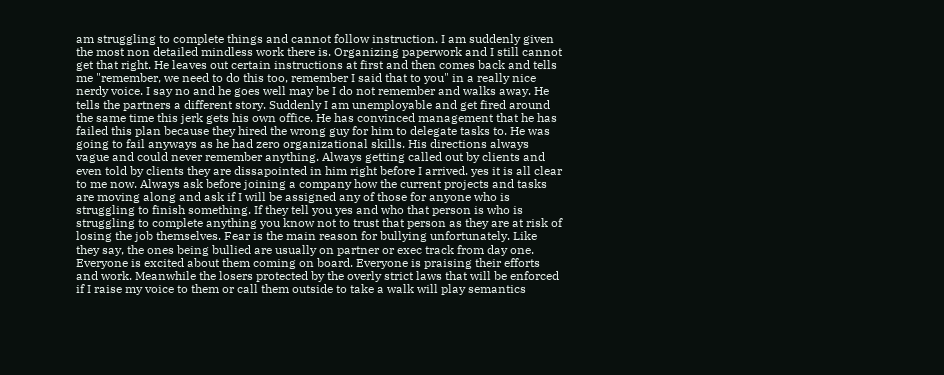am struggling to complete things and cannot follow instruction. I am suddenly given the most non detailed mindless work there is. Organizing paperwork and I still cannot get that right. He leaves out certain instructions at first and then comes back and tells me "remember, we need to do this too, remember I said that to you" in a really nice nerdy voice. I say no and he goes well may be I do not remember and walks away. He tells the partners a different story. Suddenly I am unemployable and get fired around the same time this jerk gets his own office. He has convinced management that he has failed this plan because they hired the wrong guy for him to delegate tasks to. He was going to fail anyways as he had zero organizational skills. His directions always vague and could never remember anything. Always getting called out by clients and even told by clients they are dissapointed in him right before I arrived. yes it is all clear to me now. Always ask before joining a company how the current projects and tasks are moving along and ask if I will be assigned any of those for anyone who is struggling to finish something. If they tell you yes and who that person is who is struggling to complete anything you know not to trust that person as they are at risk of losing the job themselves. Fear is the main reason for bullying unfortunately. Like they say, the ones being bullied are usually on partner or exec track from day one. Everyone is excited about them coming on board. Everyone is praising their efforts and work. Meanwhile the losers protected by the overly strict laws that will be enforced if I raise my voice to them or call them outside to take a walk will play semantics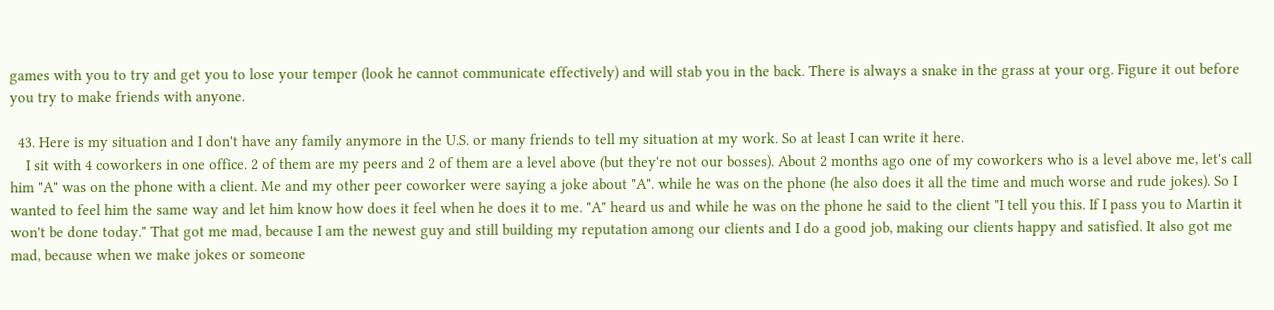games with you to try and get you to lose your temper (look he cannot communicate effectively) and will stab you in the back. There is always a snake in the grass at your org. Figure it out before you try to make friends with anyone.

  43. Here is my situation and I don't have any family anymore in the U.S. or many friends to tell my situation at my work. So at least I can write it here.
    I sit with 4 coworkers in one office. 2 of them are my peers and 2 of them are a level above (but they're not our bosses). About 2 months ago one of my coworkers who is a level above me, let's call him "A" was on the phone with a client. Me and my other peer coworker were saying a joke about "A". while he was on the phone (he also does it all the time and much worse and rude jokes). So I wanted to feel him the same way and let him know how does it feel when he does it to me. "A" heard us and while he was on the phone he said to the client "I tell you this. If I pass you to Martin it won't be done today." That got me mad, because I am the newest guy and still building my reputation among our clients and I do a good job, making our clients happy and satisfied. It also got me mad, because when we make jokes or someone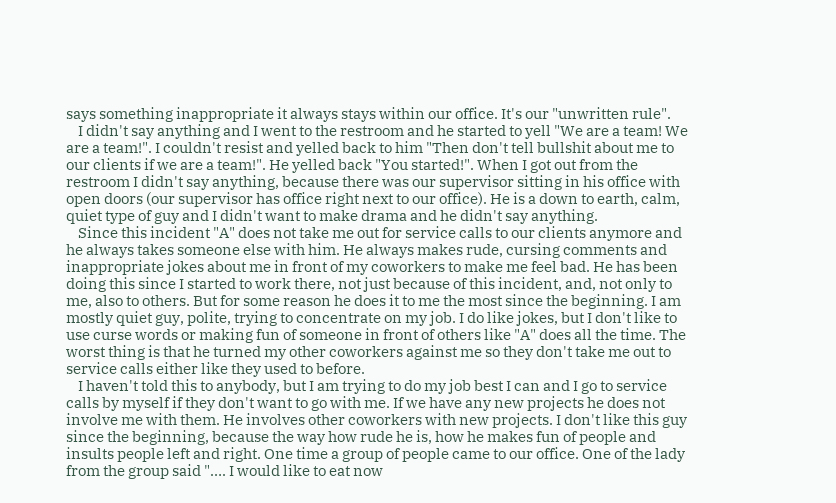says something inappropriate it always stays within our office. It's our "unwritten rule".
    I didn't say anything and I went to the restroom and he started to yell "We are a team! We are a team!". I couldn't resist and yelled back to him "Then don't tell bullshit about me to our clients if we are a team!". He yelled back "You started!". When I got out from the restroom I didn't say anything, because there was our supervisor sitting in his office with open doors (our supervisor has office right next to our office). He is a down to earth, calm, quiet type of guy and I didn't want to make drama and he didn't say anything.
    Since this incident "A" does not take me out for service calls to our clients anymore and he always takes someone else with him. He always makes rude, cursing comments and inappropriate jokes about me in front of my coworkers to make me feel bad. He has been doing this since I started to work there, not just because of this incident, and, not only to me, also to others. But for some reason he does it to me the most since the beginning. I am mostly quiet guy, polite, trying to concentrate on my job. I do like jokes, but I don't like to use curse words or making fun of someone in front of others like "A" does all the time. The worst thing is that he turned my other coworkers against me so they don't take me out to service calls either like they used to before.
    I haven't told this to anybody, but I am trying to do my job best I can and I go to service calls by myself if they don't want to go with me. If we have any new projects he does not involve me with them. He involves other coworkers with new projects. I don't like this guy since the beginning, because the way how rude he is, how he makes fun of people and insults people left and right. One time a group of people came to our office. One of the lady from the group said "…. I would like to eat now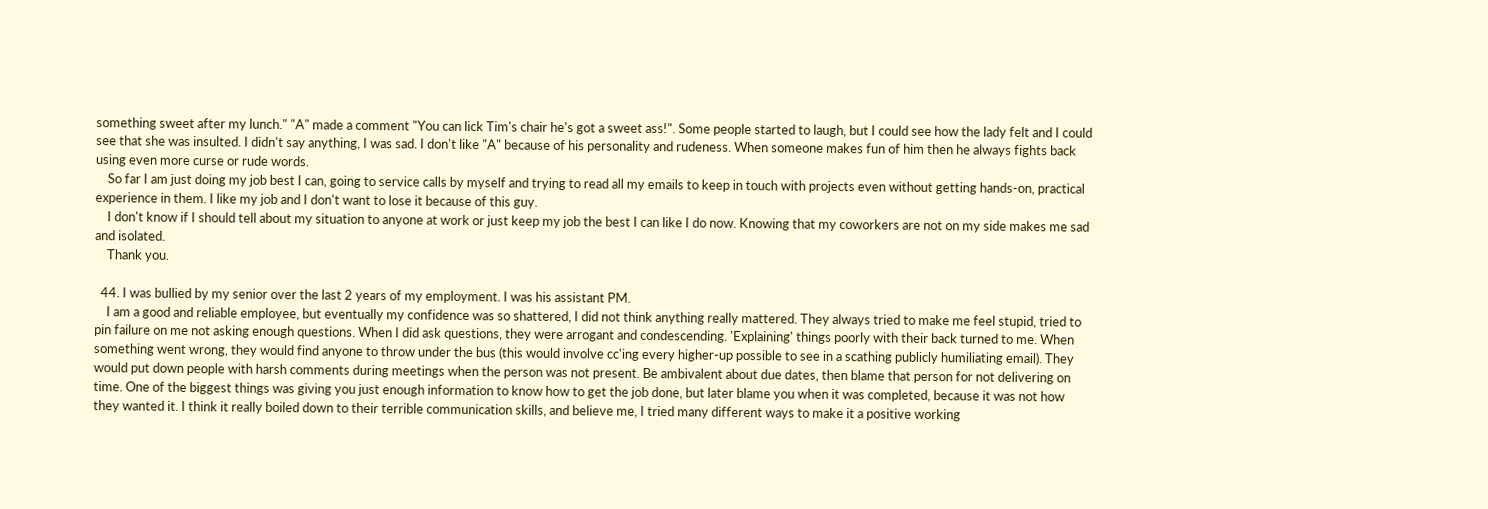something sweet after my lunch." "A" made a comment "You can lick Tim's chair he's got a sweet ass!". Some people started to laugh, but I could see how the lady felt and I could see that she was insulted. I didn't say anything, I was sad. I don't like "A" because of his personality and rudeness. When someone makes fun of him then he always fights back using even more curse or rude words.
    So far I am just doing my job best I can, going to service calls by myself and trying to read all my emails to keep in touch with projects even without getting hands-on, practical experience in them. I like my job and I don't want to lose it because of this guy.
    I don't know if I should tell about my situation to anyone at work or just keep my job the best I can like I do now. Knowing that my coworkers are not on my side makes me sad and isolated.
    Thank you.

  44. I was bullied by my senior over the last 2 years of my employment. I was his assistant PM.
    I am a good and reliable employee, but eventually my confidence was so shattered, I did not think anything really mattered. They always tried to make me feel stupid, tried to pin failure on me not asking enough questions. When I did ask questions, they were arrogant and condescending. 'Explaining' things poorly with their back turned to me. When something went wrong, they would find anyone to throw under the bus (this would involve cc'ing every higher-up possible to see in a scathing publicly humiliating email). They would put down people with harsh comments during meetings when the person was not present. Be ambivalent about due dates, then blame that person for not delivering on time. One of the biggest things was giving you just enough information to know how to get the job done, but later blame you when it was completed, because it was not how they wanted it. I think it really boiled down to their terrible communication skills, and believe me, I tried many different ways to make it a positive working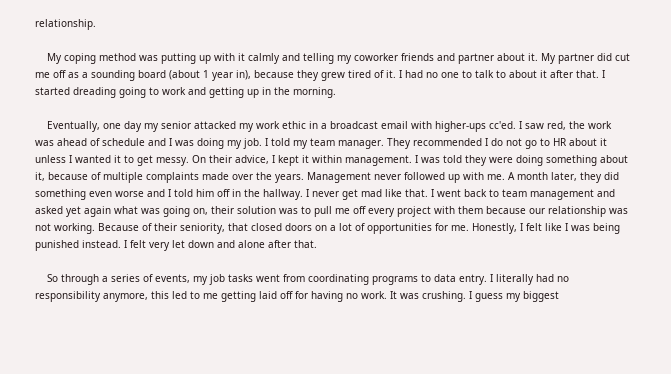relationship.

    My coping method was putting up with it calmly and telling my coworker friends and partner about it. My partner did cut me off as a sounding board (about 1 year in), because they grew tired of it. I had no one to talk to about it after that. I started dreading going to work and getting up in the morning.

    Eventually, one day my senior attacked my work ethic in a broadcast email with higher-ups cc'ed. I saw red, the work was ahead of schedule and I was doing my job. I told my team manager. They recommended I do not go to HR about it unless I wanted it to get messy. On their advice, I kept it within management. I was told they were doing something about it, because of multiple complaints made over the years. Management never followed up with me. A month later, they did something even worse and I told him off in the hallway. I never get mad like that. I went back to team management and asked yet again what was going on, their solution was to pull me off every project with them because our relationship was not working. Because of their seniority, that closed doors on a lot of opportunities for me. Honestly, I felt like I was being punished instead. I felt very let down and alone after that.

    So through a series of events, my job tasks went from coordinating programs to data entry. I literally had no responsibility anymore, this led to me getting laid off for having no work. It was crushing. I guess my biggest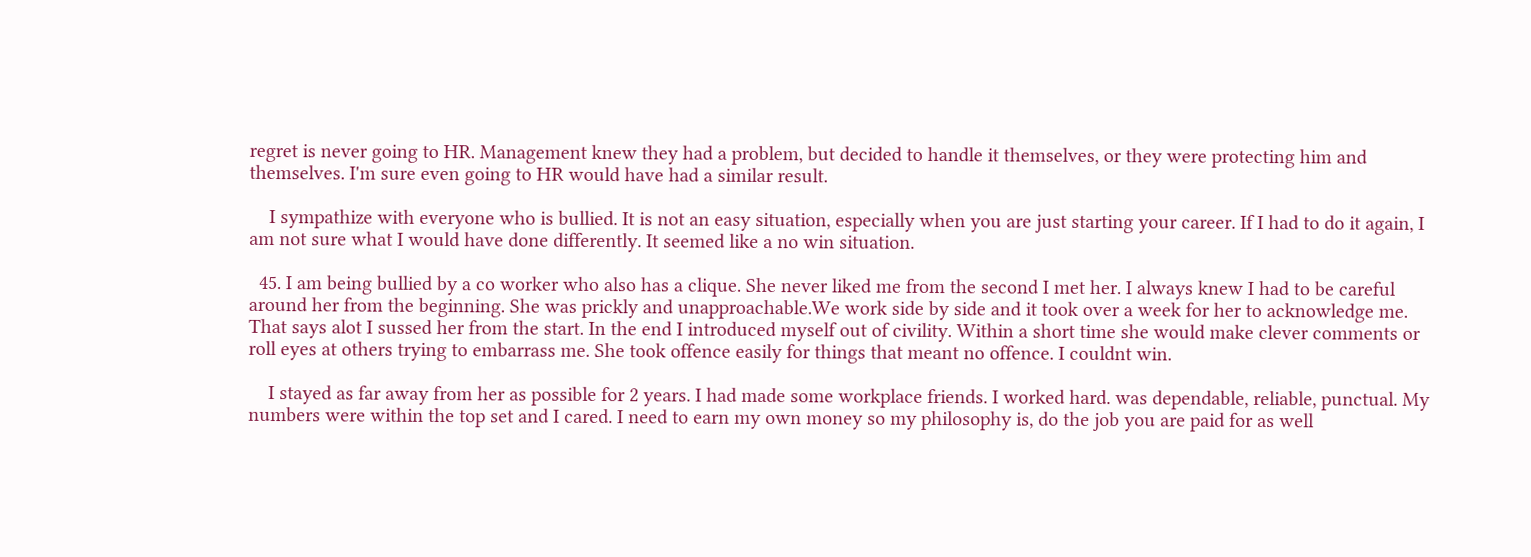regret is never going to HR. Management knew they had a problem, but decided to handle it themselves, or they were protecting him and themselves. I'm sure even going to HR would have had a similar result.

    I sympathize with everyone who is bullied. It is not an easy situation, especially when you are just starting your career. If I had to do it again, I am not sure what I would have done differently. It seemed like a no win situation.

  45. I am being bullied by a co worker who also has a clique. She never liked me from the second I met her. I always knew I had to be careful around her from the beginning. She was prickly and unapproachable.We work side by side and it took over a week for her to acknowledge me. That says alot I sussed her from the start. In the end I introduced myself out of civility. Within a short time she would make clever comments or roll eyes at others trying to embarrass me. She took offence easily for things that meant no offence. I couldnt win.

    I stayed as far away from her as possible for 2 years. I had made some workplace friends. I worked hard. was dependable, reliable, punctual. My numbers were within the top set and I cared. I need to earn my own money so my philosophy is, do the job you are paid for as well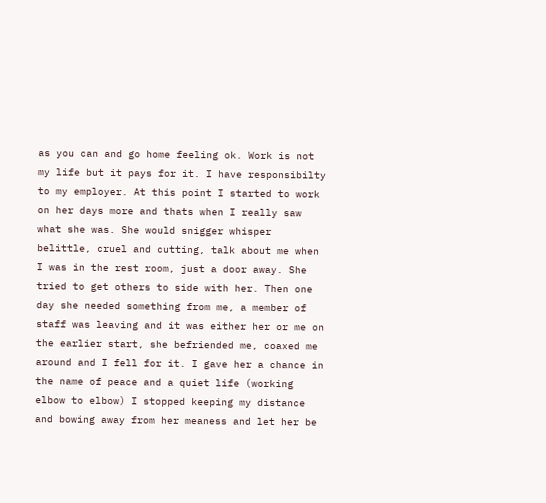as you can and go home feeling ok. Work is not my life but it pays for it. I have responsibilty to my employer. At this point I started to work on her days more and thats when I really saw what she was. She would snigger whisper belittle, cruel and cutting, talk about me when I was in the rest room, just a door away. She tried to get others to side with her. Then one day she needed something from me, a member of staff was leaving and it was either her or me on the earlier start, she befriended me, coaxed me around and I fell for it. I gave her a chance in the name of peace and a quiet life (working elbow to elbow) I stopped keeping my distance and bowing away from her meaness and let her be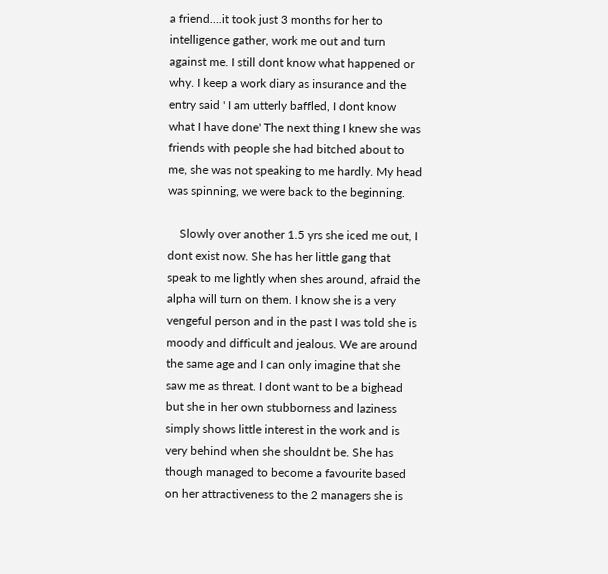a friend….it took just 3 months for her to intelligence gather, work me out and turn against me. I still dont know what happened or why. I keep a work diary as insurance and the entry said ' I am utterly baffled, I dont know what I have done' The next thing I knew she was friends with people she had bitched about to me, she was not speaking to me hardly. My head was spinning, we were back to the beginning.

    Slowly over another 1.5 yrs she iced me out, I dont exist now. She has her little gang that speak to me lightly when shes around, afraid the alpha will turn on them. I know she is a very vengeful person and in the past I was told she is moody and difficult and jealous. We are around the same age and I can only imagine that she saw me as threat. I dont want to be a bighead but she in her own stubborness and laziness simply shows little interest in the work and is very behind when she shouldnt be. She has though managed to become a favourite based on her attractiveness to the 2 managers she is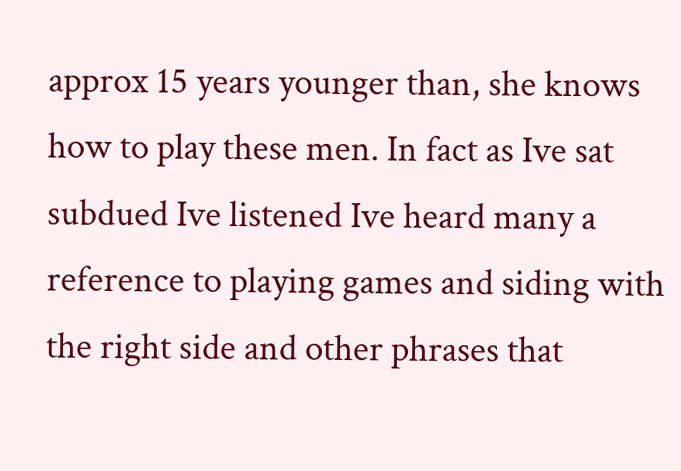approx 15 years younger than, she knows how to play these men. In fact as Ive sat subdued Ive listened Ive heard many a reference to playing games and siding with the right side and other phrases that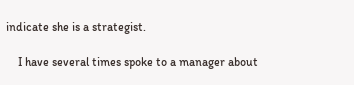indicate she is a strategist.

    I have several times spoke to a manager about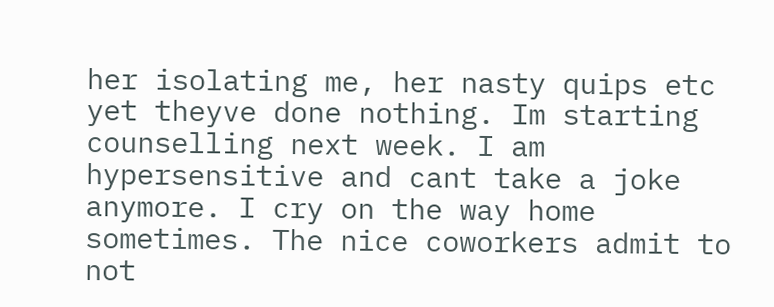her isolating me, her nasty quips etc yet theyve done nothing. Im starting counselling next week. I am hypersensitive and cant take a joke anymore. I cry on the way home sometimes. The nice coworkers admit to not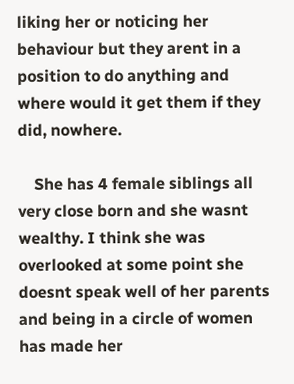liking her or noticing her behaviour but they arent in a position to do anything and where would it get them if they did, nowhere.

    She has 4 female siblings all very close born and she wasnt wealthy. I think she was overlooked at some point she doesnt speak well of her parents and being in a circle of women has made her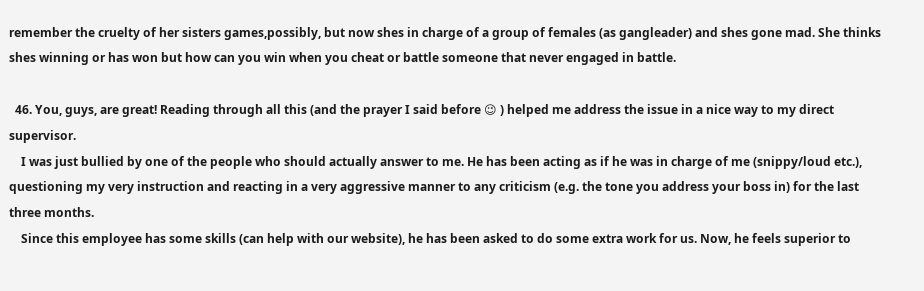remember the cruelty of her sisters games,possibly, but now shes in charge of a group of females (as gangleader) and shes gone mad. She thinks shes winning or has won but how can you win when you cheat or battle someone that never engaged in battle.

  46. You, guys, are great! Reading through all this (and the prayer I said before 😉 ) helped me address the issue in a nice way to my direct supervisor.
    I was just bullied by one of the people who should actually answer to me. He has been acting as if he was in charge of me (snippy/loud etc.), questioning my very instruction and reacting in a very aggressive manner to any criticism (e.g. the tone you address your boss in) for the last three months.
    Since this employee has some skills (can help with our website), he has been asked to do some extra work for us. Now, he feels superior to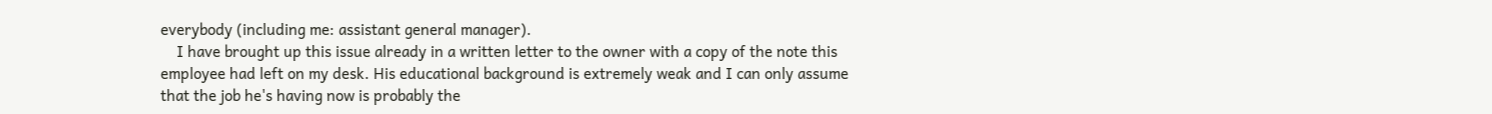everybody (including me: assistant general manager).
    I have brought up this issue already in a written letter to the owner with a copy of the note this employee had left on my desk. His educational background is extremely weak and I can only assume that the job he's having now is probably the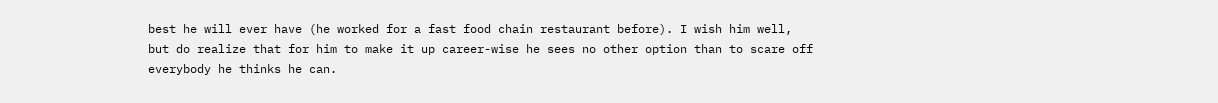best he will ever have (he worked for a fast food chain restaurant before). I wish him well, but do realize that for him to make it up career-wise he sees no other option than to scare off everybody he thinks he can.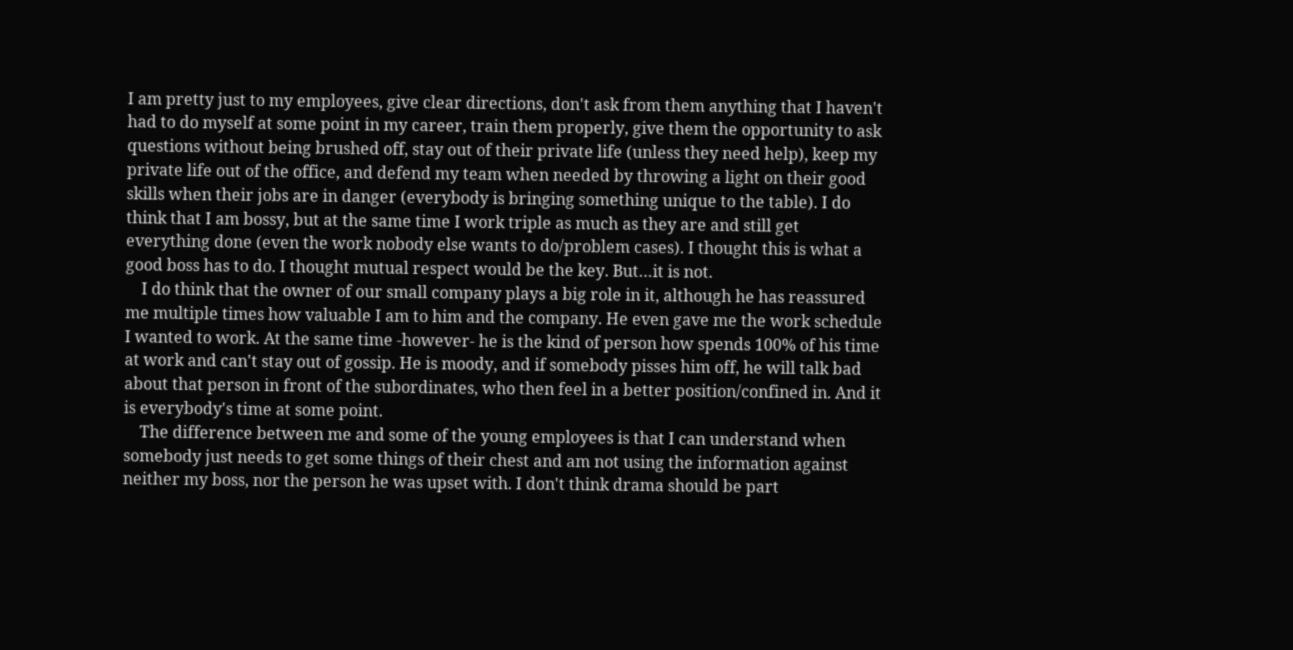I am pretty just to my employees, give clear directions, don't ask from them anything that I haven't had to do myself at some point in my career, train them properly, give them the opportunity to ask questions without being brushed off, stay out of their private life (unless they need help), keep my private life out of the office, and defend my team when needed by throwing a light on their good skills when their jobs are in danger (everybody is bringing something unique to the table). I do think that I am bossy, but at the same time I work triple as much as they are and still get everything done (even the work nobody else wants to do/problem cases). I thought this is what a good boss has to do. I thought mutual respect would be the key. But…it is not.
    I do think that the owner of our small company plays a big role in it, although he has reassured me multiple times how valuable I am to him and the company. He even gave me the work schedule I wanted to work. At the same time -however- he is the kind of person how spends 100% of his time at work and can't stay out of gossip. He is moody, and if somebody pisses him off, he will talk bad about that person in front of the subordinates, who then feel in a better position/confined in. And it is everybody's time at some point.
    The difference between me and some of the young employees is that I can understand when somebody just needs to get some things of their chest and am not using the information against neither my boss, nor the person he was upset with. I don't think drama should be part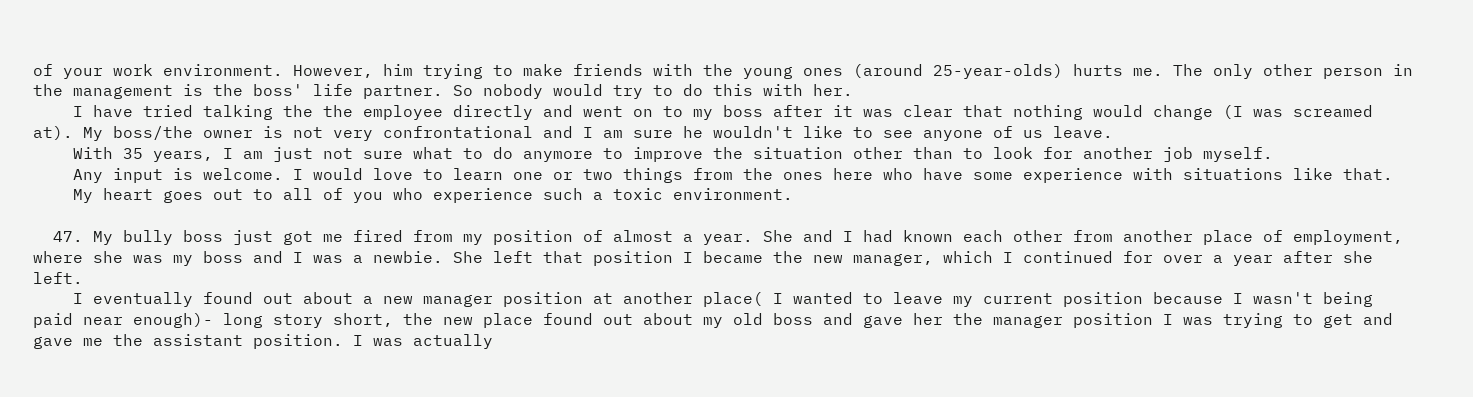of your work environment. However, him trying to make friends with the young ones (around 25-year-olds) hurts me. The only other person in the management is the boss' life partner. So nobody would try to do this with her.
    I have tried talking the the employee directly and went on to my boss after it was clear that nothing would change (I was screamed at). My boss/the owner is not very confrontational and I am sure he wouldn't like to see anyone of us leave.
    With 35 years, I am just not sure what to do anymore to improve the situation other than to look for another job myself.
    Any input is welcome. I would love to learn one or two things from the ones here who have some experience with situations like that.
    My heart goes out to all of you who experience such a toxic environment.

  47. My bully boss just got me fired from my position of almost a year. She and I had known each other from another place of employment, where she was my boss and I was a newbie. She left that position I became the new manager, which I continued for over a year after she left.
    I eventually found out about a new manager position at another place( I wanted to leave my current position because I wasn't being paid near enough)- long story short, the new place found out about my old boss and gave her the manager position I was trying to get and gave me the assistant position. I was actually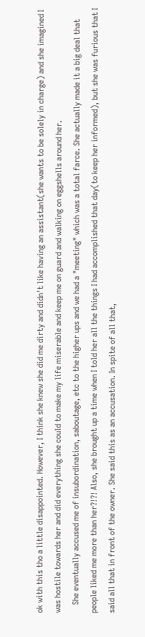ok with this tho a little disappointed. However, I think she knew she did me dirty and didn't like having an assistant(she wants to be solely in charge) and she imagined I was hostile towards her and did everything she could to make my life miserable and keep me on guard and walking on eggshells around her.
    She eventually accused me of insubordination, saboutage, etc to the higher ups and we had a "meeting" which was a total farce. She actually made it a big deal that people liked me more than her?!?! Also, she brought up a time when I told her all the things I had accomplished that day(to keep her informed), but she was furious that I said all that in front of the owner. She said this as an accusation. In spite of all that,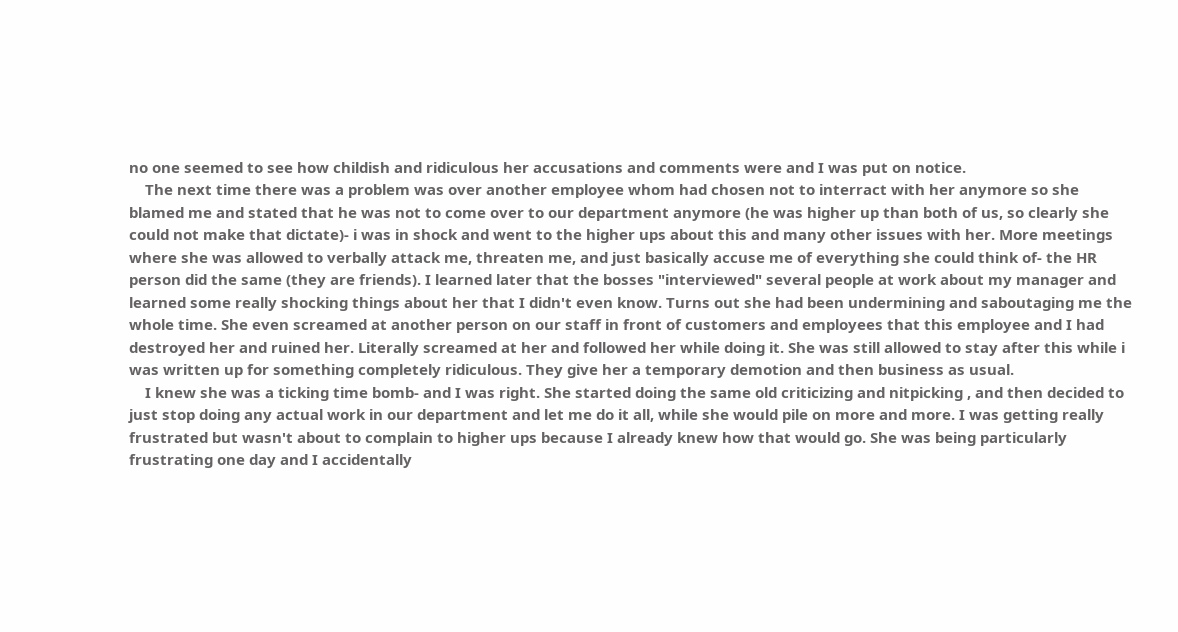no one seemed to see how childish and ridiculous her accusations and comments were and I was put on notice.
    The next time there was a problem was over another employee whom had chosen not to interract with her anymore so she blamed me and stated that he was not to come over to our department anymore (he was higher up than both of us, so clearly she could not make that dictate)- i was in shock and went to the higher ups about this and many other issues with her. More meetings where she was allowed to verbally attack me, threaten me, and just basically accuse me of everything she could think of- the HR person did the same (they are friends). I learned later that the bosses "interviewed" several people at work about my manager and learned some really shocking things about her that I didn't even know. Turns out she had been undermining and saboutaging me the whole time. She even screamed at another person on our staff in front of customers and employees that this employee and I had destroyed her and ruined her. Literally screamed at her and followed her while doing it. She was still allowed to stay after this while i was written up for something completely ridiculous. They give her a temporary demotion and then business as usual.
    I knew she was a ticking time bomb- and I was right. She started doing the same old criticizing and nitpicking , and then decided to just stop doing any actual work in our department and let me do it all, while she would pile on more and more. I was getting really frustrated but wasn't about to complain to higher ups because I already knew how that would go. She was being particularly frustrating one day and I accidentally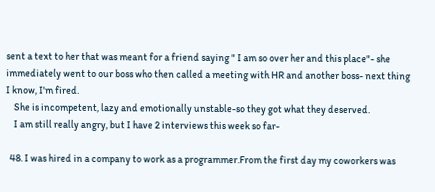sent a text to her that was meant for a friend saying " I am so over her and this place"- she immediately went to our boss who then called a meeting with HR and another boss- next thing I know, I'm fired.
    She is incompetent, lazy and emotionally unstable-so they got what they deserved.
    I am still really angry, but I have 2 interviews this week so far-

  48. I was hired in a company to work as a programmer.From the first day my coworkers was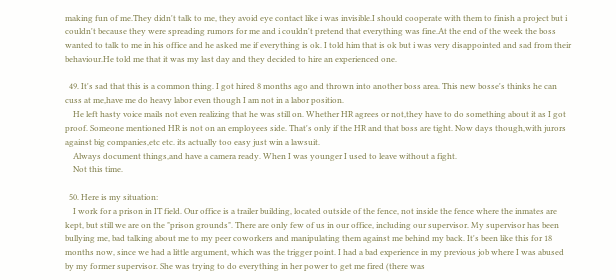making fun of me.They didn't talk to me, they avoid eye contact like i was invisible.I should cooperate with them to finish a project but i couldn't because they were spreading rumors for me and i couldn't pretend that everything was fine.At the end of the week the boss wanted to talk to me in his office and he asked me if everything is ok. I told him that is ok but i was very disappointed and sad from their behaviour.He told me that it was my last day and they decided to hire an experienced one.

  49. It's sad that this is a common thing. I got hired 8 months ago and thrown into another boss area. This new bosse's thinks he can cuss at me,have me do heavy labor even though I am not in a labor position.
    He left hasty voice mails not even realizing that he was still on. Whether HR agrees or not,they have to do something about it as I got proof. Someone mentioned HR is not on an employees side. That's only if the HR and that boss are tight. Now days though,with jurors against big companies,etc etc. its actually too easy just win a lawsuit.
    Always document things,and have a camera ready. When I was younger I used to leave without a fight.
    Not this time.

  50. Here is my situation:
    I work for a prison in IT field. Our office is a trailer building, located outside of the fence, not inside the fence where the inmates are kept, but still we are on the "prison grounds". There are only few of us in our office, including our supervisor. My supervisor has been bullying me, bad talking about me to my peer coworkers and manipulating them against me behind my back. It's been like this for 18 months now, since we had a little argument, which was the trigger point. I had a bad experience in my previous job where I was abused by my former supervisor. She was trying to do everything in her power to get me fired (there was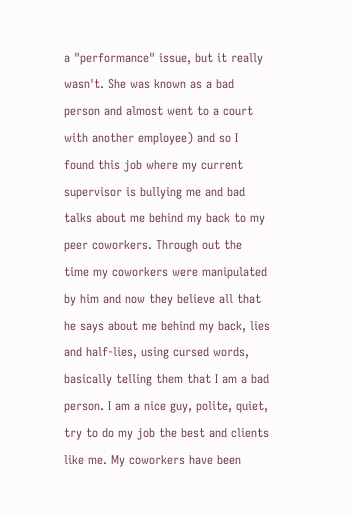a "performance" issue, but it really wasn't. She was known as a bad person and almost went to a court with another employee) and so I found this job where my current supervisor is bullying me and bad talks about me behind my back to my peer coworkers. Through out the time my coworkers were manipulated by him and now they believe all that he says about me behind my back, lies and half-lies, using cursed words, basically telling them that I am a bad person. I am a nice guy, polite, quiet, try to do my job the best and clients like me. My coworkers have been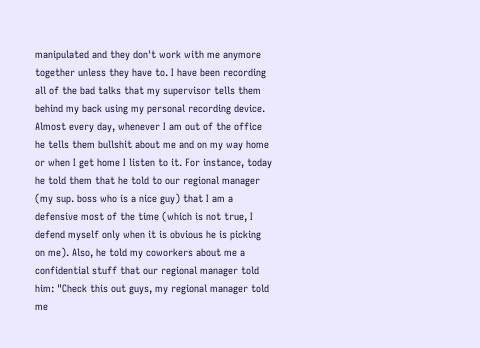manipulated and they don't work with me anymore together unless they have to. I have been recording all of the bad talks that my supervisor tells them behind my back using my personal recording device. Almost every day, whenever I am out of the office he tells them bullshit about me and on my way home or when I get home I listen to it. For instance, today he told them that he told to our regional manager (my sup. boss who is a nice guy) that I am a defensive most of the time (which is not true, I defend myself only when it is obvious he is picking on me). Also, he told my coworkers about me a confidential stuff that our regional manager told him: "Check this out guys, my regional manager told me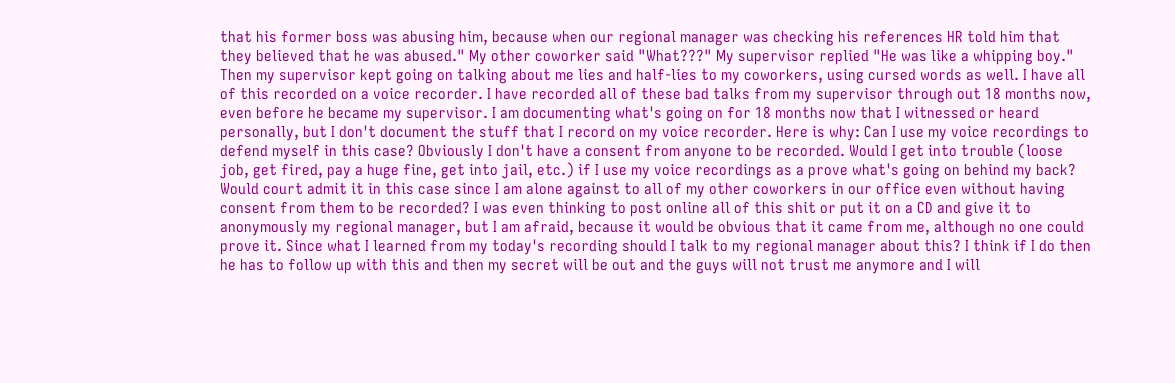that his former boss was abusing him, because when our regional manager was checking his references HR told him that they believed that he was abused." My other coworker said "What???" My supervisor replied "He was like a whipping boy." Then my supervisor kept going on talking about me lies and half-lies to my coworkers, using cursed words as well. I have all of this recorded on a voice recorder. I have recorded all of these bad talks from my supervisor through out 18 months now, even before he became my supervisor. I am documenting what's going on for 18 months now that I witnessed or heard personally, but I don't document the stuff that I record on my voice recorder. Here is why: Can I use my voice recordings to defend myself in this case? Obviously I don't have a consent from anyone to be recorded. Would I get into trouble (loose job, get fired, pay a huge fine, get into jail, etc.) if I use my voice recordings as a prove what's going on behind my back? Would court admit it in this case since I am alone against to all of my other coworkers in our office even without having consent from them to be recorded? I was even thinking to post online all of this shit or put it on a CD and give it to anonymously my regional manager, but I am afraid, because it would be obvious that it came from me, although no one could prove it. Since what I learned from my today's recording should I talk to my regional manager about this? I think if I do then he has to follow up with this and then my secret will be out and the guys will not trust me anymore and I will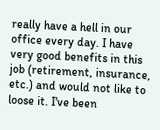really have a hell in our office every day. I have very good benefits in this job (retirement, insurance, etc.) and would not like to loose it. I've been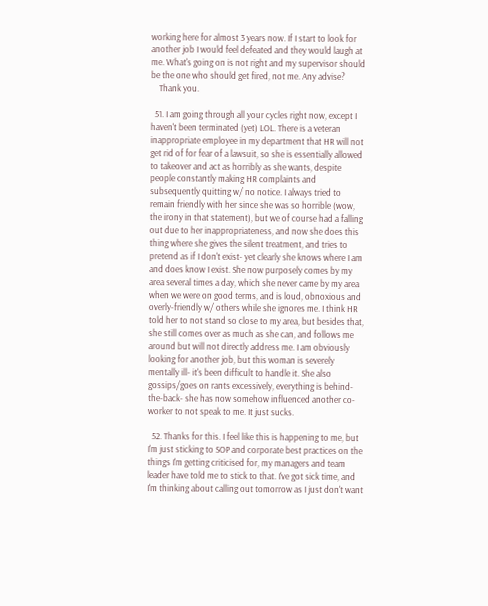working here for almost 3 years now. If I start to look for another job I would feel defeated and they would laugh at me. What's going on is not right and my supervisor should be the one who should get fired, not me. Any advise?
    Thank you.

  51. I am going through all your cycles right now, except I haven't been terminated (yet) LOL. There is a veteran inappropriate employee in my department that HR will not get rid of for fear of a lawsuit, so she is essentially allowed to takeover and act as horribly as she wants, despite people constantly making HR complaints and subsequently quitting w/ no notice. I always tried to remain friendly with her since she was so horrible (wow, the irony in that statement), but we of course had a falling out due to her inappropriateness, and now she does this thing where she gives the silent treatment, and tries to pretend as if I don't exist- yet clearly she knows where I am and does know I exist. She now purposely comes by my area several times a day, which she never came by my area when we were on good terms, and is loud, obnoxious and overly-friendly w/ others while she ignores me. I think HR told her to not stand so close to my area, but besides that, she still comes over as much as she can, and follows me around but will not directly address me. I am obviously looking for another job, but this woman is severely mentally ill- it's been difficult to handle it. She also gossips/goes on rants excessively, everything is behind-the-back- she has now somehow influenced another co-worker to not speak to me. It just sucks.

  52. Thanks for this. I feel like this is happening to me, but I'm just sticking to SOP and corporate best practices on the things I'm getting criticised for, my managers and team leader have told me to stick to that. I've got sick time, and I'm thinking about calling out tomorrow as I just don't want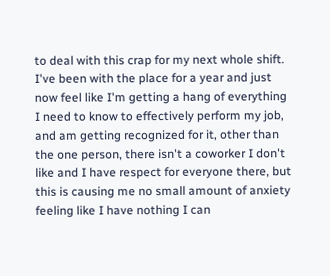to deal with this crap for my next whole shift. I've been with the place for a year and just now feel like I'm getting a hang of everything I need to know to effectively perform my job, and am getting recognized for it, other than the one person, there isn't a coworker I don't like and I have respect for everyone there, but this is causing me no small amount of anxiety feeling like I have nothing I can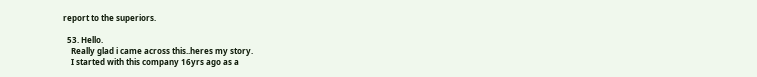report to the superiors.

  53. Hello.
    Really glad i came across this..heres my story.
    I started with this company 16yrs ago as a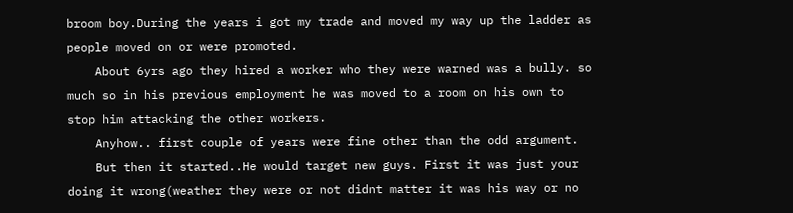broom boy.During the years i got my trade and moved my way up the ladder as people moved on or were promoted.
    About 6yrs ago they hired a worker who they were warned was a bully. so much so in his previous employment he was moved to a room on his own to stop him attacking the other workers.
    Anyhow.. first couple of years were fine other than the odd argument.
    But then it started..He would target new guys. First it was just your doing it wrong(weather they were or not didnt matter it was his way or no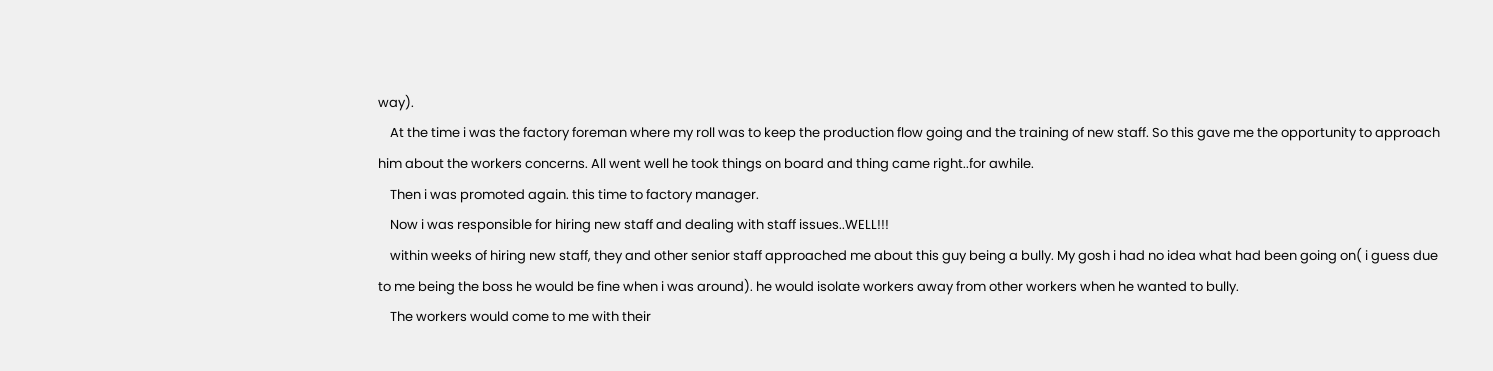way).
    At the time i was the factory foreman where my roll was to keep the production flow going and the training of new staff. So this gave me the opportunity to approach him about the workers concerns. All went well he took things on board and thing came right..for awhile.
    Then i was promoted again. this time to factory manager.
    Now i was responsible for hiring new staff and dealing with staff issues..WELL!!!
    within weeks of hiring new staff, they and other senior staff approached me about this guy being a bully. My gosh i had no idea what had been going on( i guess due to me being the boss he would be fine when i was around). he would isolate workers away from other workers when he wanted to bully.
    The workers would come to me with their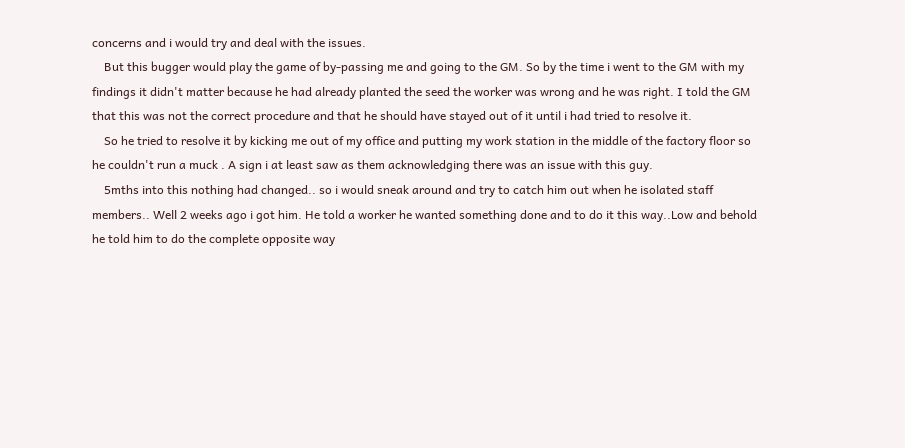concerns and i would try and deal with the issues.
    But this bugger would play the game of by-passing me and going to the GM. So by the time i went to the GM with my findings it didn't matter because he had already planted the seed the worker was wrong and he was right. I told the GM that this was not the correct procedure and that he should have stayed out of it until i had tried to resolve it.
    So he tried to resolve it by kicking me out of my office and putting my work station in the middle of the factory floor so he couldn't run a muck . A sign i at least saw as them acknowledging there was an issue with this guy.
    5mths into this nothing had changed.. so i would sneak around and try to catch him out when he isolated staff members.. Well 2 weeks ago i got him. He told a worker he wanted something done and to do it this way..Low and behold he told him to do the complete opposite way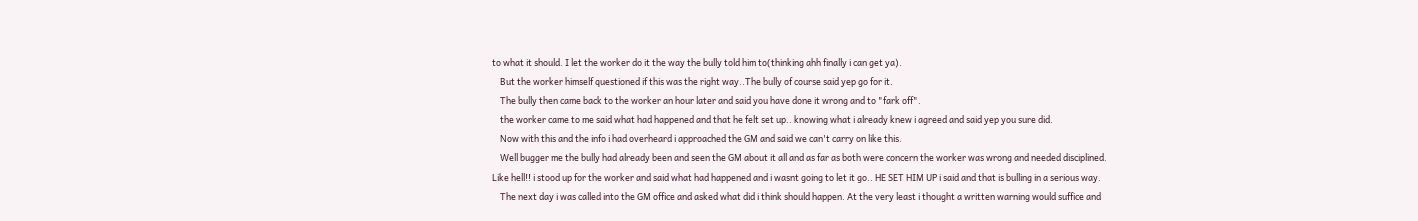to what it should. I let the worker do it the way the bully told him to(thinking ahh finally i can get ya).
    But the worker himself questioned if this was the right way..The bully of course said yep go for it.
    The bully then came back to the worker an hour later and said you have done it wrong and to "fark off".
    the worker came to me said what had happened and that he felt set up.. knowing what i already knew i agreed and said yep you sure did.
    Now with this and the info i had overheard i approached the GM and said we can't carry on like this.
    Well bugger me the bully had already been and seen the GM about it all and as far as both were concern the worker was wrong and needed disciplined. Like hell!! i stood up for the worker and said what had happened and i wasnt going to let it go.. HE SET HIM UP i said and that is bulling in a serious way.
    The next day i was called into the GM office and asked what did i think should happen. At the very least i thought a written warning would suffice and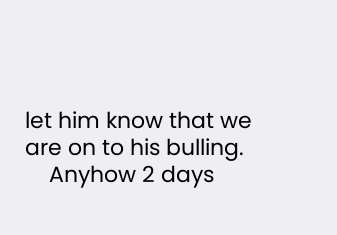let him know that we are on to his bulling.
    Anyhow 2 days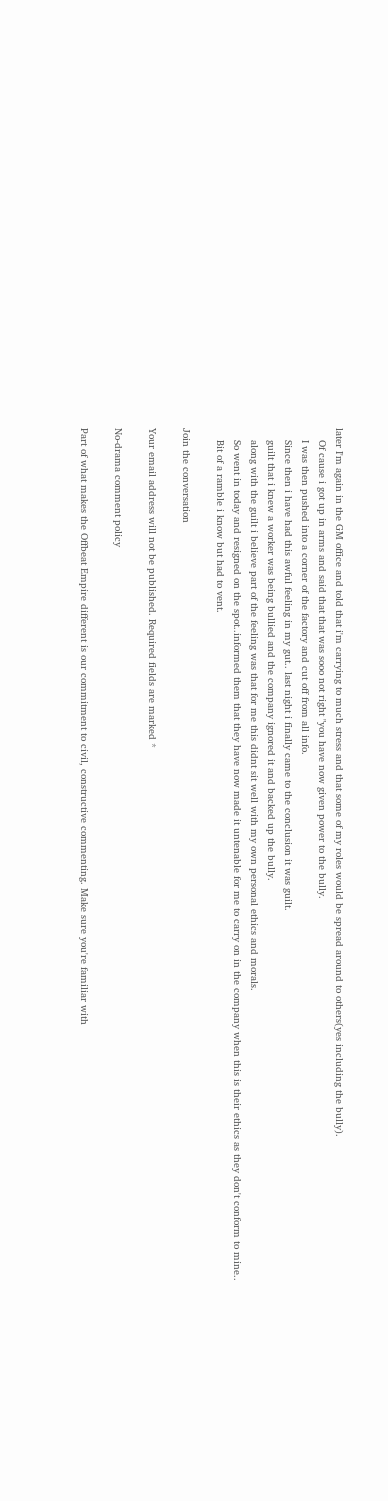later I'm again in the GM office and told that i'm carrying to much stress and that some of my roles would be spread around to others(yes including the bully).
    Of cause i got up in arms and said that that was sooo not right "you have now given power to the bully.
    I was then pushed into a corner of the factory and cut off from all info.
    Since then i have had this awful feeling in my gut.. last night i finally came to the conclusion it was guilt.
    guilt that i knew a worker was being bullied and the company ignored it and backed up the bully.
    along with the guilt i believe part of the feeling was that for me this didnt sit well with my own personal ethics and morals.
    So went in today and resigned on the spot..informed them that they have now made it untenable for me to carry on in the company when this is their ethics as they don't conform to mine..
    Bit of a ramble i know but had to vent.

Join the conversation

Your email address will not be published. Required fields are marked *

No-drama comment policy

Part of what makes the Offbeat Empire different is our commitment to civil, constructive commenting. Make sure you're familiar with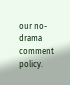our no-drama comment policy.